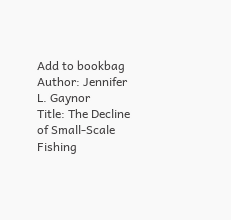Add to bookbag
Author: Jennifer L. Gaynor
Title: The Decline of Small-Scale Fishing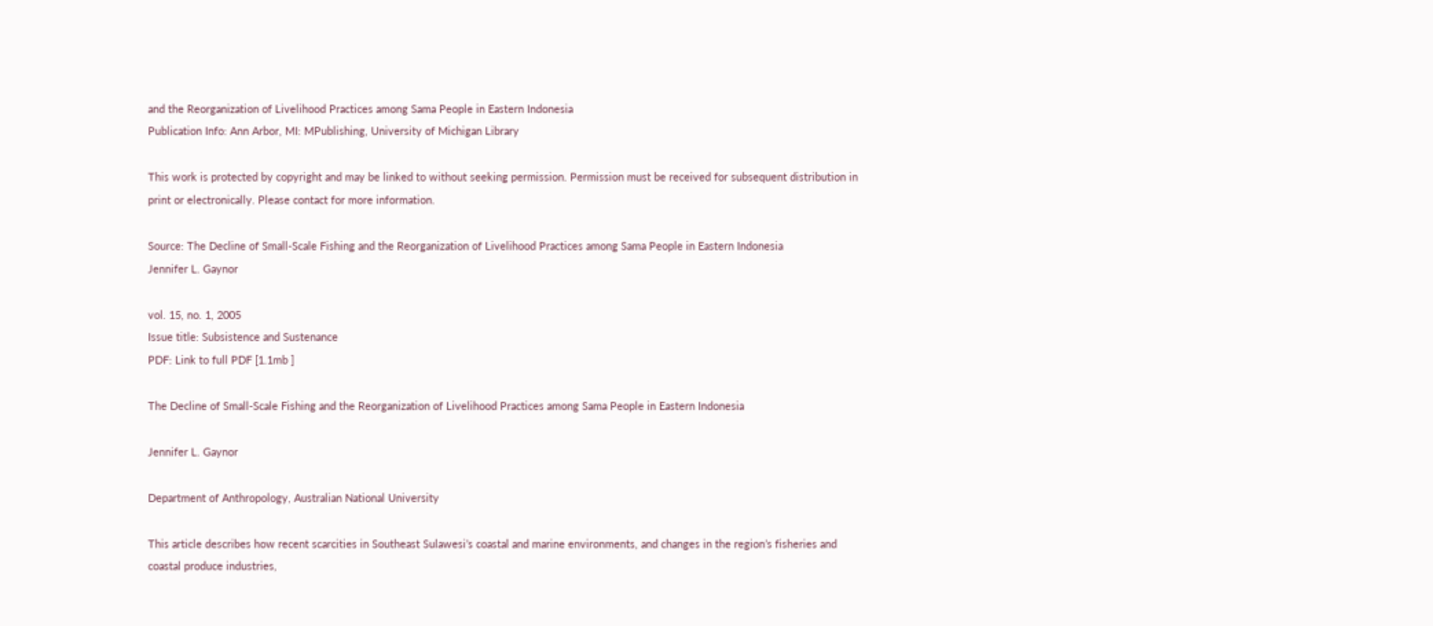and the Reorganization of Livelihood Practices among Sama People in Eastern Indonesia
Publication Info: Ann Arbor, MI: MPublishing, University of Michigan Library

This work is protected by copyright and may be linked to without seeking permission. Permission must be received for subsequent distribution in print or electronically. Please contact for more information.

Source: The Decline of Small-Scale Fishing and the Reorganization of Livelihood Practices among Sama People in Eastern Indonesia
Jennifer L. Gaynor

vol. 15, no. 1, 2005
Issue title: Subsistence and Sustenance
PDF: Link to full PDF [1.1mb ]

The Decline of Small-Scale Fishing and the Reorganization of Livelihood Practices among Sama People in Eastern Indonesia

Jennifer L. Gaynor

Department of Anthropology, Australian National University

This article describes how recent scarcities in Southeast Sulawesi’s coastal and marine environments, and changes in the region’s fisheries and coastal produce industries,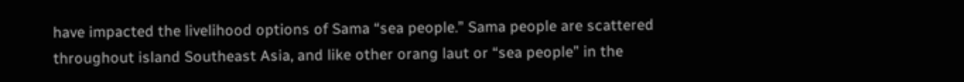have impacted the livelihood options of Sama “sea people.” Sama people are scattered throughout island Southeast Asia, and like other orang laut or “sea people” in the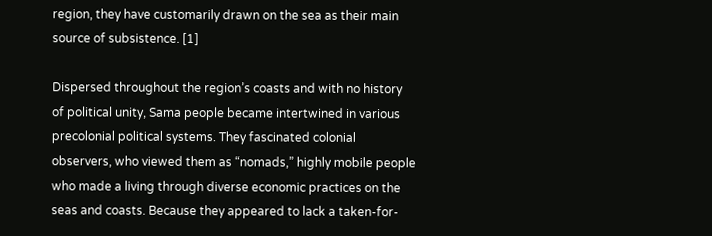region, they have customarily drawn on the sea as their main source of subsistence. [1]

Dispersed throughout the region’s coasts and with no history of political unity, Sama people became intertwined in various precolonial political systems. They fascinated colonial observers, who viewed them as “nomads,” highly mobile people who made a living through diverse economic practices on the seas and coasts. Because they appeared to lack a taken-for-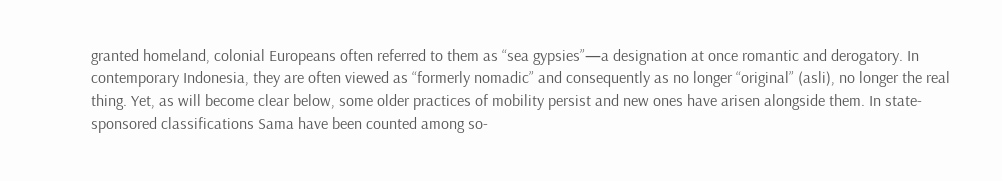granted homeland, colonial Europeans often referred to them as “sea gypsies”—a designation at once romantic and derogatory. In contemporary Indonesia, they are often viewed as “formerly nomadic” and consequently as no longer “original” (asli), no longer the real thing. Yet, as will become clear below, some older practices of mobility persist and new ones have arisen alongside them. In state-sponsored classifications Sama have been counted among so-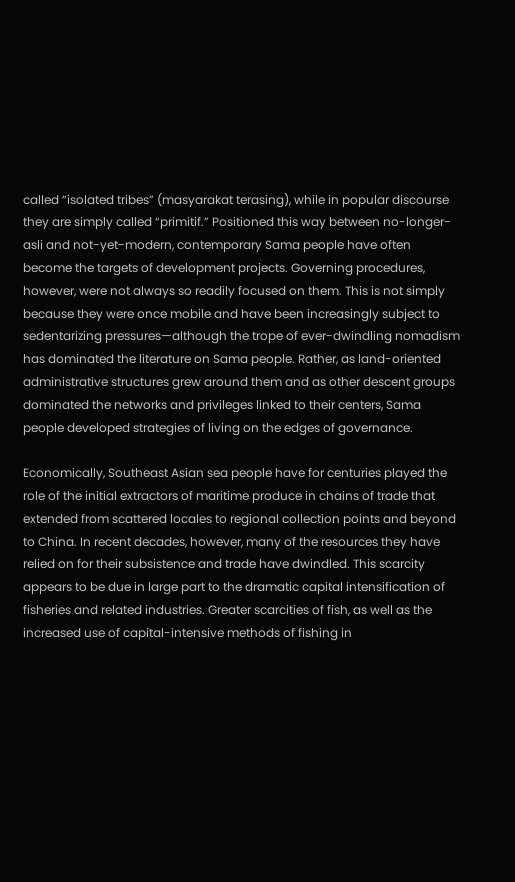called “isolated tribes” (masyarakat terasing), while in popular discourse they are simply called “primitif.” Positioned this way between no-longer-asli and not-yet-modern, contemporary Sama people have often become the targets of development projects. Governing procedures, however, were not always so readily focused on them. This is not simply because they were once mobile and have been increasingly subject to sedentarizing pressures—although the trope of ever-dwindling nomadism has dominated the literature on Sama people. Rather, as land-oriented administrative structures grew around them and as other descent groups dominated the networks and privileges linked to their centers, Sama people developed strategies of living on the edges of governance.

Economically, Southeast Asian sea people have for centuries played the role of the initial extractors of maritime produce in chains of trade that extended from scattered locales to regional collection points and beyond to China. In recent decades, however, many of the resources they have relied on for their subsistence and trade have dwindled. This scarcity appears to be due in large part to the dramatic capital intensification of fisheries and related industries. Greater scarcities of fish, as well as the increased use of capital-intensive methods of fishing in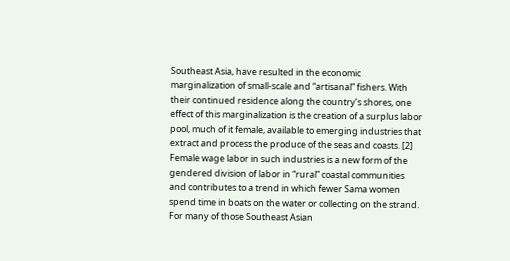Southeast Asia, have resulted in the economic marginalization of small-scale and “artisanal” fishers. With their continued residence along the country’s shores, one effect of this marginalization is the creation of a surplus labor pool, much of it female, available to emerging industries that extract and process the produce of the seas and coasts. [2] Female wage labor in such industries is a new form of the gendered division of labor in “rural” coastal communities and contributes to a trend in which fewer Sama women spend time in boats on the water or collecting on the strand. For many of those Southeast Asian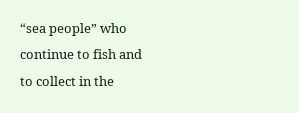“sea people” who continue to fish and to collect in the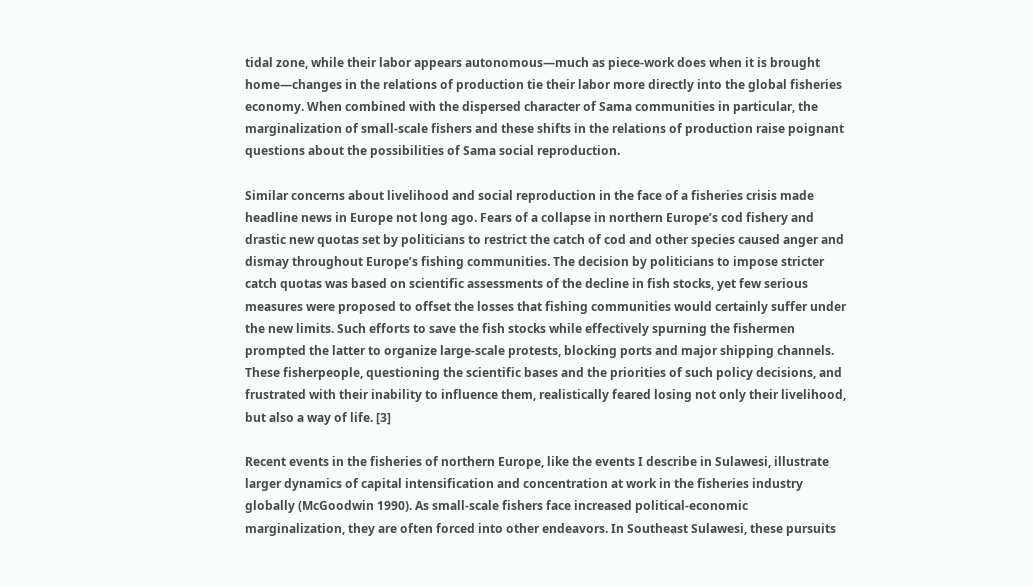tidal zone, while their labor appears autonomous—much as piece-work does when it is brought home—changes in the relations of production tie their labor more directly into the global fisheries economy. When combined with the dispersed character of Sama communities in particular, the marginalization of small-scale fishers and these shifts in the relations of production raise poignant questions about the possibilities of Sama social reproduction.

Similar concerns about livelihood and social reproduction in the face of a fisheries crisis made headline news in Europe not long ago. Fears of a collapse in northern Europe’s cod fishery and drastic new quotas set by politicians to restrict the catch of cod and other species caused anger and dismay throughout Europe’s fishing communities. The decision by politicians to impose stricter catch quotas was based on scientific assessments of the decline in fish stocks, yet few serious measures were proposed to offset the losses that fishing communities would certainly suffer under the new limits. Such efforts to save the fish stocks while effectively spurning the fishermen prompted the latter to organize large-scale protests, blocking ports and major shipping channels. These fisherpeople, questioning the scientific bases and the priorities of such policy decisions, and frustrated with their inability to influence them, realistically feared losing not only their livelihood, but also a way of life. [3]

Recent events in the fisheries of northern Europe, like the events I describe in Sulawesi, illustrate larger dynamics of capital intensification and concentration at work in the fisheries industry globally (McGoodwin 1990). As small-scale fishers face increased political-economic marginalization, they are often forced into other endeavors. In Southeast Sulawesi, these pursuits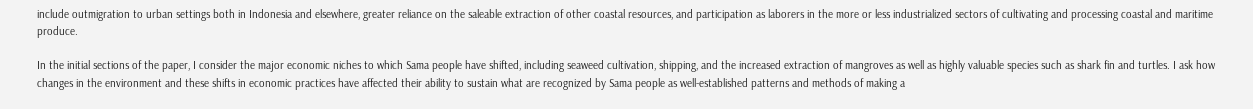include outmigration to urban settings both in Indonesia and elsewhere, greater reliance on the saleable extraction of other coastal resources, and participation as laborers in the more or less industrialized sectors of cultivating and processing coastal and maritime produce.

In the initial sections of the paper, I consider the major economic niches to which Sama people have shifted, including seaweed cultivation, shipping, and the increased extraction of mangroves as well as highly valuable species such as shark fin and turtles. I ask how changes in the environment and these shifts in economic practices have affected their ability to sustain what are recognized by Sama people as well-established patterns and methods of making a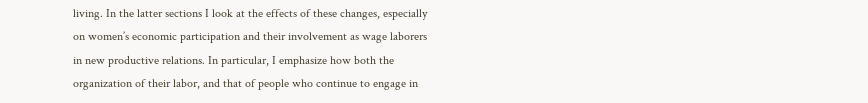living. In the latter sections I look at the effects of these changes, especially on women’s economic participation and their involvement as wage laborers in new productive relations. In particular, I emphasize how both the organization of their labor, and that of people who continue to engage in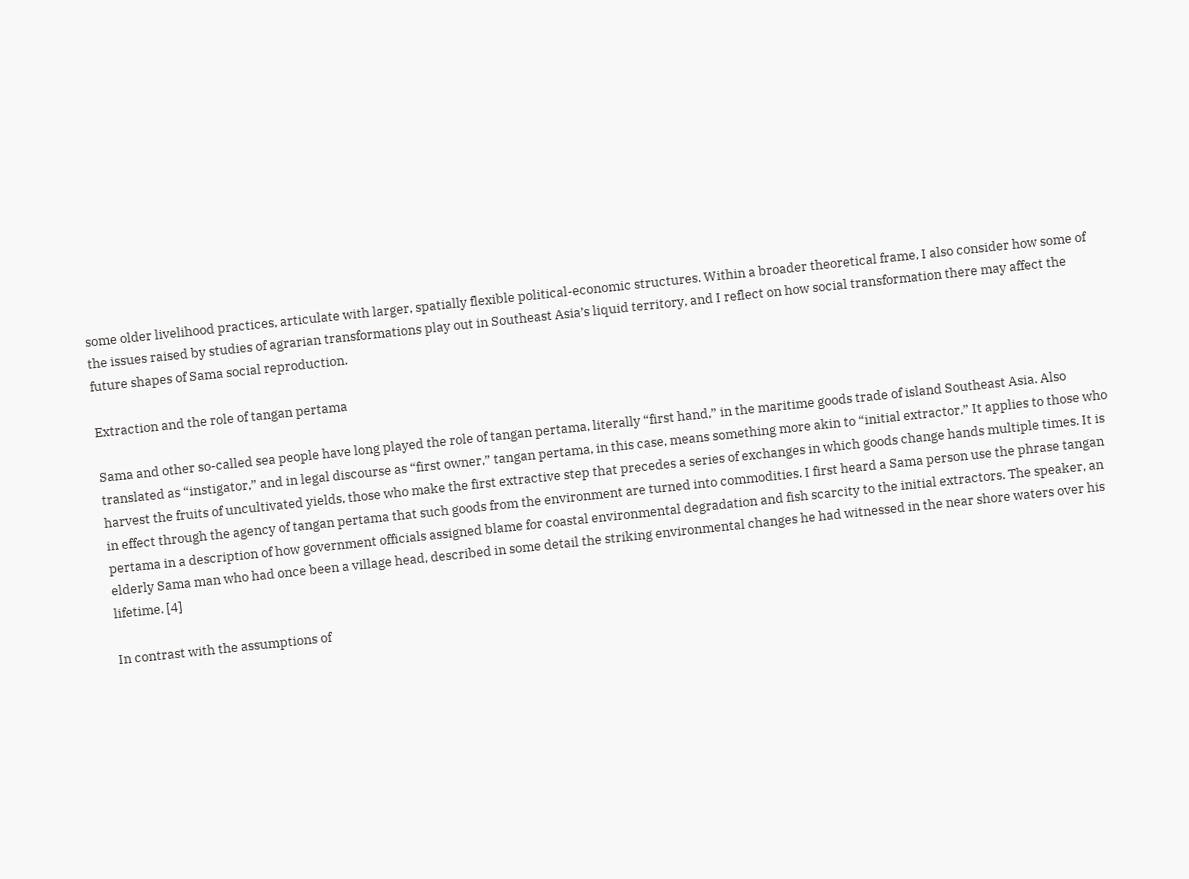some older livelihood practices, articulate with larger, spatially flexible political-economic structures. Within a broader theoretical frame, I also consider how some of the issues raised by studies of agrarian transformations play out in Southeast Asia’s liquid territory, and I reflect on how social transformation there may affect the future shapes of Sama social reproduction.

Extraction and the role of tangan pertama

Sama and other so-called sea people have long played the role of tangan pertama, literally “first hand,” in the maritime goods trade of island Southeast Asia. Also translated as “instigator,” and in legal discourse as “first owner,” tangan pertama, in this case, means something more akin to “initial extractor.” It applies to those who harvest the fruits of uncultivated yields, those who make the first extractive step that precedes a series of exchanges in which goods change hands multiple times. It is in effect through the agency of tangan pertama that such goods from the environment are turned into commodities. I first heard a Sama person use the phrase tangan pertama in a description of how government officials assigned blame for coastal environmental degradation and fish scarcity to the initial extractors. The speaker, an elderly Sama man who had once been a village head, described in some detail the striking environmental changes he had witnessed in the near shore waters over his lifetime. [4]

In contrast with the assumptions of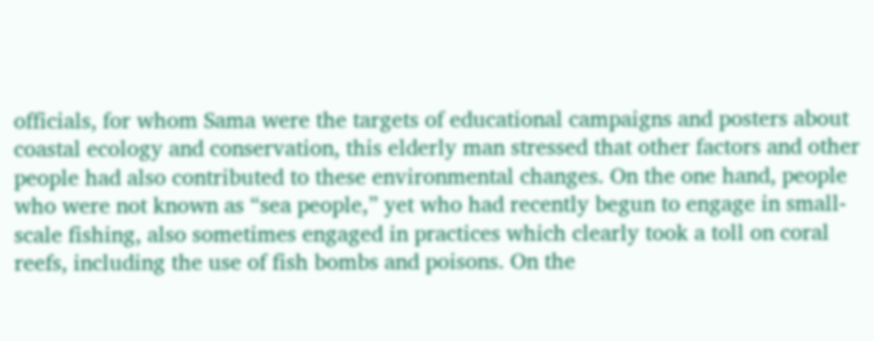officials, for whom Sama were the targets of educational campaigns and posters about coastal ecology and conservation, this elderly man stressed that other factors and other people had also contributed to these environmental changes. On the one hand, people who were not known as “sea people,” yet who had recently begun to engage in small-scale fishing, also sometimes engaged in practices which clearly took a toll on coral reefs, including the use of fish bombs and poisons. On the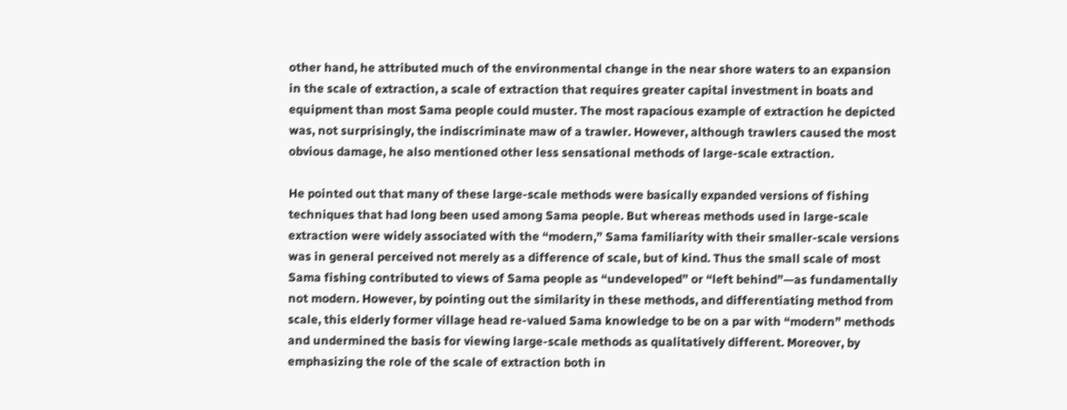other hand, he attributed much of the environmental change in the near shore waters to an expansion in the scale of extraction, a scale of extraction that requires greater capital investment in boats and equipment than most Sama people could muster. The most rapacious example of extraction he depicted was, not surprisingly, the indiscriminate maw of a trawler. However, although trawlers caused the most obvious damage, he also mentioned other less sensational methods of large-scale extraction.

He pointed out that many of these large-scale methods were basically expanded versions of fishing techniques that had long been used among Sama people. But whereas methods used in large-scale extraction were widely associated with the “modern,” Sama familiarity with their smaller-scale versions was in general perceived not merely as a difference of scale, but of kind. Thus the small scale of most Sama fishing contributed to views of Sama people as “undeveloped” or “left behind”—as fundamentally not modern. However, by pointing out the similarity in these methods, and differentiating method from scale, this elderly former village head re-valued Sama knowledge to be on a par with “modern” methods and undermined the basis for viewing large-scale methods as qualitatively different. Moreover, by emphasizing the role of the scale of extraction both in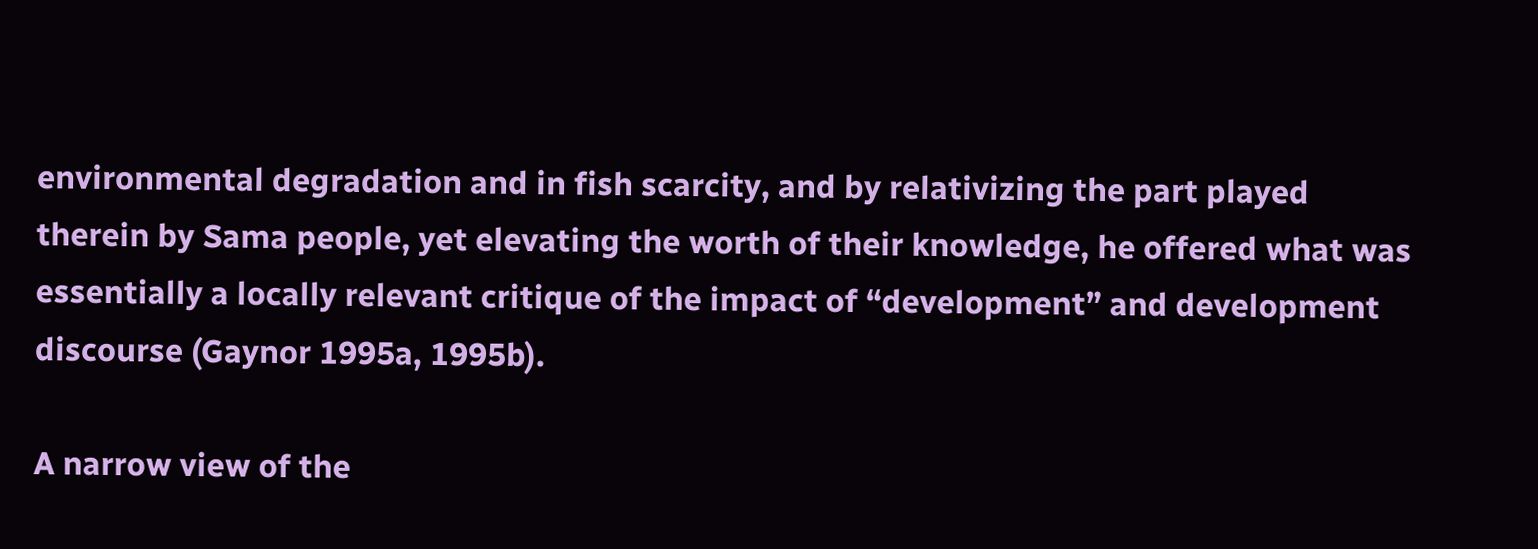environmental degradation and in fish scarcity, and by relativizing the part played therein by Sama people, yet elevating the worth of their knowledge, he offered what was essentially a locally relevant critique of the impact of “development” and development discourse (Gaynor 1995a, 1995b).

A narrow view of the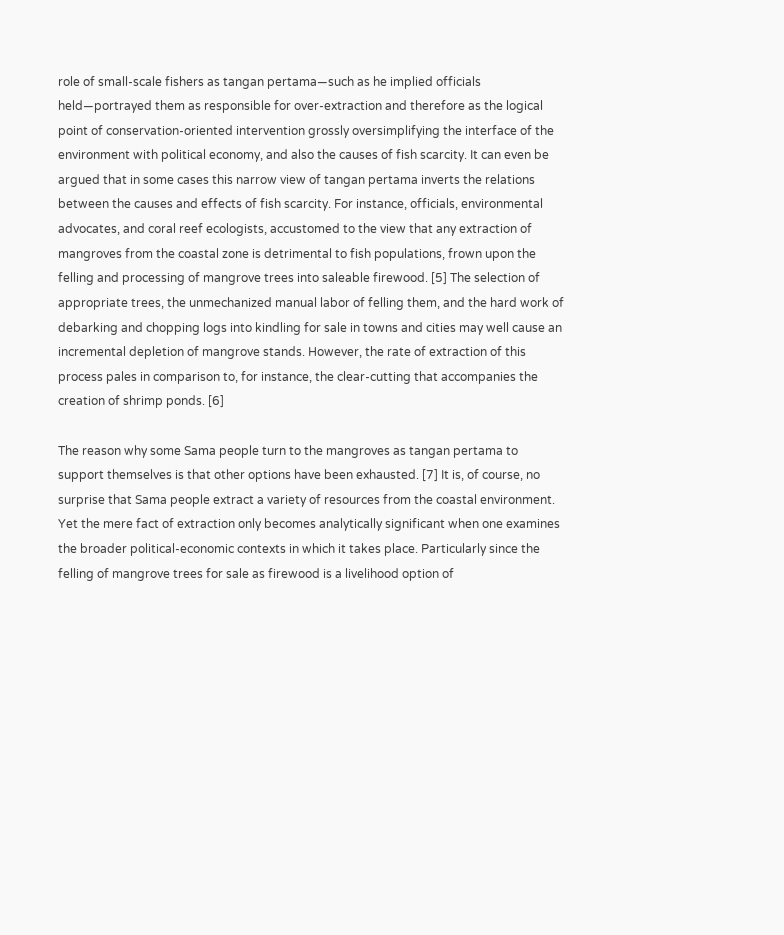role of small-scale fishers as tangan pertama—such as he implied officials held—portrayed them as responsible for over-extraction and therefore as the logical point of conservation-oriented intervention grossly oversimplifying the interface of the environment with political economy, and also the causes of fish scarcity. It can even be argued that in some cases this narrow view of tangan pertama inverts the relations between the causes and effects of fish scarcity. For instance, officials, environmental advocates, and coral reef ecologists, accustomed to the view that any extraction of mangroves from the coastal zone is detrimental to fish populations, frown upon the felling and processing of mangrove trees into saleable firewood. [5] The selection of appropriate trees, the unmechanized manual labor of felling them, and the hard work of debarking and chopping logs into kindling for sale in towns and cities may well cause an incremental depletion of mangrove stands. However, the rate of extraction of this process pales in comparison to, for instance, the clear-cutting that accompanies the creation of shrimp ponds. [6]

The reason why some Sama people turn to the mangroves as tangan pertama to support themselves is that other options have been exhausted. [7] It is, of course, no surprise that Sama people extract a variety of resources from the coastal environment. Yet the mere fact of extraction only becomes analytically significant when one examines the broader political-economic contexts in which it takes place. Particularly since the felling of mangrove trees for sale as firewood is a livelihood option of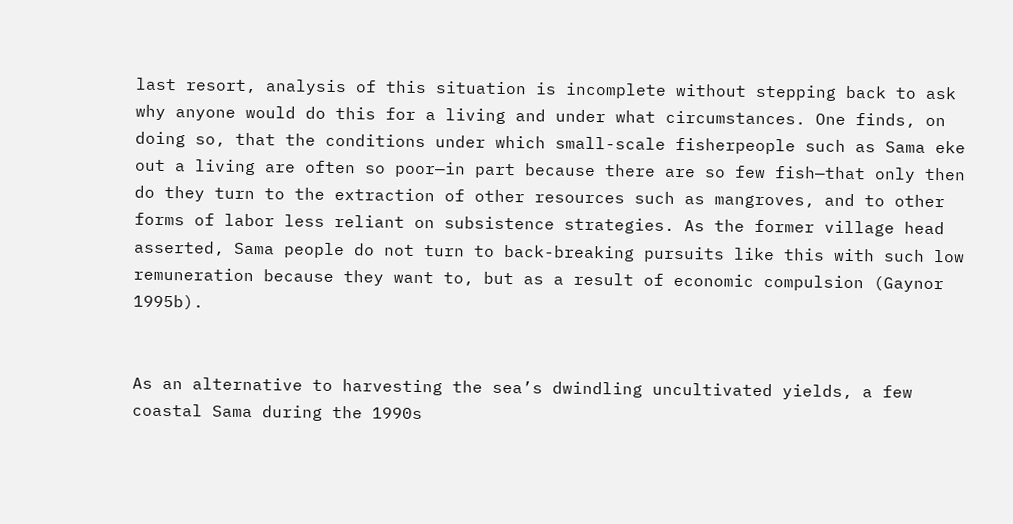last resort, analysis of this situation is incomplete without stepping back to ask why anyone would do this for a living and under what circumstances. One finds, on doing so, that the conditions under which small-scale fisherpeople such as Sama eke out a living are often so poor—in part because there are so few fish—that only then do they turn to the extraction of other resources such as mangroves, and to other forms of labor less reliant on subsistence strategies. As the former village head asserted, Sama people do not turn to back-breaking pursuits like this with such low remuneration because they want to, but as a result of economic compulsion (Gaynor 1995b).


As an alternative to harvesting the sea’s dwindling uncultivated yields, a few coastal Sama during the 1990s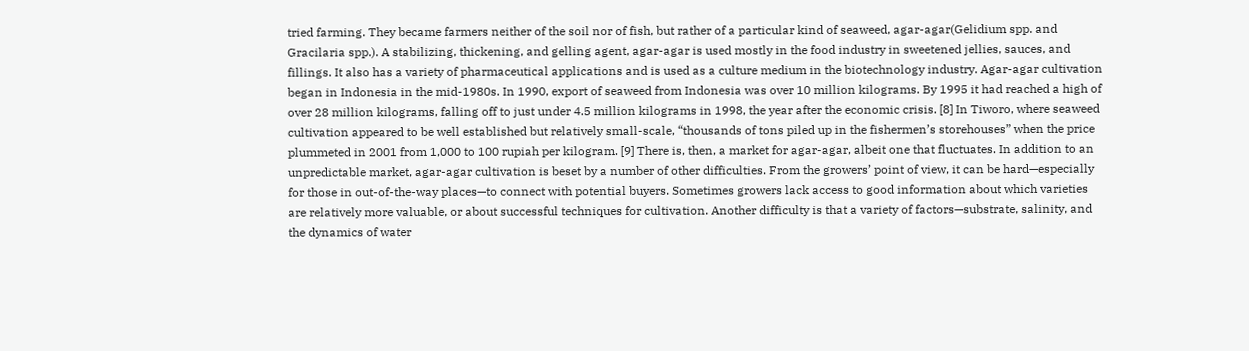tried farming. They became farmers neither of the soil nor of fish, but rather of a particular kind of seaweed, agar-agar(Gelidium spp. and Gracilaria spp.). A stabilizing, thickening, and gelling agent, agar-agar is used mostly in the food industry in sweetened jellies, sauces, and fillings. It also has a variety of pharmaceutical applications and is used as a culture medium in the biotechnology industry. Agar-agar cultivation began in Indonesia in the mid-1980s. In 1990, export of seaweed from Indonesia was over 10 million kilograms. By 1995 it had reached a high of over 28 million kilograms, falling off to just under 4.5 million kilograms in 1998, the year after the economic crisis. [8] In Tiworo, where seaweed cultivation appeared to be well established but relatively small-scale, “thousands of tons piled up in the fishermen’s storehouses” when the price plummeted in 2001 from 1,000 to 100 rupiah per kilogram. [9] There is, then, a market for agar-agar, albeit one that fluctuates. In addition to an unpredictable market, agar-agar cultivation is beset by a number of other difficulties. From the growers’ point of view, it can be hard—especially for those in out-of-the-way places—to connect with potential buyers. Sometimes growers lack access to good information about which varieties are relatively more valuable, or about successful techniques for cultivation. Another difficulty is that a variety of factors—substrate, salinity, and the dynamics of water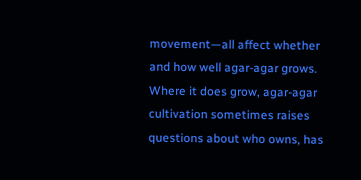movement—all affect whether and how well agar-agar grows. Where it does grow, agar-agar cultivation sometimes raises questions about who owns, has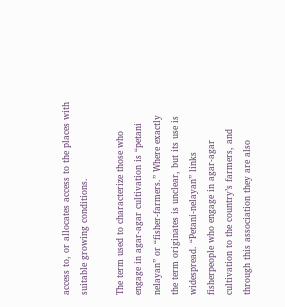access to, or allocates access to the places with suitable growing conditions.

The term used to characterize those who engage in agar-agar cultivation is “petani nelayan” or “fisher-farmers.” Where exactly the term originates is unclear, but its use is widespread. “Petani-nelayan” links fisherpeople who engage in agar-agar cultivation to the country’s farmers, and through this association they are also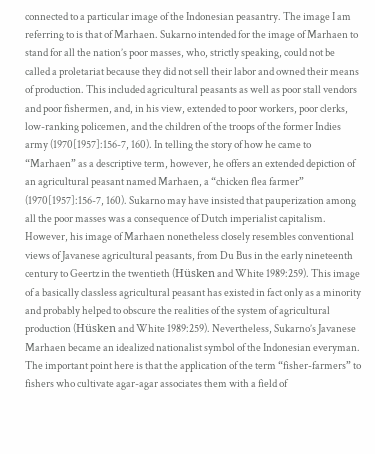connected to a particular image of the Indonesian peasantry. The image I am referring to is that of Marhaen. Sukarno intended for the image of Marhaen to stand for all the nation’s poor masses, who, strictly speaking, could not be called a proletariat because they did not sell their labor and owned their means of production. This included agricultural peasants as well as poor stall vendors and poor fishermen, and, in his view, extended to poor workers, poor clerks, low-ranking policemen, and the children of the troops of the former Indies army (1970[1957]:156-7, 160). In telling the story of how he came to “Marhaen” as a descriptive term, however, he offers an extended depiction of an agricultural peasant named Marhaen, a “chicken flea farmer” (1970[1957]:156-7, 160). Sukarno may have insisted that pauperization among all the poor masses was a consequence of Dutch imperialist capitalism. However, his image of Marhaen nonetheless closely resembles conventional views of Javanese agricultural peasants, from Du Bus in the early nineteenth century to Geertz in the twentieth (Hüsken and White 1989:259). This image of a basically classless agricultural peasant has existed in fact only as a minority and probably helped to obscure the realities of the system of agricultural production (Hüsken and White 1989:259). Nevertheless, Sukarno’s Javanese Marhaen became an idealized nationalist symbol of the Indonesian everyman. The important point here is that the application of the term “fisher-farmers” to fishers who cultivate agar-agar associates them with a field of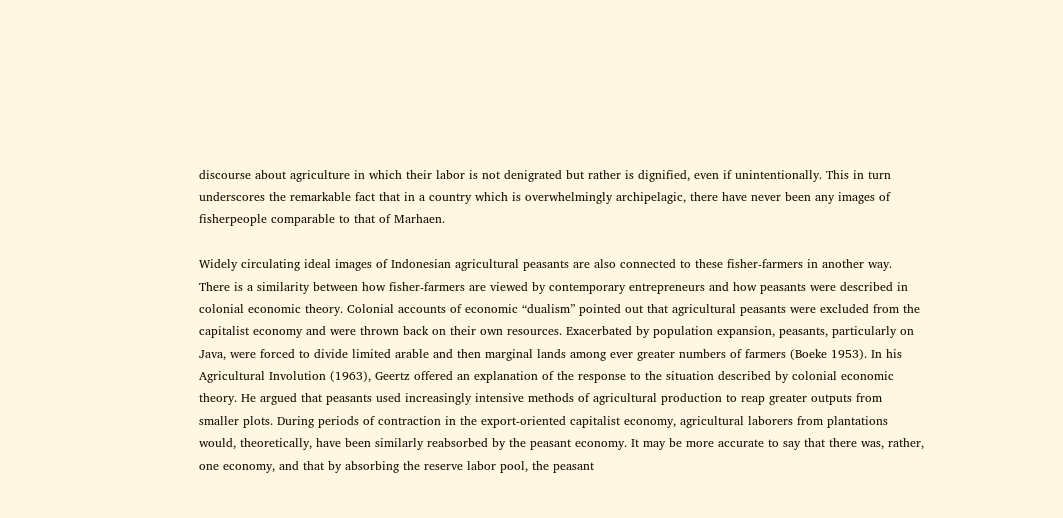discourse about agriculture in which their labor is not denigrated but rather is dignified, even if unintentionally. This in turn underscores the remarkable fact that in a country which is overwhelmingly archipelagic, there have never been any images of fisherpeople comparable to that of Marhaen.

Widely circulating ideal images of Indonesian agricultural peasants are also connected to these fisher-farmers in another way. There is a similarity between how fisher-farmers are viewed by contemporary entrepreneurs and how peasants were described in colonial economic theory. Colonial accounts of economic “dualism” pointed out that agricultural peasants were excluded from the capitalist economy and were thrown back on their own resources. Exacerbated by population expansion, peasants, particularly on Java, were forced to divide limited arable and then marginal lands among ever greater numbers of farmers (Boeke 1953). In his Agricultural Involution (1963), Geertz offered an explanation of the response to the situation described by colonial economic theory. He argued that peasants used increasingly intensive methods of agricultural production to reap greater outputs from smaller plots. During periods of contraction in the export-oriented capitalist economy, agricultural laborers from plantations would, theoretically, have been similarly reabsorbed by the peasant economy. It may be more accurate to say that there was, rather, one economy, and that by absorbing the reserve labor pool, the peasant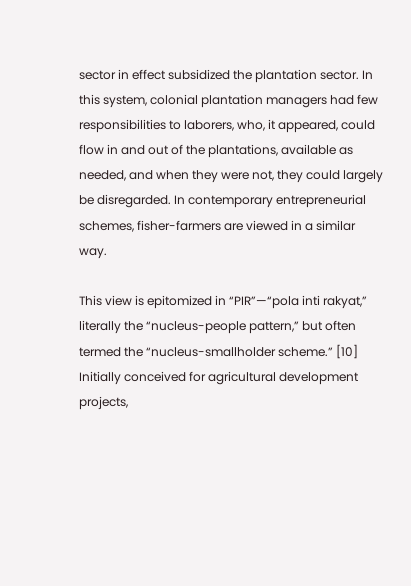sector in effect subsidized the plantation sector. In this system, colonial plantation managers had few responsibilities to laborers, who, it appeared, could flow in and out of the plantations, available as needed, and when they were not, they could largely be disregarded. In contemporary entrepreneurial schemes, fisher-farmers are viewed in a similar way.

This view is epitomized in “PIR”—“pola inti rakyat,” literally the “nucleus-people pattern,” but often termed the “nucleus-smallholder scheme.” [10] Initially conceived for agricultural development projects,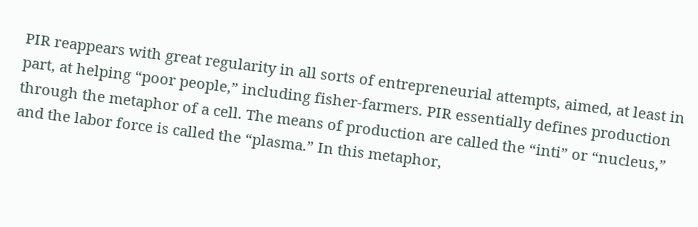PIR reappears with great regularity in all sorts of entrepreneurial attempts, aimed, at least in part, at helping “poor people,” including fisher-farmers. PIR essentially defines production through the metaphor of a cell. The means of production are called the “inti” or “nucleus,” and the labor force is called the “plasma.” In this metaphor,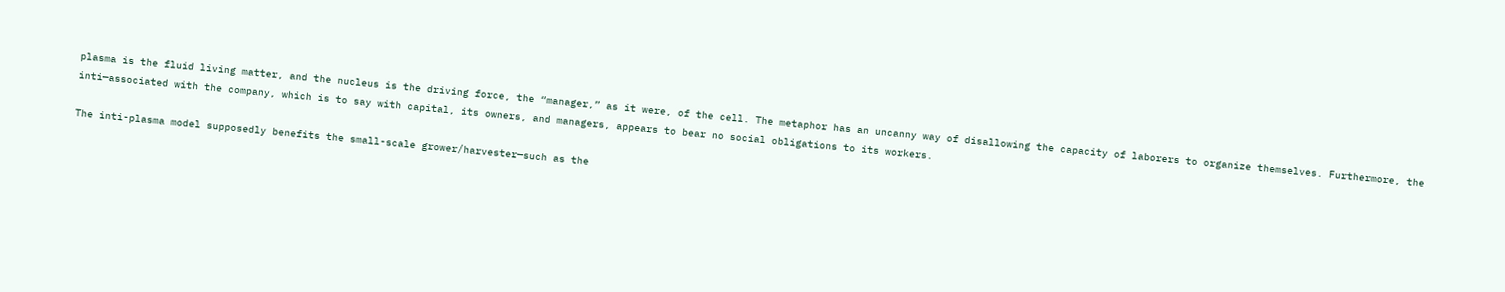plasma is the fluid living matter, and the nucleus is the driving force, the “manager,” as it were, of the cell. The metaphor has an uncanny way of disallowing the capacity of laborers to organize themselves. Furthermore, the inti—associated with the company, which is to say with capital, its owners, and managers, appears to bear no social obligations to its workers.

The inti-plasma model supposedly benefits the small-scale grower/harvester—such as the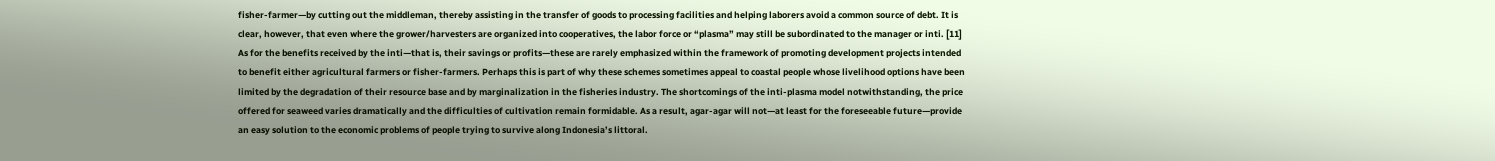fisher-farmer—by cutting out the middleman, thereby assisting in the transfer of goods to processing facilities and helping laborers avoid a common source of debt. It is clear, however, that even where the grower/harvesters are organized into cooperatives, the labor force or “plasma” may still be subordinated to the manager or inti. [11] As for the benefits received by the inti—that is, their savings or profits—these are rarely emphasized within the framework of promoting development projects intended to benefit either agricultural farmers or fisher-farmers. Perhaps this is part of why these schemes sometimes appeal to coastal people whose livelihood options have been limited by the degradation of their resource base and by marginalization in the fisheries industry. The shortcomings of the inti-plasma model notwithstanding, the price offered for seaweed varies dramatically and the difficulties of cultivation remain formidable. As a result, agar-agar will not—at least for the foreseeable future—provide an easy solution to the economic problems of people trying to survive along Indonesia’s littoral.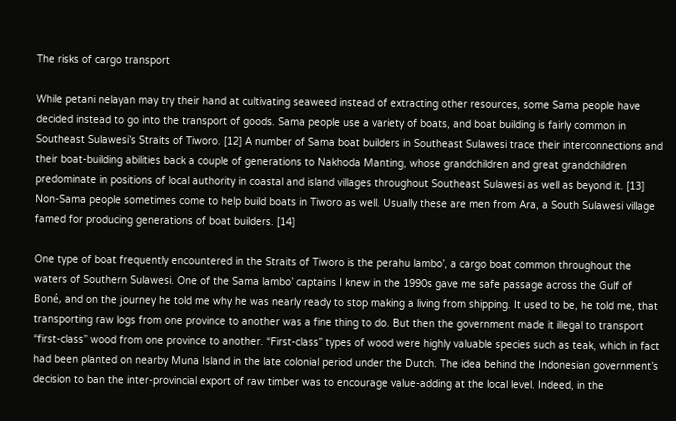The risks of cargo transport

While petani nelayan may try their hand at cultivating seaweed instead of extracting other resources, some Sama people have decided instead to go into the transport of goods. Sama people use a variety of boats, and boat building is fairly common in Southeast Sulawesi’s Straits of Tiworo. [12] A number of Sama boat builders in Southeast Sulawesi trace their interconnections and their boat-building abilities back a couple of generations to Nakhoda Manting, whose grandchildren and great grandchildren predominate in positions of local authority in coastal and island villages throughout Southeast Sulawesi as well as beyond it. [13] Non-Sama people sometimes come to help build boats in Tiworo as well. Usually these are men from Ara, a South Sulawesi village famed for producing generations of boat builders. [14]

One type of boat frequently encountered in the Straits of Tiworo is the perahu lambo’, a cargo boat common throughout the waters of Southern Sulawesi. One of the Sama lambo’ captains I knew in the 1990s gave me safe passage across the Gulf of Boné, and on the journey he told me why he was nearly ready to stop making a living from shipping. It used to be, he told me, that transporting raw logs from one province to another was a fine thing to do. But then the government made it illegal to transport “first-class” wood from one province to another. “First-class” types of wood were highly valuable species such as teak, which in fact had been planted on nearby Muna Island in the late colonial period under the Dutch. The idea behind the Indonesian government’s decision to ban the inter-provincial export of raw timber was to encourage value-adding at the local level. Indeed, in the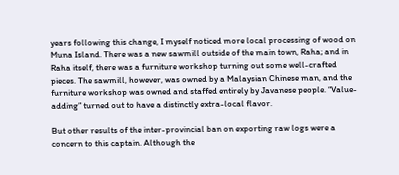years following this change, I myself noticed more local processing of wood on Muna Island. There was a new sawmill outside of the main town, Raha; and in Raha itself, there was a furniture workshop turning out some well-crafted pieces. The sawmill, however, was owned by a Malaysian Chinese man, and the furniture workshop was owned and staffed entirely by Javanese people. “Value-adding” turned out to have a distinctly extra-local flavor.

But other results of the inter-provincial ban on exporting raw logs were a concern to this captain. Although the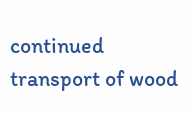continued transport of wood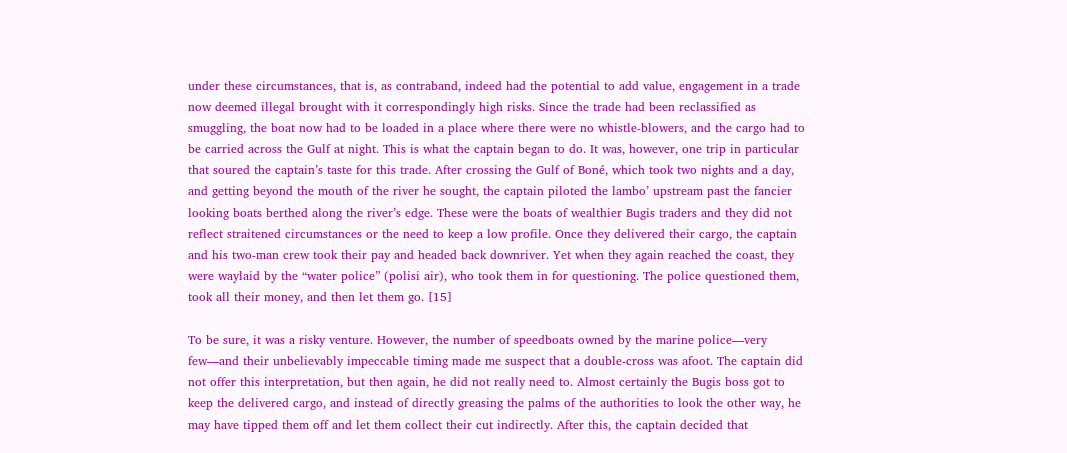under these circumstances, that is, as contraband, indeed had the potential to add value, engagement in a trade now deemed illegal brought with it correspondingly high risks. Since the trade had been reclassified as smuggling, the boat now had to be loaded in a place where there were no whistle-blowers, and the cargo had to be carried across the Gulf at night. This is what the captain began to do. It was, however, one trip in particular that soured the captain’s taste for this trade. After crossing the Gulf of Boné, which took two nights and a day, and getting beyond the mouth of the river he sought, the captain piloted the lambo’ upstream past the fancier looking boats berthed along the river’s edge. These were the boats of wealthier Bugis traders and they did not reflect straitened circumstances or the need to keep a low profile. Once they delivered their cargo, the captain and his two-man crew took their pay and headed back downriver. Yet when they again reached the coast, they were waylaid by the “water police” (polisi air), who took them in for questioning. The police questioned them, took all their money, and then let them go. [15]

To be sure, it was a risky venture. However, the number of speedboats owned by the marine police—very few—and their unbelievably impeccable timing made me suspect that a double-cross was afoot. The captain did not offer this interpretation, but then again, he did not really need to. Almost certainly the Bugis boss got to keep the delivered cargo, and instead of directly greasing the palms of the authorities to look the other way, he may have tipped them off and let them collect their cut indirectly. After this, the captain decided that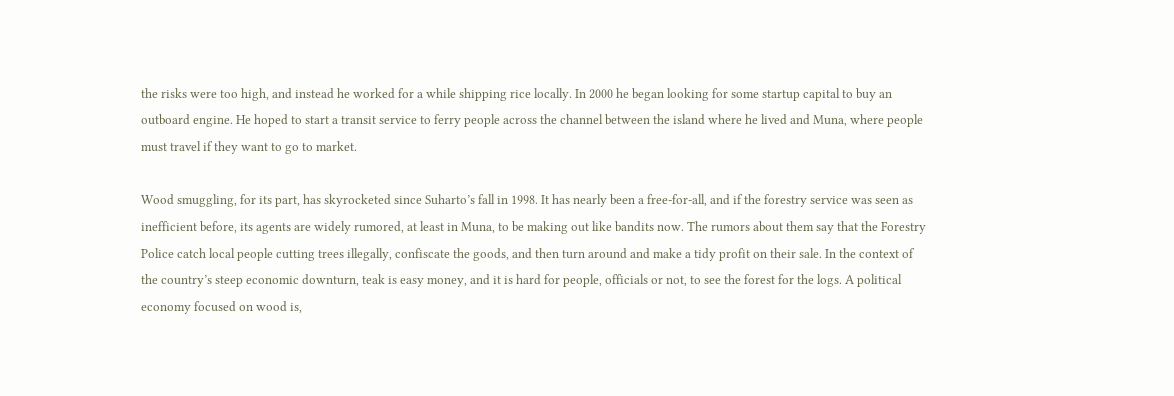the risks were too high, and instead he worked for a while shipping rice locally. In 2000 he began looking for some startup capital to buy an outboard engine. He hoped to start a transit service to ferry people across the channel between the island where he lived and Muna, where people must travel if they want to go to market.

Wood smuggling, for its part, has skyrocketed since Suharto’s fall in 1998. It has nearly been a free-for-all, and if the forestry service was seen as inefficient before, its agents are widely rumored, at least in Muna, to be making out like bandits now. The rumors about them say that the Forestry Police catch local people cutting trees illegally, confiscate the goods, and then turn around and make a tidy profit on their sale. In the context of the country’s steep economic downturn, teak is easy money, and it is hard for people, officials or not, to see the forest for the logs. A political economy focused on wood is,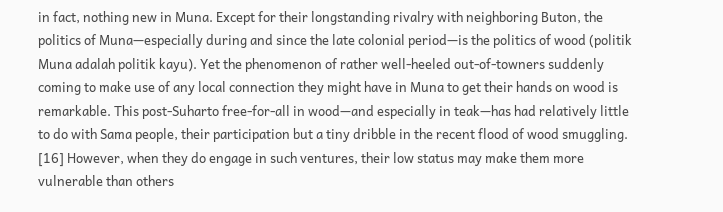in fact, nothing new in Muna. Except for their longstanding rivalry with neighboring Buton, the politics of Muna—especially during and since the late colonial period—is the politics of wood (politik Muna adalah politik kayu). Yet the phenomenon of rather well-heeled out-of-towners suddenly coming to make use of any local connection they might have in Muna to get their hands on wood is remarkable. This post-Suharto free-for-all in wood—and especially in teak—has had relatively little to do with Sama people, their participation but a tiny dribble in the recent flood of wood smuggling. [16] However, when they do engage in such ventures, their low status may make them more vulnerable than others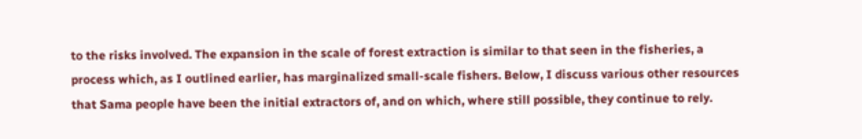to the risks involved. The expansion in the scale of forest extraction is similar to that seen in the fisheries, a process which, as I outlined earlier, has marginalized small-scale fishers. Below, I discuss various other resources that Sama people have been the initial extractors of, and on which, where still possible, they continue to rely.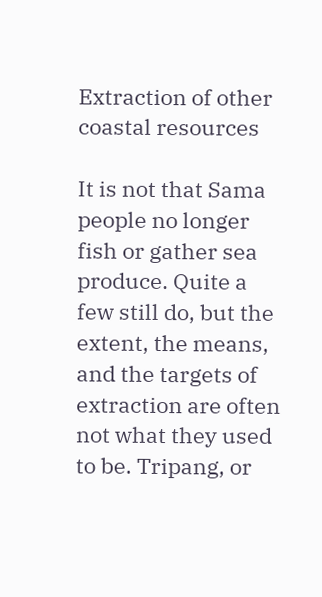Extraction of other coastal resources

It is not that Sama people no longer fish or gather sea produce. Quite a few still do, but the extent, the means, and the targets of extraction are often not what they used to be. Tripang, or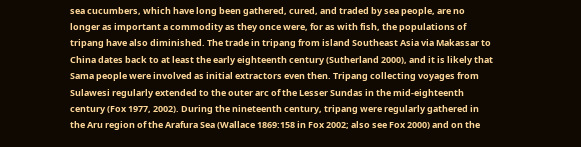sea cucumbers, which have long been gathered, cured, and traded by sea people, are no longer as important a commodity as they once were, for as with fish, the populations of tripang have also diminished. The trade in tripang from island Southeast Asia via Makassar to China dates back to at least the early eighteenth century (Sutherland 2000), and it is likely that Sama people were involved as initial extractors even then. Tripang collecting voyages from Sulawesi regularly extended to the outer arc of the Lesser Sundas in the mid-eighteenth century (Fox 1977, 2002). During the nineteenth century, tripang were regularly gathered in the Aru region of the Arafura Sea (Wallace 1869:158 in Fox 2002; also see Fox 2000) and on the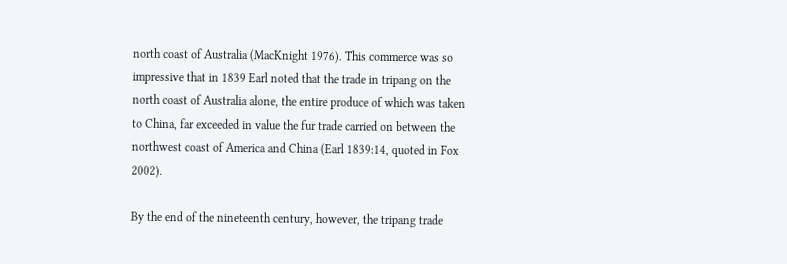north coast of Australia (MacKnight 1976). This commerce was so impressive that in 1839 Earl noted that the trade in tripang on the north coast of Australia alone, the entire produce of which was taken to China, far exceeded in value the fur trade carried on between the northwest coast of America and China (Earl 1839:14, quoted in Fox 2002).

By the end of the nineteenth century, however, the tripang trade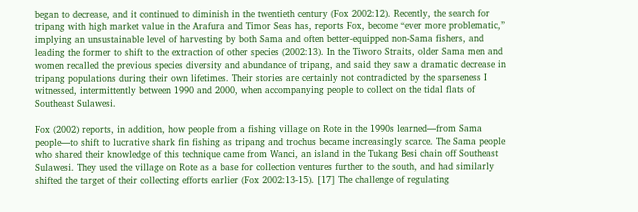began to decrease, and it continued to diminish in the twentieth century (Fox 2002:12). Recently, the search for tripang with high market value in the Arafura and Timor Seas has, reports Fox, become “ever more problematic,” implying an unsustainable level of harvesting by both Sama and often better-equipped non-Sama fishers, and leading the former to shift to the extraction of other species (2002:13). In the Tiworo Straits, older Sama men and women recalled the previous species diversity and abundance of tripang, and said they saw a dramatic decrease in tripang populations during their own lifetimes. Their stories are certainly not contradicted by the sparseness I witnessed, intermittently between 1990 and 2000, when accompanying people to collect on the tidal flats of Southeast Sulawesi.

Fox (2002) reports, in addition, how people from a fishing village on Rote in the 1990s learned—from Sama people—to shift to lucrative shark fin fishing as tripang and trochus became increasingly scarce. The Sama people who shared their knowledge of this technique came from Wanci, an island in the Tukang Besi chain off Southeast Sulawesi. They used the village on Rote as a base for collection ventures further to the south, and had similarly shifted the target of their collecting efforts earlier (Fox 2002:13-15). [17] The challenge of regulating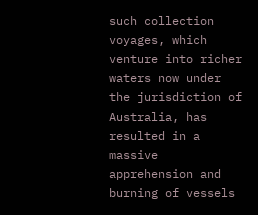such collection voyages, which venture into richer waters now under the jurisdiction of Australia, has resulted in a massive apprehension and burning of vessels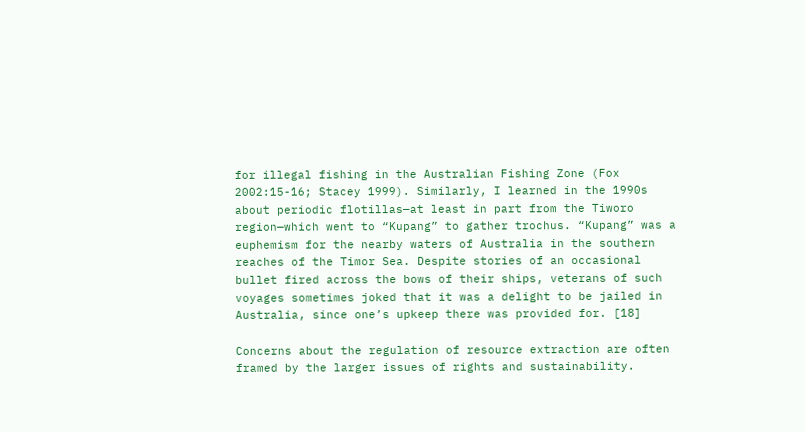for illegal fishing in the Australian Fishing Zone (Fox 2002:15-16; Stacey 1999). Similarly, I learned in the 1990s about periodic flotillas—at least in part from the Tiworo region—which went to “Kupang” to gather trochus. “Kupang” was a euphemism for the nearby waters of Australia in the southern reaches of the Timor Sea. Despite stories of an occasional bullet fired across the bows of their ships, veterans of such voyages sometimes joked that it was a delight to be jailed in Australia, since one’s upkeep there was provided for. [18]

Concerns about the regulation of resource extraction are often framed by the larger issues of rights and sustainability.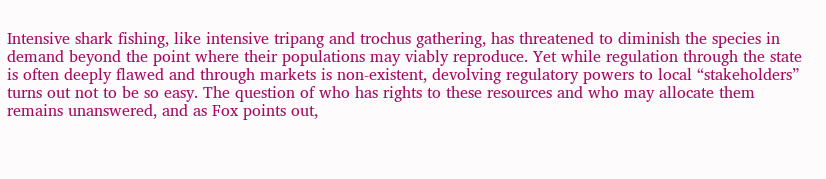Intensive shark fishing, like intensive tripang and trochus gathering, has threatened to diminish the species in demand beyond the point where their populations may viably reproduce. Yet while regulation through the state is often deeply flawed and through markets is non-existent, devolving regulatory powers to local “stakeholders” turns out not to be so easy. The question of who has rights to these resources and who may allocate them remains unanswered, and as Fox points out,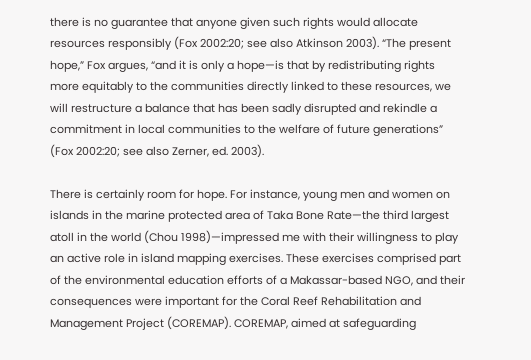there is no guarantee that anyone given such rights would allocate resources responsibly (Fox 2002:20; see also Atkinson 2003). “The present hope,” Fox argues, “and it is only a hope—is that by redistributing rights more equitably to the communities directly linked to these resources, we will restructure a balance that has been sadly disrupted and rekindle a commitment in local communities to the welfare of future generations” (Fox 2002:20; see also Zerner, ed. 2003).

There is certainly room for hope. For instance, young men and women on islands in the marine protected area of Taka Bone Rate—the third largest atoll in the world (Chou 1998)—impressed me with their willingness to play an active role in island mapping exercises. These exercises comprised part of the environmental education efforts of a Makassar-based NGO, and their consequences were important for the Coral Reef Rehabilitation and Management Project (COREMAP). COREMAP, aimed at safeguarding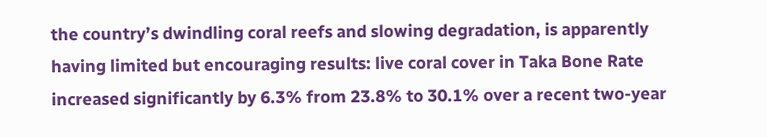the country’s dwindling coral reefs and slowing degradation, is apparently having limited but encouraging results: live coral cover in Taka Bone Rate increased significantly by 6.3% from 23.8% to 30.1% over a recent two-year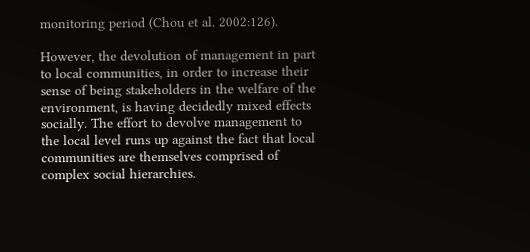monitoring period (Chou et al. 2002:126).

However, the devolution of management in part to local communities, in order to increase their sense of being stakeholders in the welfare of the environment, is having decidedly mixed effects socially. The effort to devolve management to the local level runs up against the fact that local communities are themselves comprised of complex social hierarchies.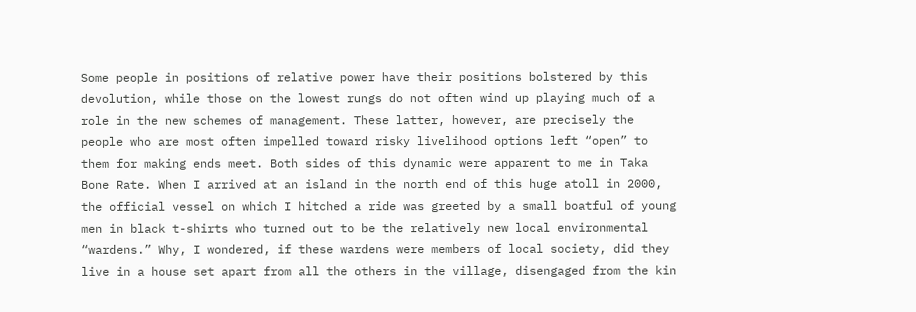Some people in positions of relative power have their positions bolstered by this devolution, while those on the lowest rungs do not often wind up playing much of a role in the new schemes of management. These latter, however, are precisely the people who are most often impelled toward risky livelihood options left “open” to them for making ends meet. Both sides of this dynamic were apparent to me in Taka Bone Rate. When I arrived at an island in the north end of this huge atoll in 2000, the official vessel on which I hitched a ride was greeted by a small boatful of young men in black t-shirts who turned out to be the relatively new local environmental “wardens.” Why, I wondered, if these wardens were members of local society, did they live in a house set apart from all the others in the village, disengaged from the kin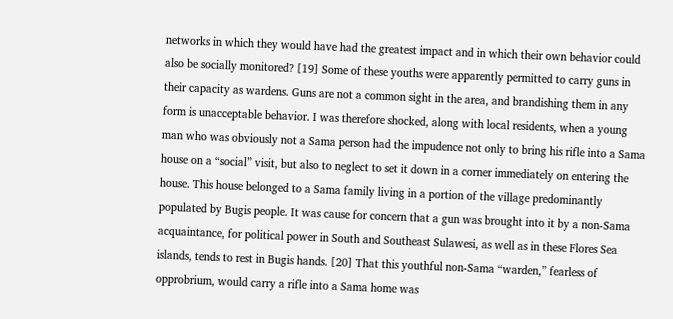networks in which they would have had the greatest impact and in which their own behavior could also be socially monitored? [19] Some of these youths were apparently permitted to carry guns in their capacity as wardens. Guns are not a common sight in the area, and brandishing them in any form is unacceptable behavior. I was therefore shocked, along with local residents, when a young man who was obviously not a Sama person had the impudence not only to bring his rifle into a Sama house on a “social” visit, but also to neglect to set it down in a corner immediately on entering the house. This house belonged to a Sama family living in a portion of the village predominantly populated by Bugis people. It was cause for concern that a gun was brought into it by a non-Sama acquaintance, for political power in South and Southeast Sulawesi, as well as in these Flores Sea islands, tends to rest in Bugis hands. [20] That this youthful non-Sama “warden,” fearless of opprobrium, would carry a rifle into a Sama home was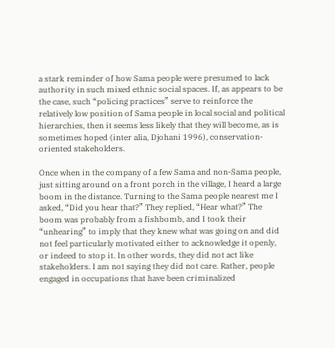a stark reminder of how Sama people were presumed to lack authority in such mixed ethnic social spaces. If, as appears to be the case, such “policing practices” serve to reinforce the relatively low position of Sama people in local social and political hierarchies, then it seems less likely that they will become, as is sometimes hoped (inter alia, Djohani 1996), conservation-oriented stakeholders.

Once when in the company of a few Sama and non-Sama people, just sitting around on a front porch in the village, I heard a large boom in the distance. Turning to the Sama people nearest me I asked, “Did you hear that?” They replied, “Hear what?” The boom was probably from a fishbomb, and I took their “unhearing” to imply that they knew what was going on and did not feel particularly motivated either to acknowledge it openly, or indeed to stop it. In other words, they did not act like stakeholders. I am not saying they did not care. Rather, people engaged in occupations that have been criminalized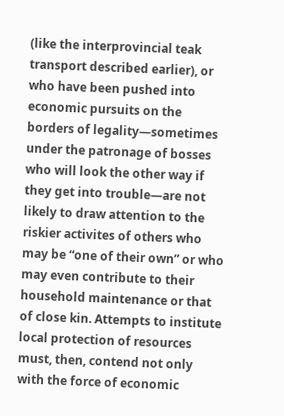(like the interprovincial teak transport described earlier), or who have been pushed into economic pursuits on the borders of legality—sometimes under the patronage of bosses who will look the other way if they get into trouble—are not likely to draw attention to the riskier activites of others who may be “one of their own” or who may even contribute to their household maintenance or that of close kin. Attempts to institute local protection of resources must, then, contend not only with the force of economic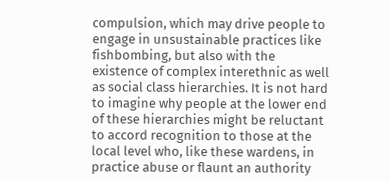compulsion, which may drive people to engage in unsustainable practices like fishbombing, but also with the existence of complex interethnic as well as social class hierarchies. It is not hard to imagine why people at the lower end of these hierarchies might be reluctant to accord recognition to those at the local level who, like these wardens, in practice abuse or flaunt an authority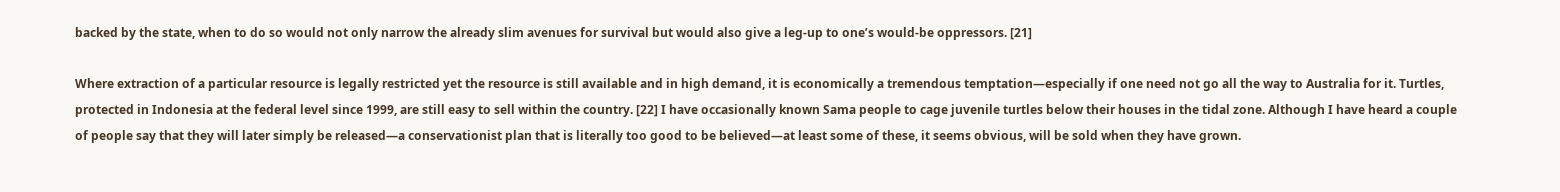backed by the state, when to do so would not only narrow the already slim avenues for survival but would also give a leg-up to one’s would-be oppressors. [21]

Where extraction of a particular resource is legally restricted yet the resource is still available and in high demand, it is economically a tremendous temptation—especially if one need not go all the way to Australia for it. Turtles, protected in Indonesia at the federal level since 1999, are still easy to sell within the country. [22] I have occasionally known Sama people to cage juvenile turtles below their houses in the tidal zone. Although I have heard a couple of people say that they will later simply be released—a conservationist plan that is literally too good to be believed—at least some of these, it seems obvious, will be sold when they have grown.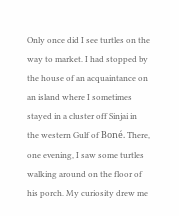Only once did I see turtles on the way to market. I had stopped by the house of an acquaintance on an island where I sometimes stayed in a cluster off Sinjai in the western Gulf of Boné. There, one evening, I saw some turtles walking around on the floor of his porch. My curiosity drew me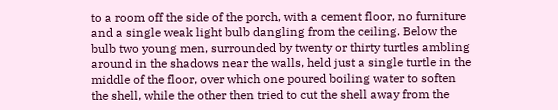to a room off the side of the porch, with a cement floor, no furniture and a single weak light bulb dangling from the ceiling. Below the bulb two young men, surrounded by twenty or thirty turtles ambling around in the shadows near the walls, held just a single turtle in the middle of the floor, over which one poured boiling water to soften the shell, while the other then tried to cut the shell away from the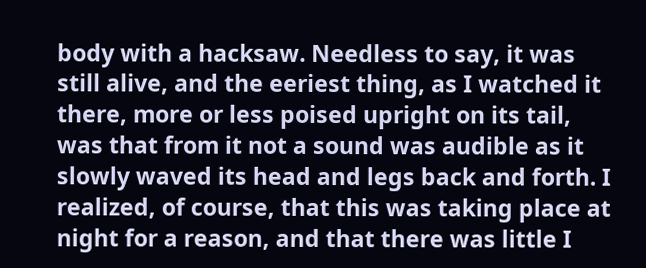body with a hacksaw. Needless to say, it was still alive, and the eeriest thing, as I watched it there, more or less poised upright on its tail, was that from it not a sound was audible as it slowly waved its head and legs back and forth. I realized, of course, that this was taking place at night for a reason, and that there was little I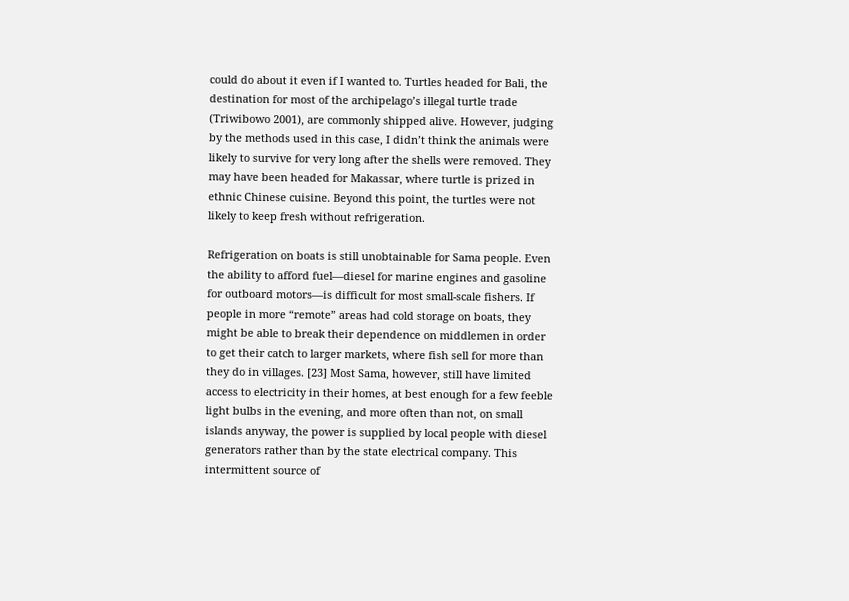could do about it even if I wanted to. Turtles headed for Bali, the destination for most of the archipelago’s illegal turtle trade (Triwibowo 2001), are commonly shipped alive. However, judging by the methods used in this case, I didn’t think the animals were likely to survive for very long after the shells were removed. They may have been headed for Makassar, where turtle is prized in ethnic Chinese cuisine. Beyond this point, the turtles were not likely to keep fresh without refrigeration.

Refrigeration on boats is still unobtainable for Sama people. Even the ability to afford fuel—diesel for marine engines and gasoline for outboard motors—is difficult for most small-scale fishers. If people in more “remote” areas had cold storage on boats, they might be able to break their dependence on middlemen in order to get their catch to larger markets, where fish sell for more than they do in villages. [23] Most Sama, however, still have limited access to electricity in their homes, at best enough for a few feeble light bulbs in the evening, and more often than not, on small islands anyway, the power is supplied by local people with diesel generators rather than by the state electrical company. This intermittent source of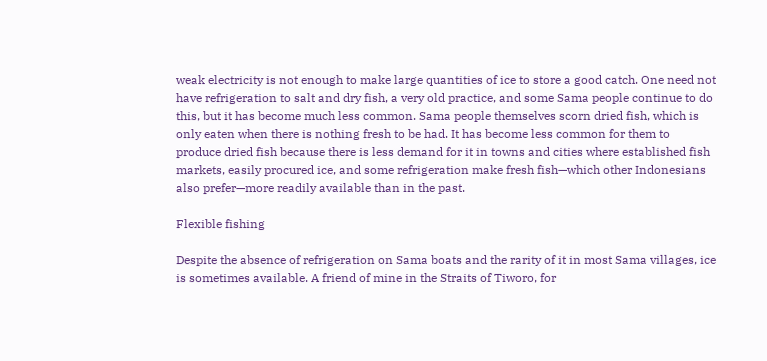weak electricity is not enough to make large quantities of ice to store a good catch. One need not have refrigeration to salt and dry fish, a very old practice, and some Sama people continue to do this, but it has become much less common. Sama people themselves scorn dried fish, which is only eaten when there is nothing fresh to be had. It has become less common for them to produce dried fish because there is less demand for it in towns and cities where established fish markets, easily procured ice, and some refrigeration make fresh fish—which other Indonesians also prefer—more readily available than in the past.

Flexible fishing

Despite the absence of refrigeration on Sama boats and the rarity of it in most Sama villages, ice is sometimes available. A friend of mine in the Straits of Tiworo, for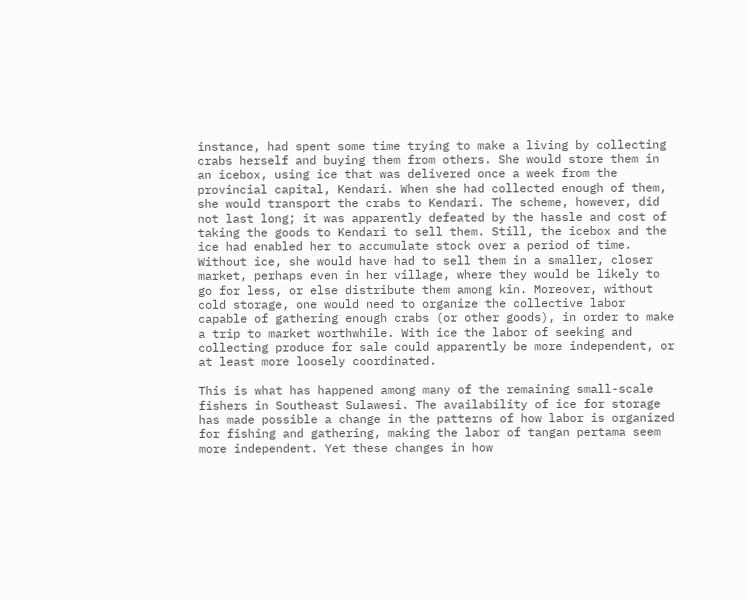instance, had spent some time trying to make a living by collecting crabs herself and buying them from others. She would store them in an icebox, using ice that was delivered once a week from the provincial capital, Kendari. When she had collected enough of them, she would transport the crabs to Kendari. The scheme, however, did not last long; it was apparently defeated by the hassle and cost of taking the goods to Kendari to sell them. Still, the icebox and the ice had enabled her to accumulate stock over a period of time. Without ice, she would have had to sell them in a smaller, closer market, perhaps even in her village, where they would be likely to go for less, or else distribute them among kin. Moreover, without cold storage, one would need to organize the collective labor capable of gathering enough crabs (or other goods), in order to make a trip to market worthwhile. With ice the labor of seeking and collecting produce for sale could apparently be more independent, or at least more loosely coordinated.

This is what has happened among many of the remaining small-scale fishers in Southeast Sulawesi. The availability of ice for storage has made possible a change in the patterns of how labor is organized for fishing and gathering, making the labor of tangan pertama seem more independent. Yet these changes in how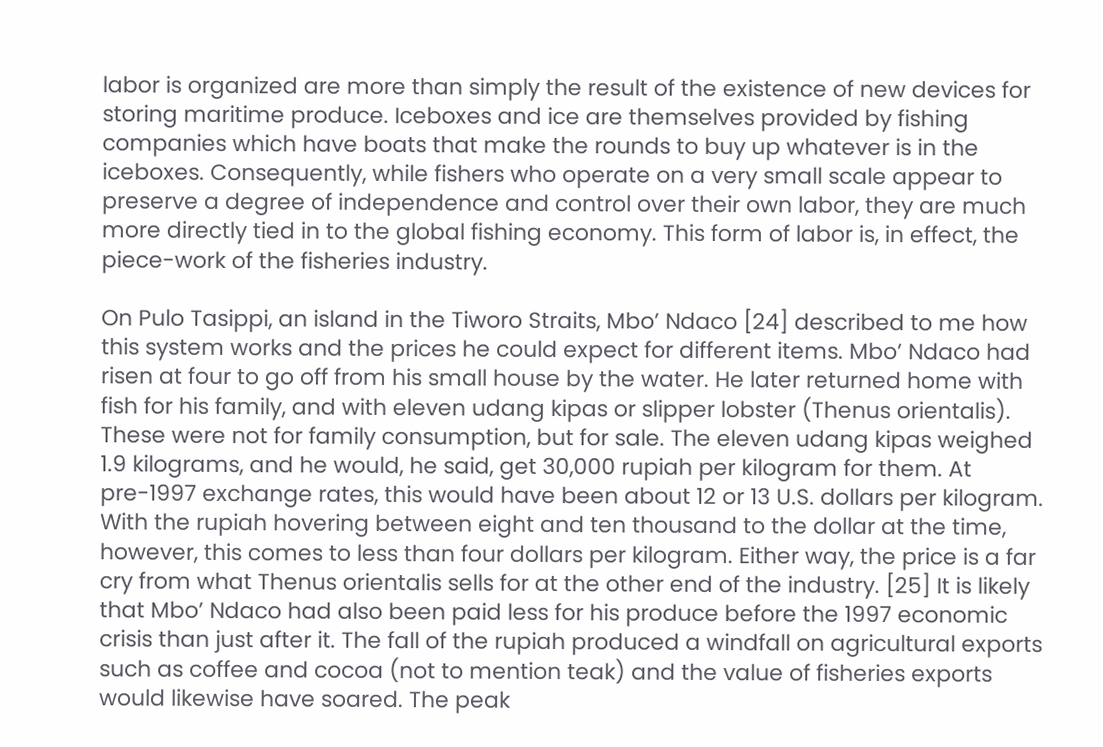labor is organized are more than simply the result of the existence of new devices for storing maritime produce. Iceboxes and ice are themselves provided by fishing companies which have boats that make the rounds to buy up whatever is in the iceboxes. Consequently, while fishers who operate on a very small scale appear to preserve a degree of independence and control over their own labor, they are much more directly tied in to the global fishing economy. This form of labor is, in effect, the piece-work of the fisheries industry.

On Pulo Tasippi, an island in the Tiworo Straits, Mbo’ Ndaco [24] described to me how this system works and the prices he could expect for different items. Mbo’ Ndaco had risen at four to go off from his small house by the water. He later returned home with fish for his family, and with eleven udang kipas or slipper lobster (Thenus orientalis). These were not for family consumption, but for sale. The eleven udang kipas weighed 1.9 kilograms, and he would, he said, get 30,000 rupiah per kilogram for them. At pre-1997 exchange rates, this would have been about 12 or 13 U.S. dollars per kilogram. With the rupiah hovering between eight and ten thousand to the dollar at the time, however, this comes to less than four dollars per kilogram. Either way, the price is a far cry from what Thenus orientalis sells for at the other end of the industry. [25] It is likely that Mbo’ Ndaco had also been paid less for his produce before the 1997 economic crisis than just after it. The fall of the rupiah produced a windfall on agricultural exports such as coffee and cocoa (not to mention teak) and the value of fisheries exports would likewise have soared. The peak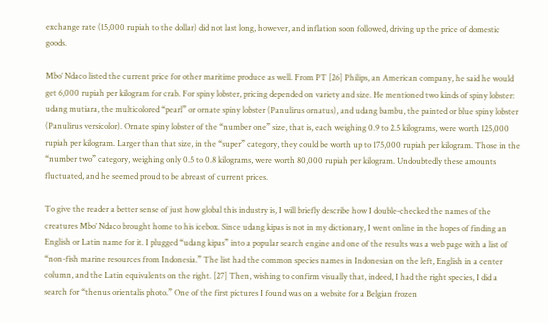exchange rate (15,000 rupiah to the dollar) did not last long, however, and inflation soon followed, driving up the price of domestic goods.

Mbo’ Ndaco listed the current price for other maritime produce as well. From PT [26] Philips, an American company, he said he would get 6,000 rupiah per kilogram for crab. For spiny lobster, pricing depended on variety and size. He mentioned two kinds of spiny lobster: udang mutiara, the multicolored “pearl” or ornate spiny lobster (Panulirus ornatus), and udang bambu, the painted or blue spiny lobster (Panulirus versicolor). Ornate spiny lobster of the “number one” size, that is, each weighing 0.9 to 2.5 kilograms, were worth 125,000 rupiah per kilogram. Larger than that size, in the “super” category, they could be worth up to 175,000 rupiah per kilogram. Those in the “number two” category, weighing only 0.5 to 0.8 kilograms, were worth 80,000 rupiah per kilogram. Undoubtedly these amounts fluctuated, and he seemed proud to be abreast of current prices.

To give the reader a better sense of just how global this industry is, I will briefly describe how I double-checked the names of the creatures Mbo’ Ndaco brought home to his icebox. Since udang kipas is not in my dictionary, I went online in the hopes of finding an English or Latin name for it. I plugged “udang kipas” into a popular search engine and one of the results was a web page with a list of “non-fish marine resources from Indonesia.” The list had the common species names in Indonesian on the left, English in a center column, and the Latin equivalents on the right. [27] Then, wishing to confirm visually that, indeed, I had the right species, I did a search for “thenus orientalis photo.” One of the first pictures I found was on a website for a Belgian frozen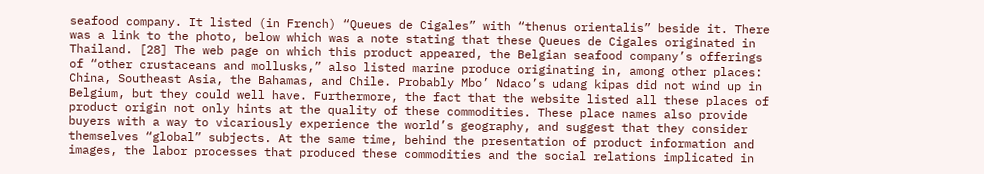seafood company. It listed (in French) “Queues de Cigales” with “thenus orientalis” beside it. There was a link to the photo, below which was a note stating that these Queues de Cigales originated in Thailand. [28] The web page on which this product appeared, the Belgian seafood company’s offerings of “other crustaceans and mollusks,” also listed marine produce originating in, among other places: China, Southeast Asia, the Bahamas, and Chile. Probably Mbo’ Ndaco’s udang kipas did not wind up in Belgium, but they could well have. Furthermore, the fact that the website listed all these places of product origin not only hints at the quality of these commodities. These place names also provide buyers with a way to vicariously experience the world’s geography, and suggest that they consider themselves “global” subjects. At the same time, behind the presentation of product information and images, the labor processes that produced these commodities and the social relations implicated in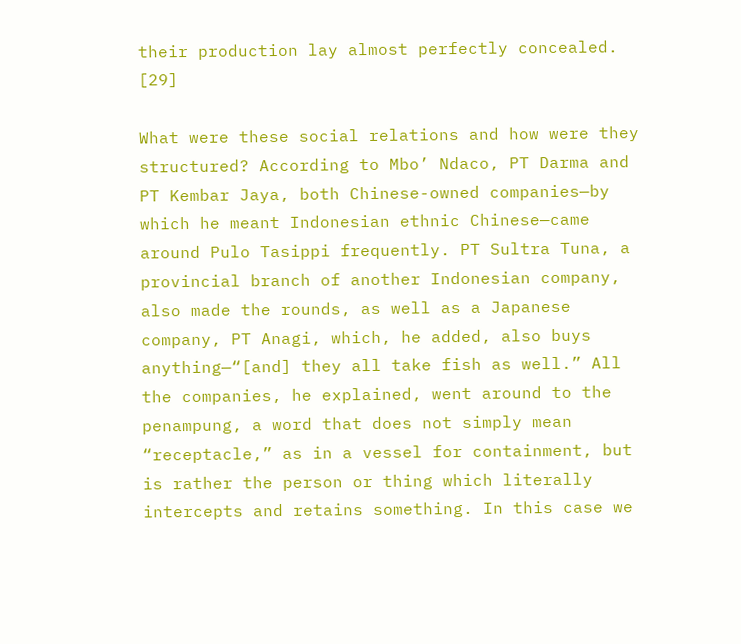their production lay almost perfectly concealed. [29]

What were these social relations and how were they structured? According to Mbo’ Ndaco, PT Darma and PT Kembar Jaya, both Chinese-owned companies—by which he meant Indonesian ethnic Chinese—came around Pulo Tasippi frequently. PT Sultra Tuna, a provincial branch of another Indonesian company, also made the rounds, as well as a Japanese company, PT Anagi, which, he added, also buys anything—“[and] they all take fish as well.” All the companies, he explained, went around to the penampung, a word that does not simply mean “receptacle,” as in a vessel for containment, but is rather the person or thing which literally intercepts and retains something. In this case we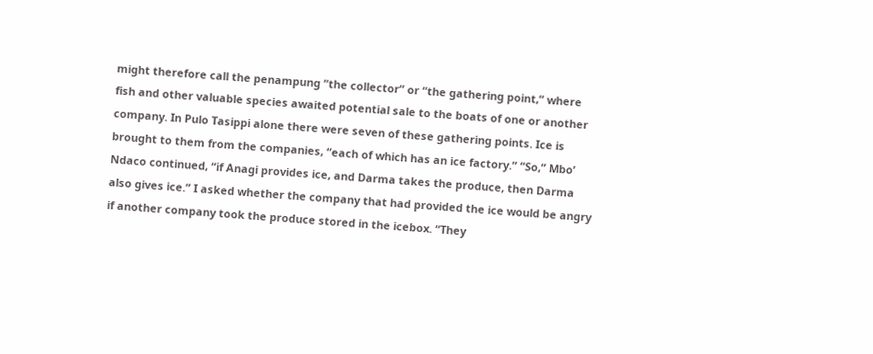might therefore call the penampung “the collector” or “the gathering point,” where fish and other valuable species awaited potential sale to the boats of one or another company. In Pulo Tasippi alone there were seven of these gathering points. Ice is brought to them from the companies, “each of which has an ice factory.” “So,” Mbo’ Ndaco continued, “if Anagi provides ice, and Darma takes the produce, then Darma also gives ice.” I asked whether the company that had provided the ice would be angry if another company took the produce stored in the icebox. “They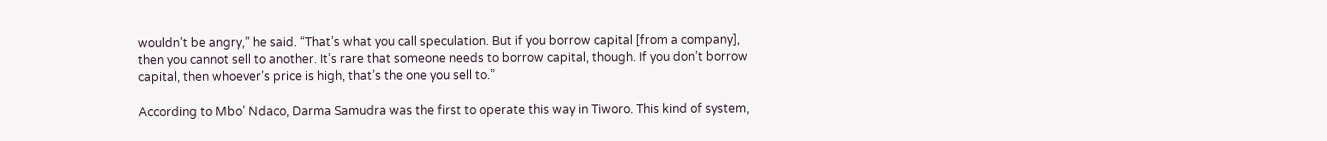wouldn’t be angry,” he said. “That’s what you call speculation. But if you borrow capital [from a company], then you cannot sell to another. It’s rare that someone needs to borrow capital, though. If you don’t borrow capital, then whoever’s price is high, that’s the one you sell to.”

According to Mbo’ Ndaco, Darma Samudra was the first to operate this way in Tiworo. This kind of system,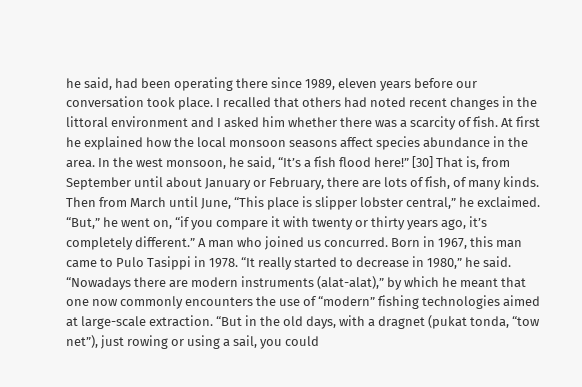he said, had been operating there since 1989, eleven years before our conversation took place. I recalled that others had noted recent changes in the littoral environment and I asked him whether there was a scarcity of fish. At first he explained how the local monsoon seasons affect species abundance in the area. In the west monsoon, he said, “It’s a fish flood here!” [30] That is, from September until about January or February, there are lots of fish, of many kinds. Then from March until June, “This place is slipper lobster central,” he exclaimed. “But,” he went on, “if you compare it with twenty or thirty years ago, it’s completely different.” A man who joined us concurred. Born in 1967, this man came to Pulo Tasippi in 1978. “It really started to decrease in 1980,” he said. “Nowadays there are modern instruments (alat-alat),” by which he meant that one now commonly encounters the use of “modern” fishing technologies aimed at large-scale extraction. “But in the old days, with a dragnet (pukat tonda, “tow net”), just rowing or using a sail, you could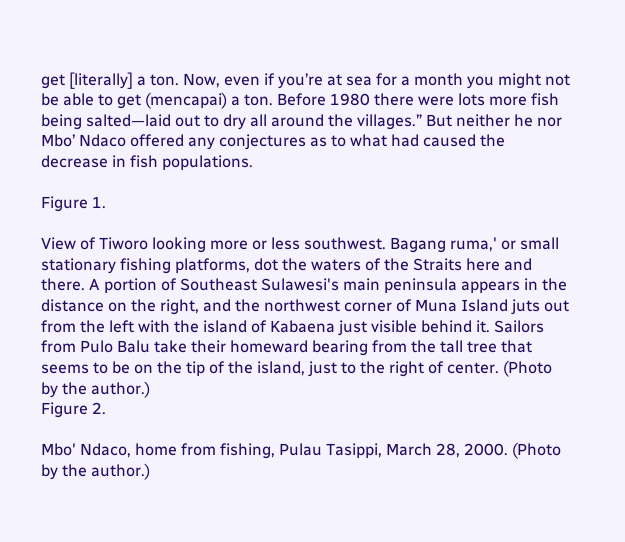get [literally] a ton. Now, even if you’re at sea for a month you might not be able to get (mencapai) a ton. Before 1980 there were lots more fish being salted—laid out to dry all around the villages.” But neither he nor Mbo’ Ndaco offered any conjectures as to what had caused the decrease in fish populations.

Figure 1.

View of Tiworo looking more or less southwest. Bagang ruma,' or small stationary fishing platforms, dot the waters of the Straits here and there. A portion of Southeast Sulawesi's main peninsula appears in the distance on the right, and the northwest corner of Muna Island juts out from the left with the island of Kabaena just visible behind it. Sailors from Pulo Balu take their homeward bearing from the tall tree that seems to be on the tip of the island, just to the right of center. (Photo by the author.)
Figure 2.

Mbo' Ndaco, home from fishing, Pulau Tasippi, March 28, 2000. (Photo by the author.)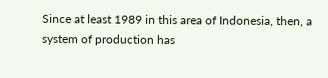Since at least 1989 in this area of Indonesia, then, a system of production has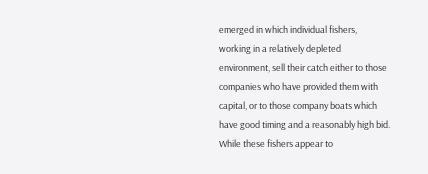emerged in which individual fishers, working in a relatively depleted environment, sell their catch either to those companies who have provided them with capital, or to those company boats which have good timing and a reasonably high bid. While these fishers appear to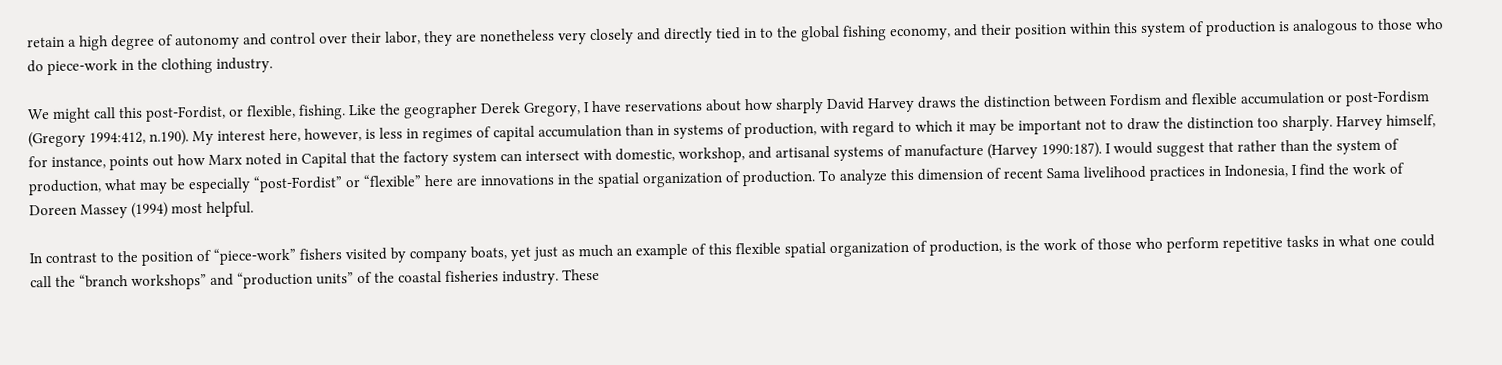retain a high degree of autonomy and control over their labor, they are nonetheless very closely and directly tied in to the global fishing economy, and their position within this system of production is analogous to those who do piece-work in the clothing industry.

We might call this post-Fordist, or flexible, fishing. Like the geographer Derek Gregory, I have reservations about how sharply David Harvey draws the distinction between Fordism and flexible accumulation or post-Fordism (Gregory 1994:412, n.190). My interest here, however, is less in regimes of capital accumulation than in systems of production, with regard to which it may be important not to draw the distinction too sharply. Harvey himself, for instance, points out how Marx noted in Capital that the factory system can intersect with domestic, workshop, and artisanal systems of manufacture (Harvey 1990:187). I would suggest that rather than the system of production, what may be especially “post-Fordist” or “flexible” here are innovations in the spatial organization of production. To analyze this dimension of recent Sama livelihood practices in Indonesia, I find the work of Doreen Massey (1994) most helpful.

In contrast to the position of “piece-work” fishers visited by company boats, yet just as much an example of this flexible spatial organization of production, is the work of those who perform repetitive tasks in what one could call the “branch workshops” and “production units” of the coastal fisheries industry. These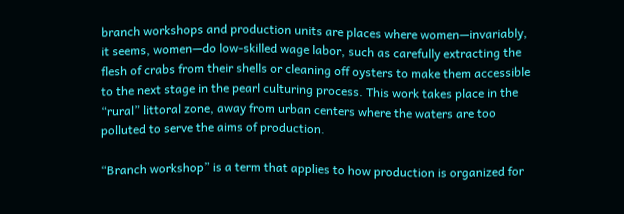branch workshops and production units are places where women—invariably, it seems, women—do low-skilled wage labor, such as carefully extracting the flesh of crabs from their shells or cleaning off oysters to make them accessible to the next stage in the pearl culturing process. This work takes place in the “rural” littoral zone, away from urban centers where the waters are too polluted to serve the aims of production.

“Branch workshop” is a term that applies to how production is organized for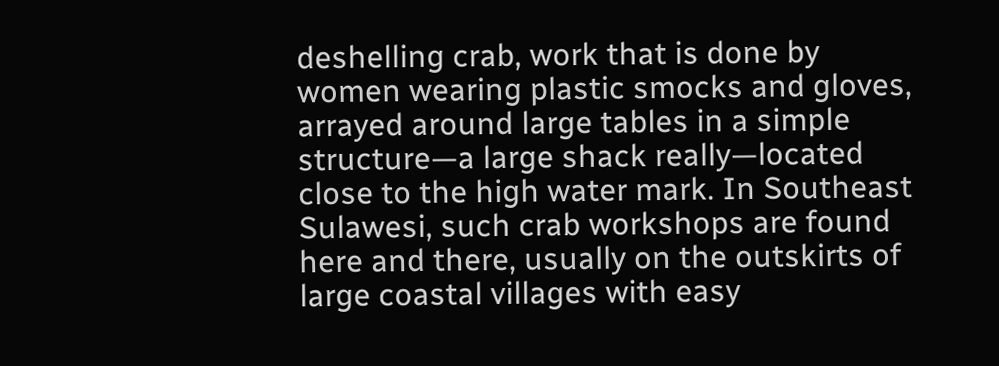deshelling crab, work that is done by women wearing plastic smocks and gloves, arrayed around large tables in a simple structure—a large shack really—located close to the high water mark. In Southeast Sulawesi, such crab workshops are found here and there, usually on the outskirts of large coastal villages with easy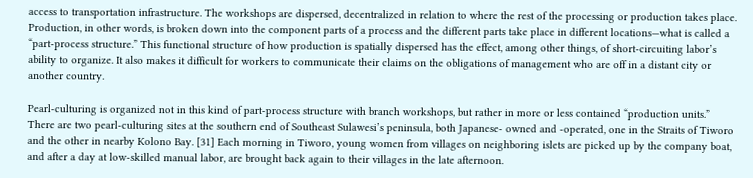access to transportation infrastructure. The workshops are dispersed, decentralized in relation to where the rest of the processing or production takes place. Production, in other words, is broken down into the component parts of a process and the different parts take place in different locations—what is called a “part-process structure.” This functional structure of how production is spatially dispersed has the effect, among other things, of short-circuiting labor’s ability to organize. It also makes it difficult for workers to communicate their claims on the obligations of management who are off in a distant city or another country.

Pearl-culturing is organized not in this kind of part-process structure with branch workshops, but rather in more or less contained “production units.” There are two pearl-culturing sites at the southern end of Southeast Sulawesi’s peninsula, both Japanese- owned and -operated, one in the Straits of Tiworo and the other in nearby Kolono Bay. [31] Each morning in Tiworo, young women from villages on neighboring islets are picked up by the company boat, and after a day at low-skilled manual labor, are brought back again to their villages in the late afternoon.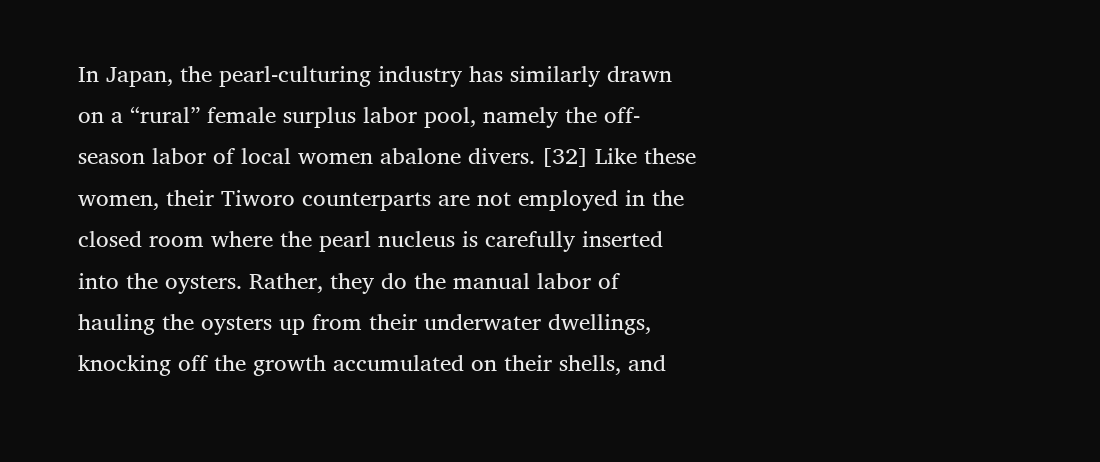In Japan, the pearl-culturing industry has similarly drawn on a “rural” female surplus labor pool, namely the off-season labor of local women abalone divers. [32] Like these women, their Tiworo counterparts are not employed in the closed room where the pearl nucleus is carefully inserted into the oysters. Rather, they do the manual labor of hauling the oysters up from their underwater dwellings, knocking off the growth accumulated on their shells, and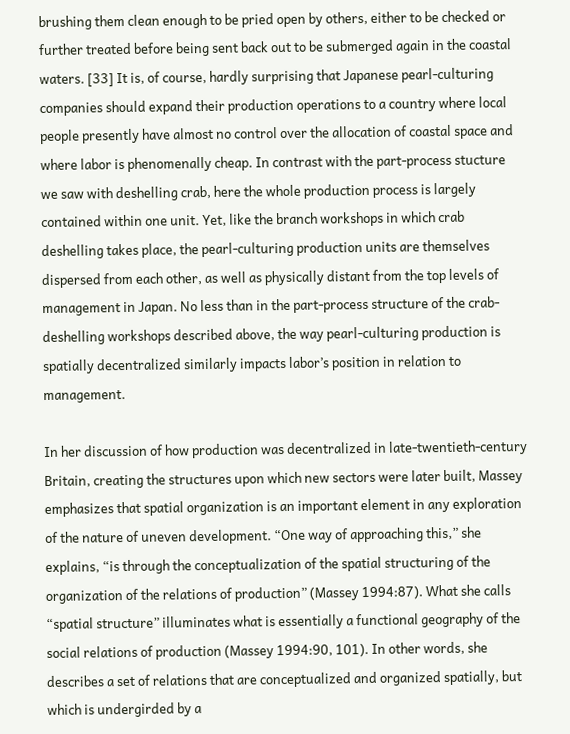brushing them clean enough to be pried open by others, either to be checked or further treated before being sent back out to be submerged again in the coastal waters. [33] It is, of course, hardly surprising that Japanese pearl-culturing companies should expand their production operations to a country where local people presently have almost no control over the allocation of coastal space and where labor is phenomenally cheap. In contrast with the part-process stucture we saw with deshelling crab, here the whole production process is largely contained within one unit. Yet, like the branch workshops in which crab deshelling takes place, the pearl-culturing production units are themselves dispersed from each other, as well as physically distant from the top levels of management in Japan. No less than in the part-process structure of the crab-deshelling workshops described above, the way pearl-culturing production is spatially decentralized similarly impacts labor’s position in relation to management.

In her discussion of how production was decentralized in late-twentieth-century Britain, creating the structures upon which new sectors were later built, Massey emphasizes that spatial organization is an important element in any exploration of the nature of uneven development. “One way of approaching this,” she explains, “is through the conceptualization of the spatial structuring of the organization of the relations of production” (Massey 1994:87). What she calls “spatial structure” illuminates what is essentially a functional geography of the social relations of production (Massey 1994:90, 101). In other words, she describes a set of relations that are conceptualized and organized spatially, but which is undergirded by a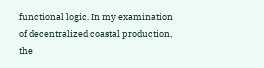functional logic. In my examination of decentralized coastal production, the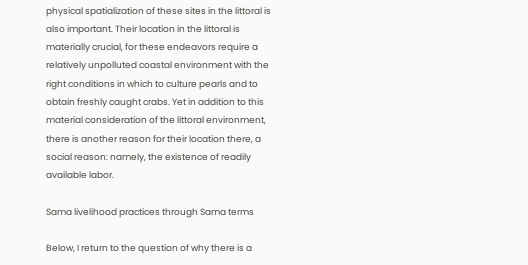physical spatialization of these sites in the littoral is also important. Their location in the littoral is materially crucial, for these endeavors require a relatively unpolluted coastal environment with the right conditions in which to culture pearls and to obtain freshly caught crabs. Yet in addition to this material consideration of the littoral environment, there is another reason for their location there, a social reason: namely, the existence of readily available labor.

Sama livelihood practices through Sama terms

Below, I return to the question of why there is a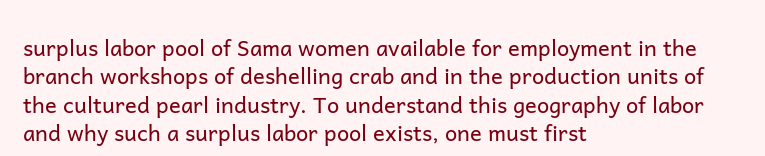surplus labor pool of Sama women available for employment in the branch workshops of deshelling crab and in the production units of the cultured pearl industry. To understand this geography of labor and why such a surplus labor pool exists, one must first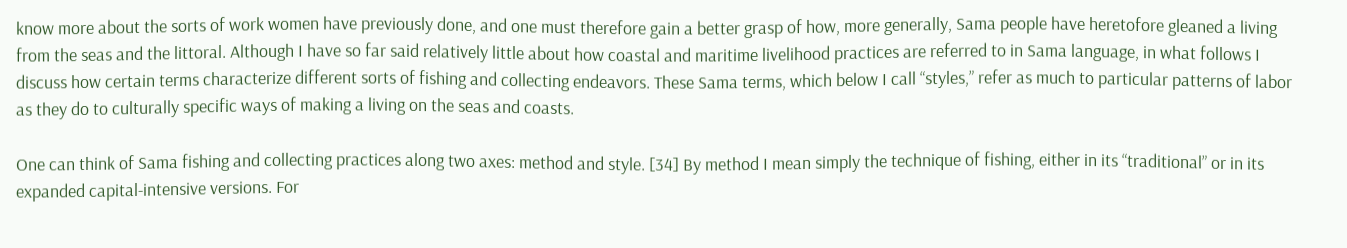know more about the sorts of work women have previously done, and one must therefore gain a better grasp of how, more generally, Sama people have heretofore gleaned a living from the seas and the littoral. Although I have so far said relatively little about how coastal and maritime livelihood practices are referred to in Sama language, in what follows I discuss how certain terms characterize different sorts of fishing and collecting endeavors. These Sama terms, which below I call “styles,” refer as much to particular patterns of labor as they do to culturally specific ways of making a living on the seas and coasts.

One can think of Sama fishing and collecting practices along two axes: method and style. [34] By method I mean simply the technique of fishing, either in its “traditional” or in its expanded capital-intensive versions. For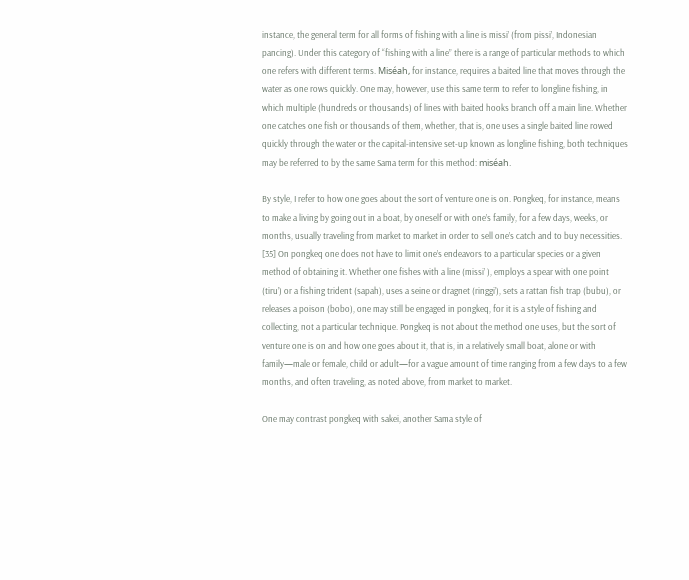instance, the general term for all forms of fishing with a line is missi’ (from pissi’, Indonesian pancing). Under this category of “fishing with a line” there is a range of particular methods to which one refers with different terms. Miséah, for instance, requires a baited line that moves through the water as one rows quickly. One may, however, use this same term to refer to longline fishing, in which multiple (hundreds or thousands) of lines with baited hooks branch off a main line. Whether one catches one fish or thousands of them, whether, that is, one uses a single baited line rowed quickly through the water or the capital-intensive set-up known as longline fishing, both techniques may be referred to by the same Sama term for this method: miséah.

By style, I refer to how one goes about the sort of venture one is on. Pongkeq, for instance, means to make a living by going out in a boat, by oneself or with one’s family, for a few days, weeks, or months, usually traveling from market to market in order to sell one’s catch and to buy necessities. [35] On pongkeq one does not have to limit one’s endeavors to a particular species or a given method of obtaining it. Whether one fishes with a line (missi’ ), employs a spear with one point (tiru’) or a fishing trident (sapah), uses a seine or dragnet (ringgi’), sets a rattan fish trap (bubu), or releases a poison (bobo), one may still be engaged in pongkeq, for it is a style of fishing and collecting, not a particular technique. Pongkeq is not about the method one uses, but the sort of venture one is on and how one goes about it, that is, in a relatively small boat, alone or with family—male or female, child or adult—for a vague amount of time ranging from a few days to a few months, and often traveling, as noted above, from market to market.

One may contrast pongkeq with sakei, another Sama style of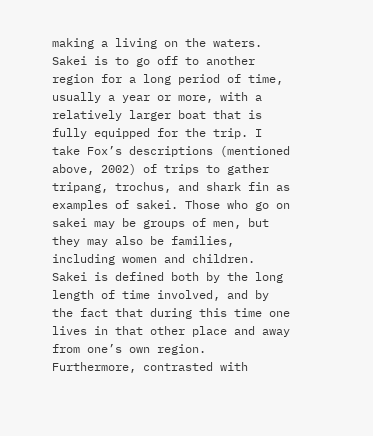making a living on the waters. Sakei is to go off to another region for a long period of time, usually a year or more, with a relatively larger boat that is fully equipped for the trip. I take Fox’s descriptions (mentioned above, 2002) of trips to gather tripang, trochus, and shark fin as examples of sakei. Those who go on sakei may be groups of men, but they may also be families, including women and children. Sakei is defined both by the long length of time involved, and by the fact that during this time one lives in that other place and away from one’s own region. Furthermore, contrasted with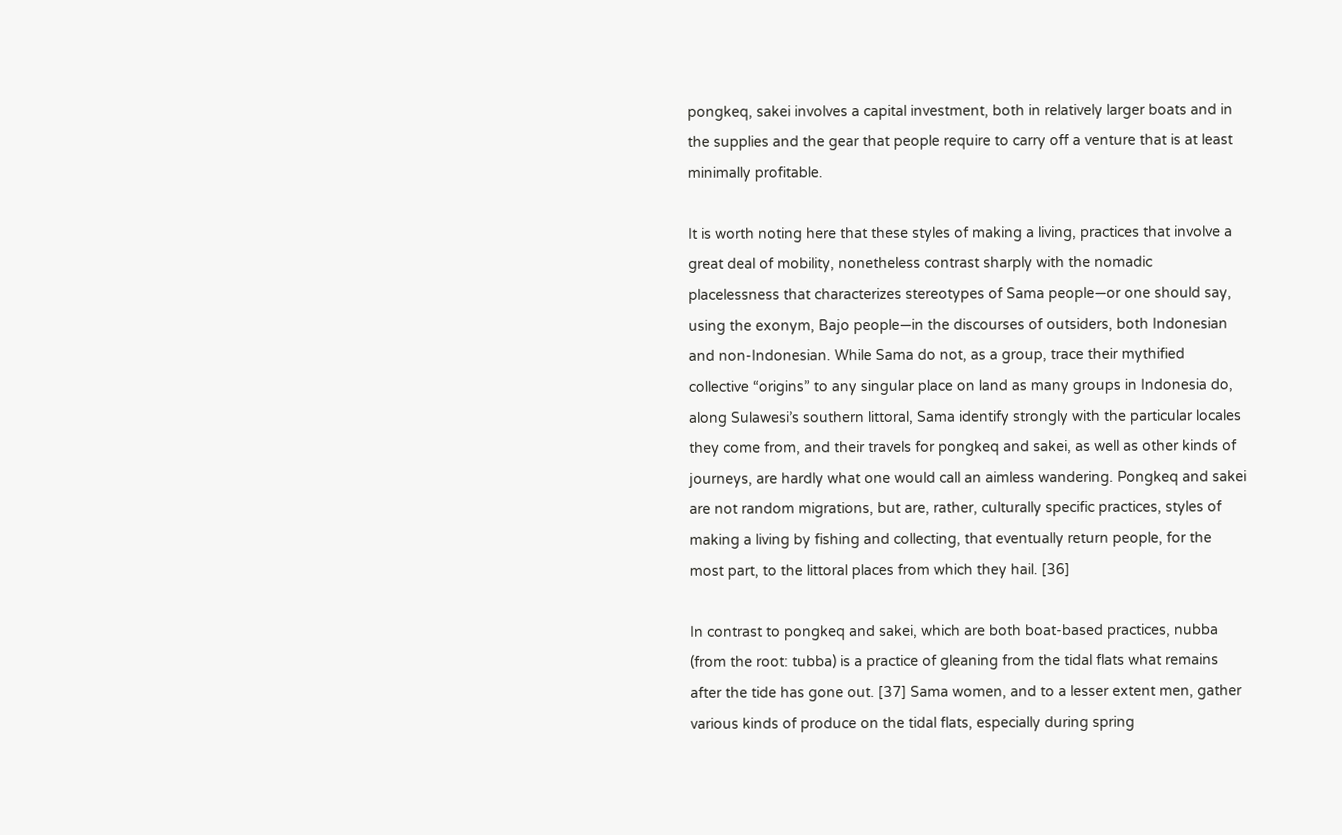pongkeq, sakei involves a capital investment, both in relatively larger boats and in the supplies and the gear that people require to carry off a venture that is at least minimally profitable.

It is worth noting here that these styles of making a living, practices that involve a great deal of mobility, nonetheless contrast sharply with the nomadic placelessness that characterizes stereotypes of Sama people—or one should say, using the exonym, Bajo people—in the discourses of outsiders, both Indonesian and non-Indonesian. While Sama do not, as a group, trace their mythified collective “origins” to any singular place on land as many groups in Indonesia do, along Sulawesi’s southern littoral, Sama identify strongly with the particular locales they come from, and their travels for pongkeq and sakei, as well as other kinds of journeys, are hardly what one would call an aimless wandering. Pongkeq and sakei are not random migrations, but are, rather, culturally specific practices, styles of making a living by fishing and collecting, that eventually return people, for the most part, to the littoral places from which they hail. [36]

In contrast to pongkeq and sakei, which are both boat-based practices, nubba (from the root: tubba) is a practice of gleaning from the tidal flats what remains after the tide has gone out. [37] Sama women, and to a lesser extent men, gather various kinds of produce on the tidal flats, especially during spring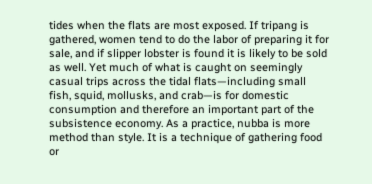tides when the flats are most exposed. If tripang is gathered, women tend to do the labor of preparing it for sale, and if slipper lobster is found it is likely to be sold as well. Yet much of what is caught on seemingly casual trips across the tidal flats—including small fish, squid, mollusks, and crab—is for domestic consumption and therefore an important part of the subsistence economy. As a practice, nubba is more method than style. It is a technique of gathering food or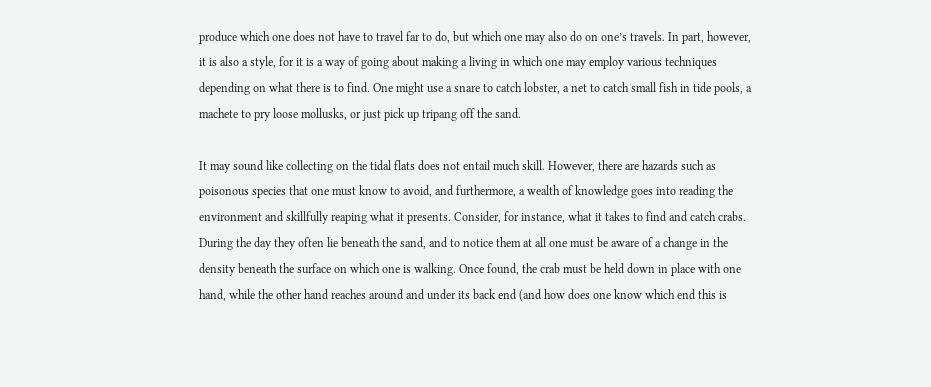produce which one does not have to travel far to do, but which one may also do on one’s travels. In part, however, it is also a style, for it is a way of going about making a living in which one may employ various techniques depending on what there is to find. One might use a snare to catch lobster, a net to catch small fish in tide pools, a machete to pry loose mollusks, or just pick up tripang off the sand.

It may sound like collecting on the tidal flats does not entail much skill. However, there are hazards such as poisonous species that one must know to avoid, and furthermore, a wealth of knowledge goes into reading the environment and skillfully reaping what it presents. Consider, for instance, what it takes to find and catch crabs. During the day they often lie beneath the sand, and to notice them at all one must be aware of a change in the density beneath the surface on which one is walking. Once found, the crab must be held down in place with one hand, while the other hand reaches around and under its back end (and how does one know which end this is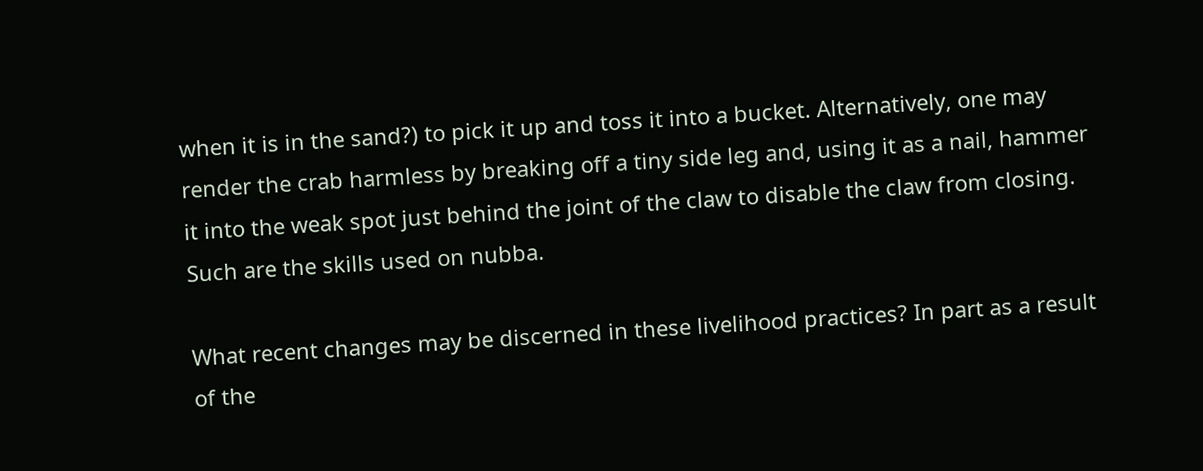when it is in the sand?) to pick it up and toss it into a bucket. Alternatively, one may render the crab harmless by breaking off a tiny side leg and, using it as a nail, hammer it into the weak spot just behind the joint of the claw to disable the claw from closing. Such are the skills used on nubba.

What recent changes may be discerned in these livelihood practices? In part as a result of the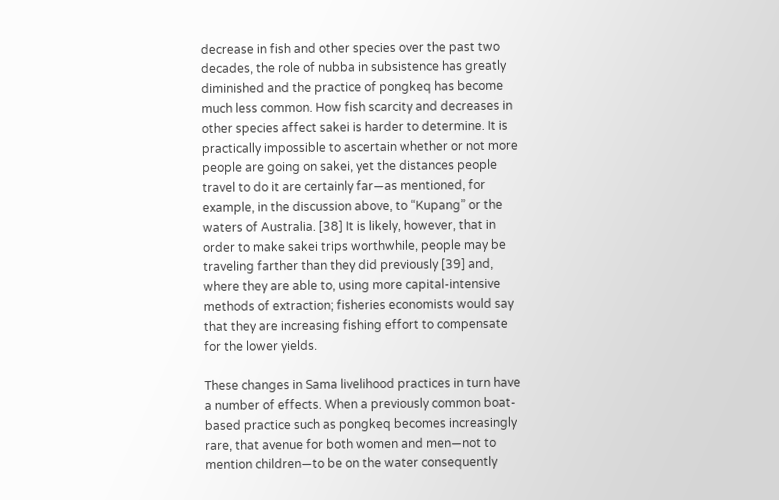decrease in fish and other species over the past two decades, the role of nubba in subsistence has greatly diminished and the practice of pongkeq has become much less common. How fish scarcity and decreases in other species affect sakei is harder to determine. It is practically impossible to ascertain whether or not more people are going on sakei, yet the distances people travel to do it are certainly far—as mentioned, for example, in the discussion above, to “Kupang” or the waters of Australia. [38] It is likely, however, that in order to make sakei trips worthwhile, people may be traveling farther than they did previously [39] and, where they are able to, using more capital-intensive methods of extraction; fisheries economists would say that they are increasing fishing effort to compensate for the lower yields.

These changes in Sama livelihood practices in turn have a number of effects. When a previously common boat-based practice such as pongkeq becomes increasingly rare, that avenue for both women and men—not to mention children—to be on the water consequently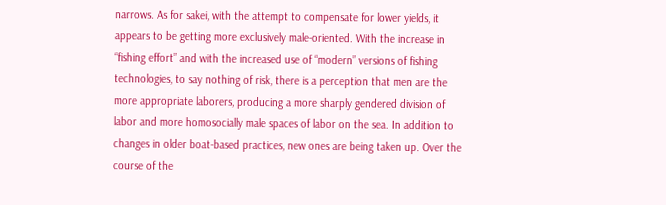narrows. As for sakei, with the attempt to compensate for lower yields, it appears to be getting more exclusively male-oriented. With the increase in “fishing effort” and with the increased use of “modern” versions of fishing technologies, to say nothing of risk, there is a perception that men are the more appropriate laborers, producing a more sharply gendered division of labor and more homosocially male spaces of labor on the sea. In addition to changes in older boat-based practices, new ones are being taken up. Over the course of the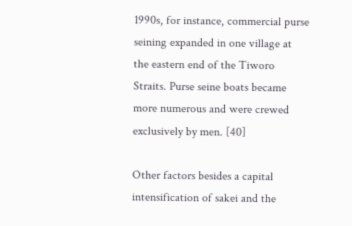1990s, for instance, commercial purse seining expanded in one village at the eastern end of the Tiworo Straits. Purse seine boats became more numerous and were crewed exclusively by men. [40]

Other factors besides a capital intensification of sakei and the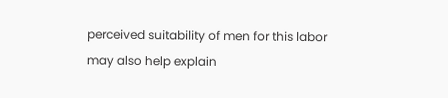perceived suitability of men for this labor may also help explain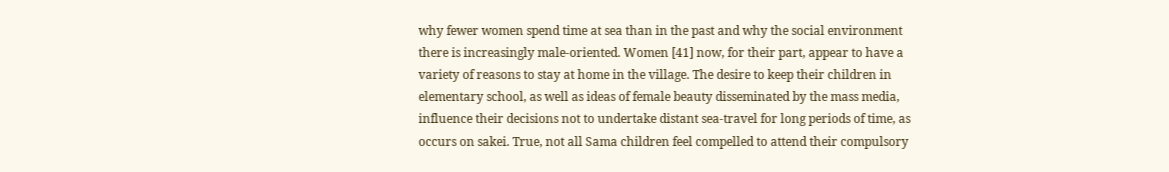why fewer women spend time at sea than in the past and why the social environment there is increasingly male-oriented. Women [41] now, for their part, appear to have a variety of reasons to stay at home in the village. The desire to keep their children in elementary school, as well as ideas of female beauty disseminated by the mass media, influence their decisions not to undertake distant sea-travel for long periods of time, as occurs on sakei. True, not all Sama children feel compelled to attend their compulsory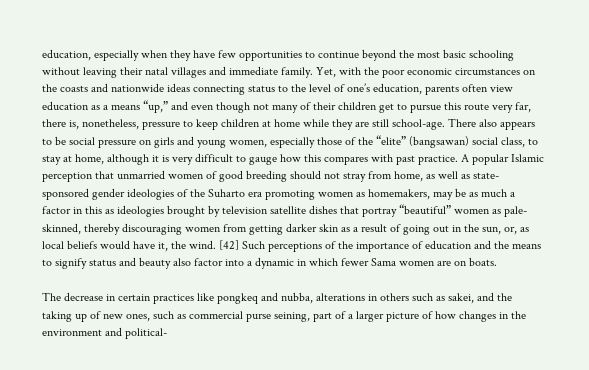education, especially when they have few opportunities to continue beyond the most basic schooling without leaving their natal villages and immediate family. Yet, with the poor economic circumstances on the coasts and nationwide ideas connecting status to the level of one’s education, parents often view education as a means “up,” and even though not many of their children get to pursue this route very far, there is, nonetheless, pressure to keep children at home while they are still school-age. There also appears to be social pressure on girls and young women, especially those of the “elite” (bangsawan) social class, to stay at home, although it is very difficult to gauge how this compares with past practice. A popular Islamic perception that unmarried women of good breeding should not stray from home, as well as state-sponsored gender ideologies of the Suharto era promoting women as homemakers, may be as much a factor in this as ideologies brought by television satellite dishes that portray “beautiful” women as pale-skinned, thereby discouraging women from getting darker skin as a result of going out in the sun, or, as local beliefs would have it, the wind. [42] Such perceptions of the importance of education and the means to signify status and beauty also factor into a dynamic in which fewer Sama women are on boats.

The decrease in certain practices like pongkeq and nubba, alterations in others such as sakei, and the taking up of new ones, such as commercial purse seining, part of a larger picture of how changes in the environment and political-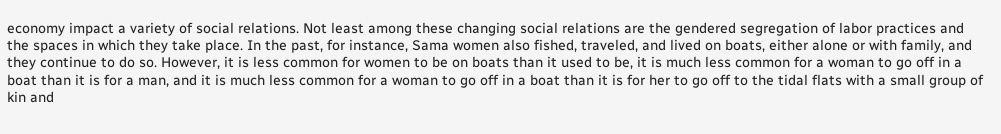economy impact a variety of social relations. Not least among these changing social relations are the gendered segregation of labor practices and the spaces in which they take place. In the past, for instance, Sama women also fished, traveled, and lived on boats, either alone or with family, and they continue to do so. However, it is less common for women to be on boats than it used to be, it is much less common for a woman to go off in a boat than it is for a man, and it is much less common for a woman to go off in a boat than it is for her to go off to the tidal flats with a small group of kin and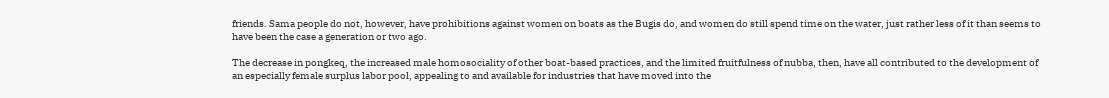friends. Sama people do not, however, have prohibitions against women on boats as the Bugis do, and women do still spend time on the water, just rather less of it than seems to have been the case a generation or two ago.

The decrease in pongkeq, the increased male homosociality of other boat-based practices, and the limited fruitfulness of nubba, then, have all contributed to the development of an especially female surplus labor pool, appealing to and available for industries that have moved into the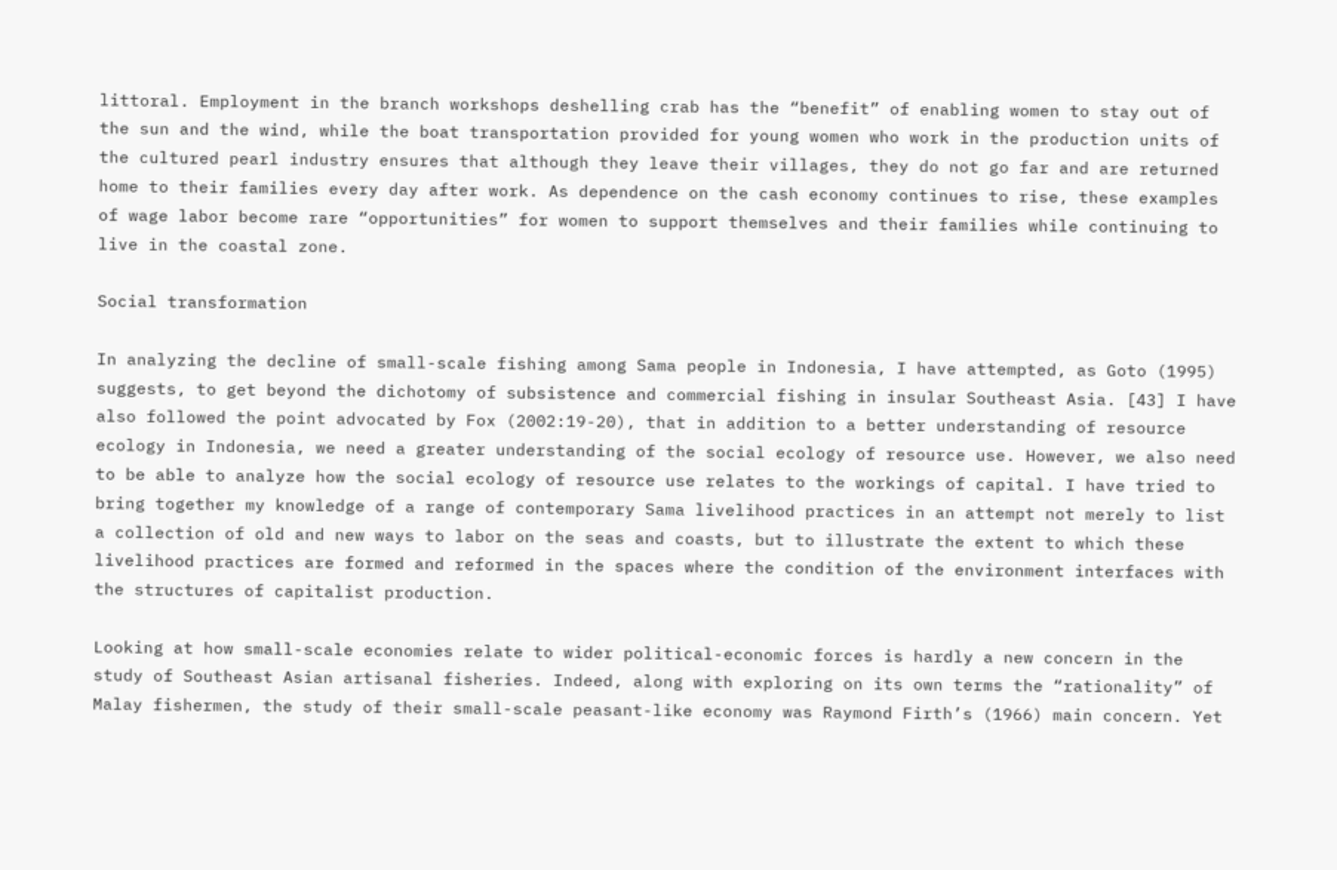littoral. Employment in the branch workshops deshelling crab has the “benefit” of enabling women to stay out of the sun and the wind, while the boat transportation provided for young women who work in the production units of the cultured pearl industry ensures that although they leave their villages, they do not go far and are returned home to their families every day after work. As dependence on the cash economy continues to rise, these examples of wage labor become rare “opportunities” for women to support themselves and their families while continuing to live in the coastal zone.

Social transformation

In analyzing the decline of small-scale fishing among Sama people in Indonesia, I have attempted, as Goto (1995) suggests, to get beyond the dichotomy of subsistence and commercial fishing in insular Southeast Asia. [43] I have also followed the point advocated by Fox (2002:19-20), that in addition to a better understanding of resource ecology in Indonesia, we need a greater understanding of the social ecology of resource use. However, we also need to be able to analyze how the social ecology of resource use relates to the workings of capital. I have tried to bring together my knowledge of a range of contemporary Sama livelihood practices in an attempt not merely to list a collection of old and new ways to labor on the seas and coasts, but to illustrate the extent to which these livelihood practices are formed and reformed in the spaces where the condition of the environment interfaces with the structures of capitalist production.

Looking at how small-scale economies relate to wider political-economic forces is hardly a new concern in the study of Southeast Asian artisanal fisheries. Indeed, along with exploring on its own terms the “rationality” of Malay fishermen, the study of their small-scale peasant-like economy was Raymond Firth’s (1966) main concern. Yet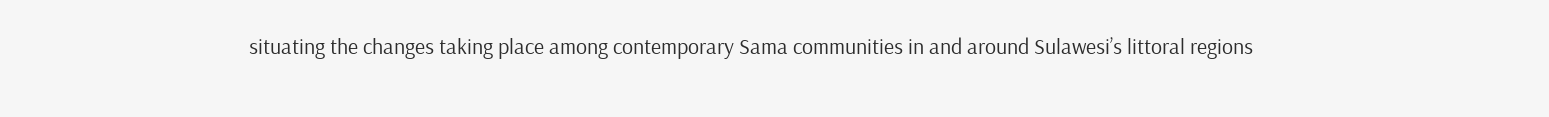situating the changes taking place among contemporary Sama communities in and around Sulawesi’s littoral regions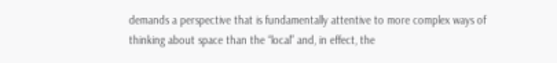demands a perspective that is fundamentally attentive to more complex ways of thinking about space than the “local” and, in effect, the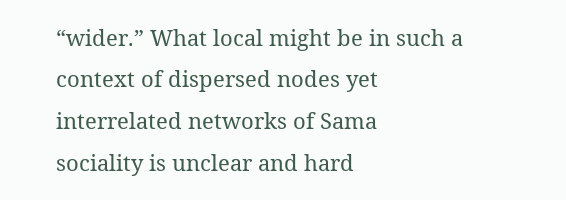“wider.” What local might be in such a context of dispersed nodes yet interrelated networks of Sama sociality is unclear and hard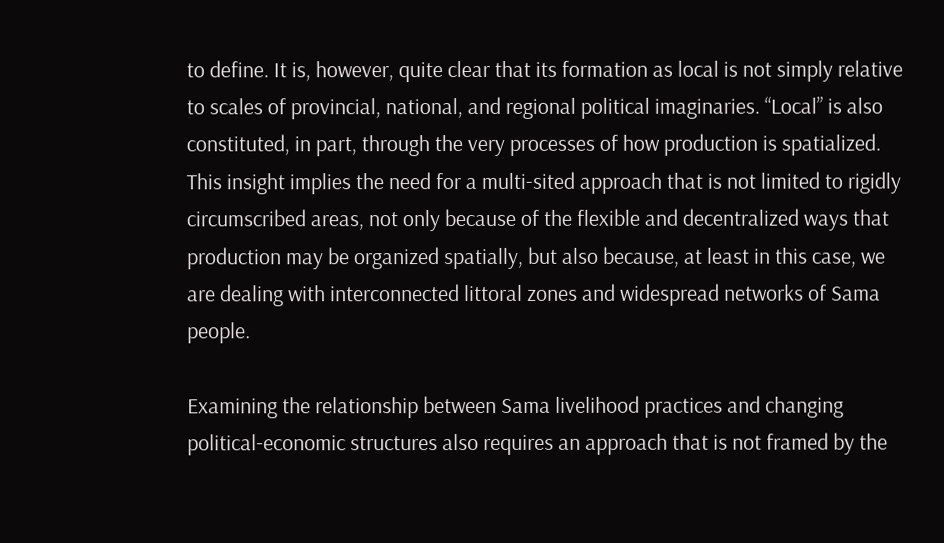to define. It is, however, quite clear that its formation as local is not simply relative to scales of provincial, national, and regional political imaginaries. “Local” is also constituted, in part, through the very processes of how production is spatialized. This insight implies the need for a multi-sited approach that is not limited to rigidly circumscribed areas, not only because of the flexible and decentralized ways that production may be organized spatially, but also because, at least in this case, we are dealing with interconnected littoral zones and widespread networks of Sama people.

Examining the relationship between Sama livelihood practices and changing political-economic structures also requires an approach that is not framed by the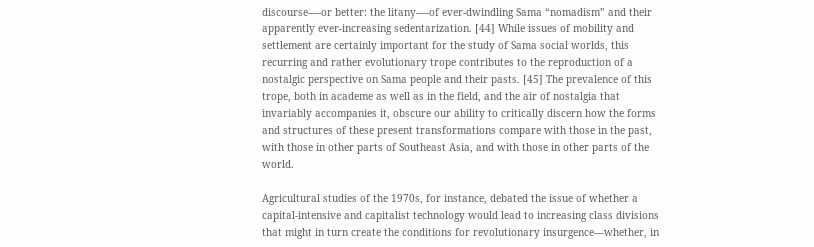discourse—-or better: the litany—-of ever-dwindling Sama “nomadism” and their apparently ever-increasing sedentarization. [44] While issues of mobility and settlement are certainly important for the study of Sama social worlds, this recurring and rather evolutionary trope contributes to the reproduction of a nostalgic perspective on Sama people and their pasts. [45] The prevalence of this trope, both in academe as well as in the field, and the air of nostalgia that invariably accompanies it, obscure our ability to critically discern how the forms and structures of these present transformations compare with those in the past, with those in other parts of Southeast Asia, and with those in other parts of the world.

Agricultural studies of the 1970s, for instance, debated the issue of whether a capital-intensive and capitalist technology would lead to increasing class divisions that might in turn create the conditions for revolutionary insurgence—whether, in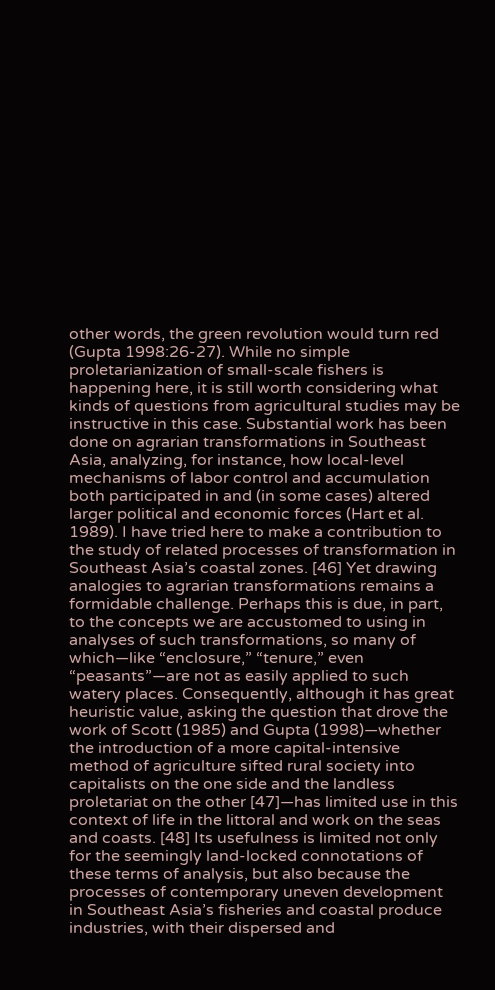other words, the green revolution would turn red (Gupta 1998:26-27). While no simple proletarianization of small-scale fishers is happening here, it is still worth considering what kinds of questions from agricultural studies may be instructive in this case. Substantial work has been done on agrarian transformations in Southeast Asia, analyzing, for instance, how local-level mechanisms of labor control and accumulation both participated in and (in some cases) altered larger political and economic forces (Hart et al. 1989). I have tried here to make a contribution to the study of related processes of transformation in Southeast Asia’s coastal zones. [46] Yet drawing analogies to agrarian transformations remains a formidable challenge. Perhaps this is due, in part, to the concepts we are accustomed to using in analyses of such transformations, so many of which—like “enclosure,” “tenure,” even “peasants”—are not as easily applied to such watery places. Consequently, although it has great heuristic value, asking the question that drove the work of Scott (1985) and Gupta (1998)—whether the introduction of a more capital-intensive method of agriculture sifted rural society into capitalists on the one side and the landless proletariat on the other [47]—has limited use in this context of life in the littoral and work on the seas and coasts. [48] Its usefulness is limited not only for the seemingly land-locked connotations of these terms of analysis, but also because the processes of contemporary uneven development in Southeast Asia’s fisheries and coastal produce industries, with their dispersed and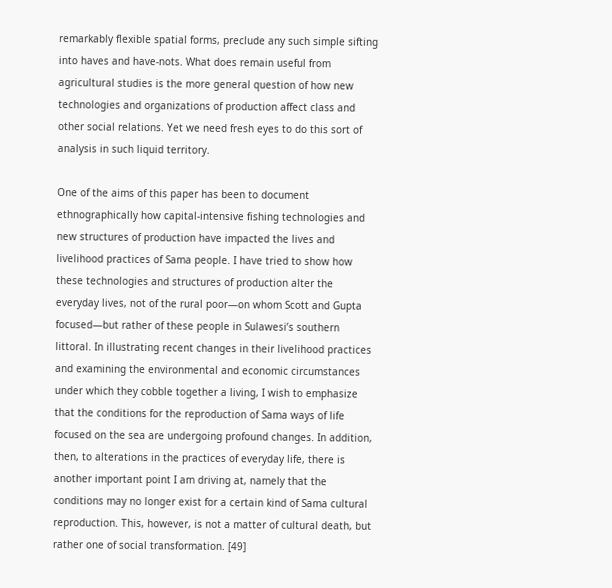remarkably flexible spatial forms, preclude any such simple sifting into haves and have-nots. What does remain useful from agricultural studies is the more general question of how new technologies and organizations of production affect class and other social relations. Yet we need fresh eyes to do this sort of analysis in such liquid territory.

One of the aims of this paper has been to document ethnographically how capital-intensive fishing technologies and new structures of production have impacted the lives and livelihood practices of Sama people. I have tried to show how these technologies and structures of production alter the everyday lives, not of the rural poor—on whom Scott and Gupta focused—but rather of these people in Sulawesi’s southern littoral. In illustrating recent changes in their livelihood practices and examining the environmental and economic circumstances under which they cobble together a living, I wish to emphasize that the conditions for the reproduction of Sama ways of life focused on the sea are undergoing profound changes. In addition, then, to alterations in the practices of everyday life, there is another important point I am driving at, namely that the conditions may no longer exist for a certain kind of Sama cultural reproduction. This, however, is not a matter of cultural death, but rather one of social transformation. [49]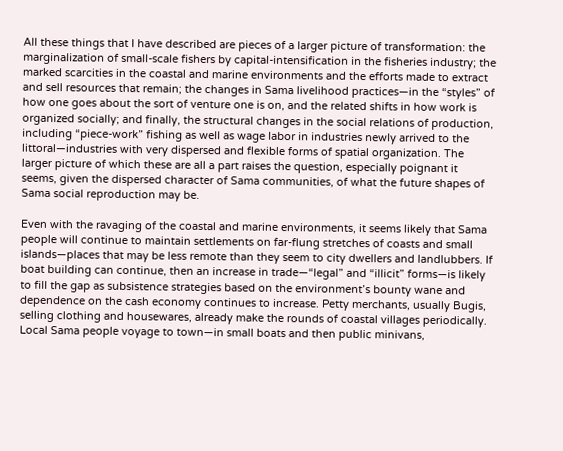All these things that I have described are pieces of a larger picture of transformation: the marginalization of small-scale fishers by capital-intensification in the fisheries industry; the marked scarcities in the coastal and marine environments and the efforts made to extract and sell resources that remain; the changes in Sama livelihood practices—in the “styles” of how one goes about the sort of venture one is on, and the related shifts in how work is organized socially; and finally, the structural changes in the social relations of production, including “piece-work” fishing as well as wage labor in industries newly arrived to the littoral—industries with very dispersed and flexible forms of spatial organization. The larger picture of which these are all a part raises the question, especially poignant it seems, given the dispersed character of Sama communities, of what the future shapes of Sama social reproduction may be.

Even with the ravaging of the coastal and marine environments, it seems likely that Sama people will continue to maintain settlements on far-flung stretches of coasts and small islands—places that may be less remote than they seem to city dwellers and landlubbers. If boat building can continue, then an increase in trade—“legal” and “illicit” forms—is likely to fill the gap as subsistence strategies based on the environment’s bounty wane and dependence on the cash economy continues to increase. Petty merchants, usually Bugis, selling clothing and housewares, already make the rounds of coastal villages periodically. Local Sama people voyage to town—in small boats and then public minivans,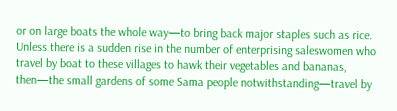or on large boats the whole way—to bring back major staples such as rice. Unless there is a sudden rise in the number of enterprising saleswomen who travel by boat to these villages to hawk their vegetables and bananas, then—the small gardens of some Sama people notwithstanding—travel by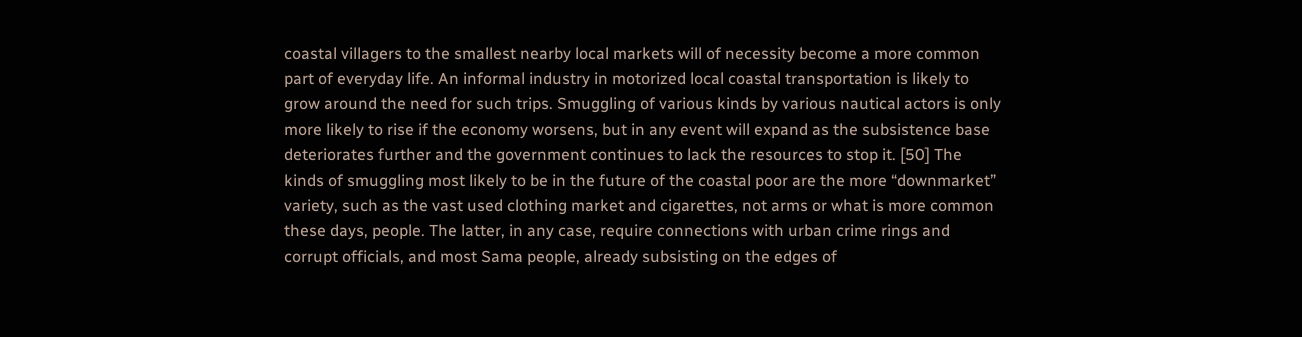coastal villagers to the smallest nearby local markets will of necessity become a more common part of everyday life. An informal industry in motorized local coastal transportation is likely to grow around the need for such trips. Smuggling of various kinds by various nautical actors is only more likely to rise if the economy worsens, but in any event will expand as the subsistence base deteriorates further and the government continues to lack the resources to stop it. [50] The kinds of smuggling most likely to be in the future of the coastal poor are the more “downmarket” variety, such as the vast used clothing market and cigarettes, not arms or what is more common these days, people. The latter, in any case, require connections with urban crime rings and corrupt officials, and most Sama people, already subsisting on the edges of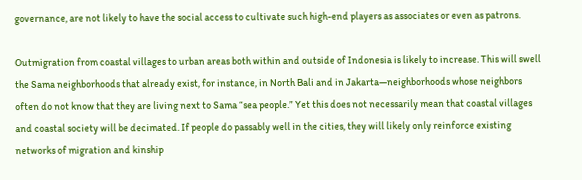governance, are not likely to have the social access to cultivate such high-end players as associates or even as patrons.

Outmigration from coastal villages to urban areas both within and outside of Indonesia is likely to increase. This will swell the Sama neighborhoods that already exist, for instance, in North Bali and in Jakarta—neighborhoods whose neighbors often do not know that they are living next to Sama “sea people.” Yet this does not necessarily mean that coastal villages and coastal society will be decimated. If people do passably well in the cities, they will likely only reinforce existing networks of migration and kinship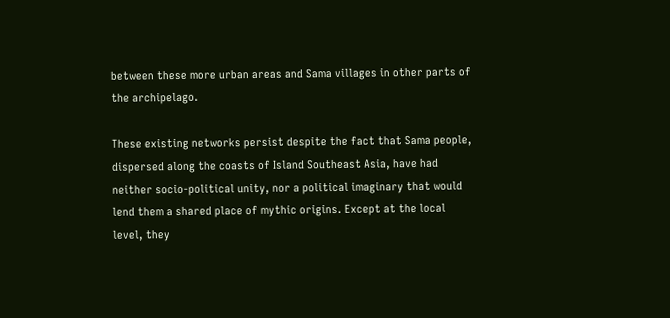between these more urban areas and Sama villages in other parts of the archipelago.

These existing networks persist despite the fact that Sama people, dispersed along the coasts of Island Southeast Asia, have had neither socio-political unity, nor a political imaginary that would lend them a shared place of mythic origins. Except at the local level, they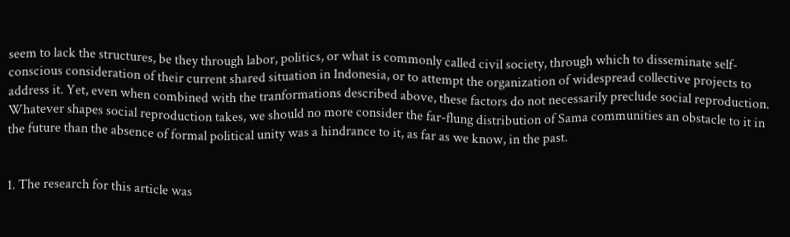seem to lack the structures, be they through labor, politics, or what is commonly called civil society, through which to disseminate self-conscious consideration of their current shared situation in Indonesia, or to attempt the organization of widespread collective projects to address it. Yet, even when combined with the tranformations described above, these factors do not necessarily preclude social reproduction. Whatever shapes social reproduction takes, we should no more consider the far-flung distribution of Sama communities an obstacle to it in the future than the absence of formal political unity was a hindrance to it, as far as we know, in the past.


1. The research for this article was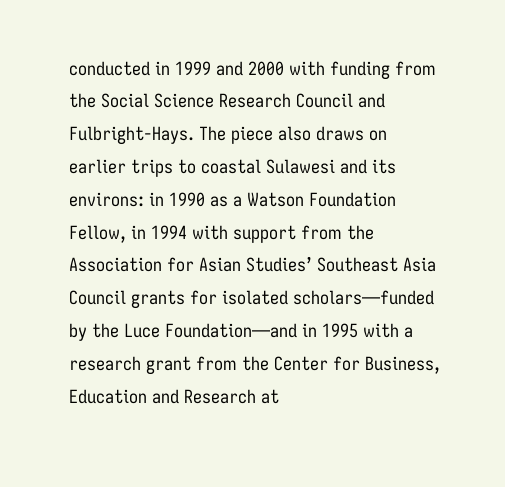conducted in 1999 and 2000 with funding from the Social Science Research Council and Fulbright-Hays. The piece also draws on earlier trips to coastal Sulawesi and its environs: in 1990 as a Watson Foundation Fellow, in 1994 with support from the Association for Asian Studies’ Southeast Asia Council grants for isolated scholars—funded by the Luce Foundation—and in 1995 with a research grant from the Center for Business, Education and Research at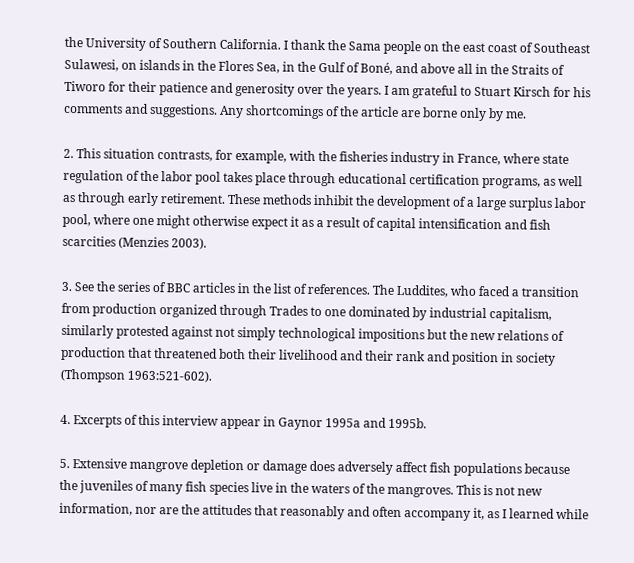the University of Southern California. I thank the Sama people on the east coast of Southeast Sulawesi, on islands in the Flores Sea, in the Gulf of Boné, and above all in the Straits of Tiworo for their patience and generosity over the years. I am grateful to Stuart Kirsch for his comments and suggestions. Any shortcomings of the article are borne only by me.

2. This situation contrasts, for example, with the fisheries industry in France, where state regulation of the labor pool takes place through educational certification programs, as well as through early retirement. These methods inhibit the development of a large surplus labor pool, where one might otherwise expect it as a result of capital intensification and fish scarcities (Menzies 2003).

3. See the series of BBC articles in the list of references. The Luddites, who faced a transition from production organized through Trades to one dominated by industrial capitalism, similarly protested against not simply technological impositions but the new relations of production that threatened both their livelihood and their rank and position in society (Thompson 1963:521-602).

4. Excerpts of this interview appear in Gaynor 1995a and 1995b.

5. Extensive mangrove depletion or damage does adversely affect fish populations because the juveniles of many fish species live in the waters of the mangroves. This is not new information, nor are the attitudes that reasonably and often accompany it, as I learned while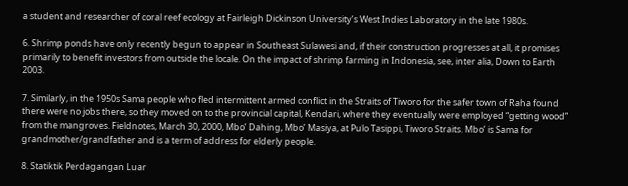a student and researcher of coral reef ecology at Fairleigh Dickinson University’s West Indies Laboratory in the late 1980s.

6. Shrimp ponds have only recently begun to appear in Southeast Sulawesi and, if their construction progresses at all, it promises primarily to benefit investors from outside the locale. On the impact of shrimp farming in Indonesia, see, inter alia, Down to Earth 2003.

7. Similarly, in the 1950s Sama people who fled intermittent armed conflict in the Straits of Tiworo for the safer town of Raha found there were no jobs there, so they moved on to the provincial capital, Kendari, where they eventually were employed “getting wood” from the mangroves. Fieldnotes, March 30, 2000, Mbo’ Dahing, Mbo’ Masiya, at Pulo Tasippi, Tiworo Straits. Mbo’ is Sama for grandmother/grandfather and is a term of address for elderly people.

8. Statiktik Perdagangan Luar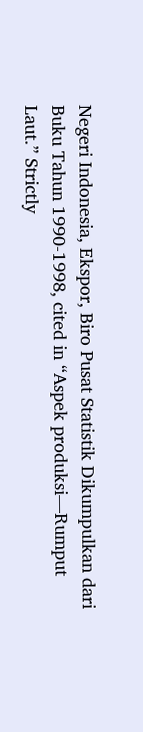Negeri Indonesia, Ekspor, Biro Pusat Statistik Dikumpulkan dari Buku Tahun 1990-1998, cited in “Aspek produksi—Rumput Laut.” Strictly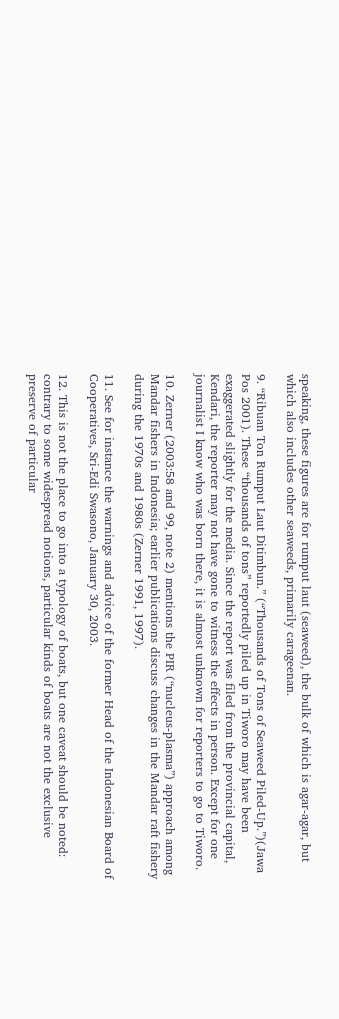speaking, these figures are for rumput laut (seaweed), the bulk of which is agar-agar, but which also includes other seaweeds, primarily carageenan.

9. “Ribuan Ton Rumput Laut Ditimbun.” (“Thousands of Tons of Seaweed Piled-Up.”)(Jawa Pos 2001). These “thousands of tons” reportedly piled up in Tiworo may have been exaggerated slightly for the media. Since the report was filed from the provincial capital, Kendari, the reporter may not have gone to witness the effects in person. Except for one journalist I know who was born there, it is almost unknown for reporters to go to Tiworo.

10. Zerner (2003:58 and 99, note 2) mentions the PIR (“nucleus-plasma”) approach among Mandar fishers in Indonesia; earlier publications discuss changes in the Mandar raft fishery during the 1970s and 1980s (Zerner 1991, 1997).

11. See for instance the warnings and advice of the former Head of the Indonesian Board of Cooperatives, Sri-Edi Swasono, January 30, 2003.

12. This is not the place to go into a typology of boats, but one caveat should be noted: contrary to some widespread notions, particular kinds of boats are not the exclusive preserve of particular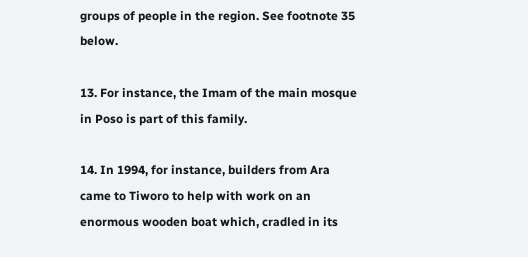groups of people in the region. See footnote 35 below.

13. For instance, the Imam of the main mosque in Poso is part of this family.

14. In 1994, for instance, builders from Ara came to Tiworo to help with work on an enormous wooden boat which, cradled in its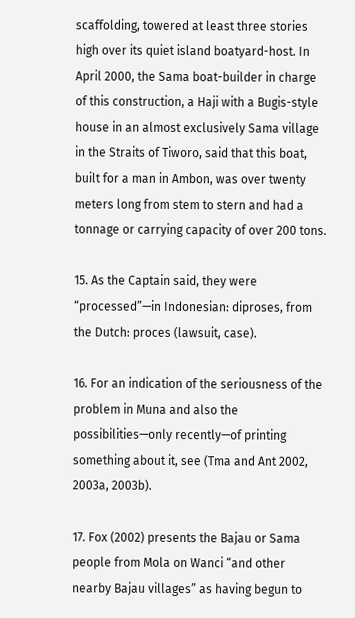scaffolding, towered at least three stories high over its quiet island boatyard-host. In April 2000, the Sama boat-builder in charge of this construction, a Haji with a Bugis-style house in an almost exclusively Sama village in the Straits of Tiworo, said that this boat, built for a man in Ambon, was over twenty meters long from stem to stern and had a tonnage or carrying capacity of over 200 tons.

15. As the Captain said, they were “processed”—in Indonesian: diproses, from the Dutch: proces (lawsuit, case).

16. For an indication of the seriousness of the problem in Muna and also the possibilities—only recently—of printing something about it, see (Tma and Ant 2002, 2003a, 2003b).

17. Fox (2002) presents the Bajau or Sama people from Mola on Wanci “and other nearby Bajau villages” as having begun to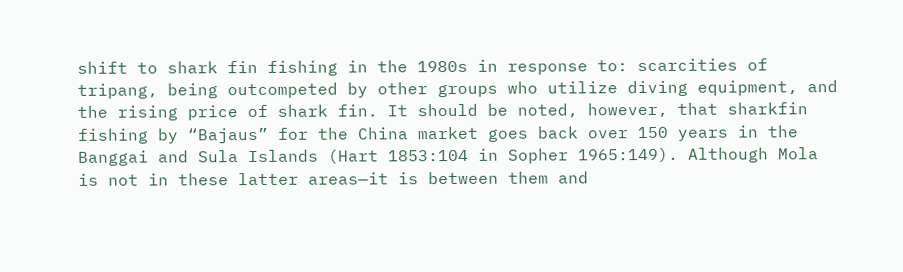shift to shark fin fishing in the 1980s in response to: scarcities of tripang, being outcompeted by other groups who utilize diving equipment, and the rising price of shark fin. It should be noted, however, that sharkfin fishing by “Bajaus” for the China market goes back over 150 years in the Banggai and Sula Islands (Hart 1853:104 in Sopher 1965:149). Although Mola is not in these latter areas—it is between them and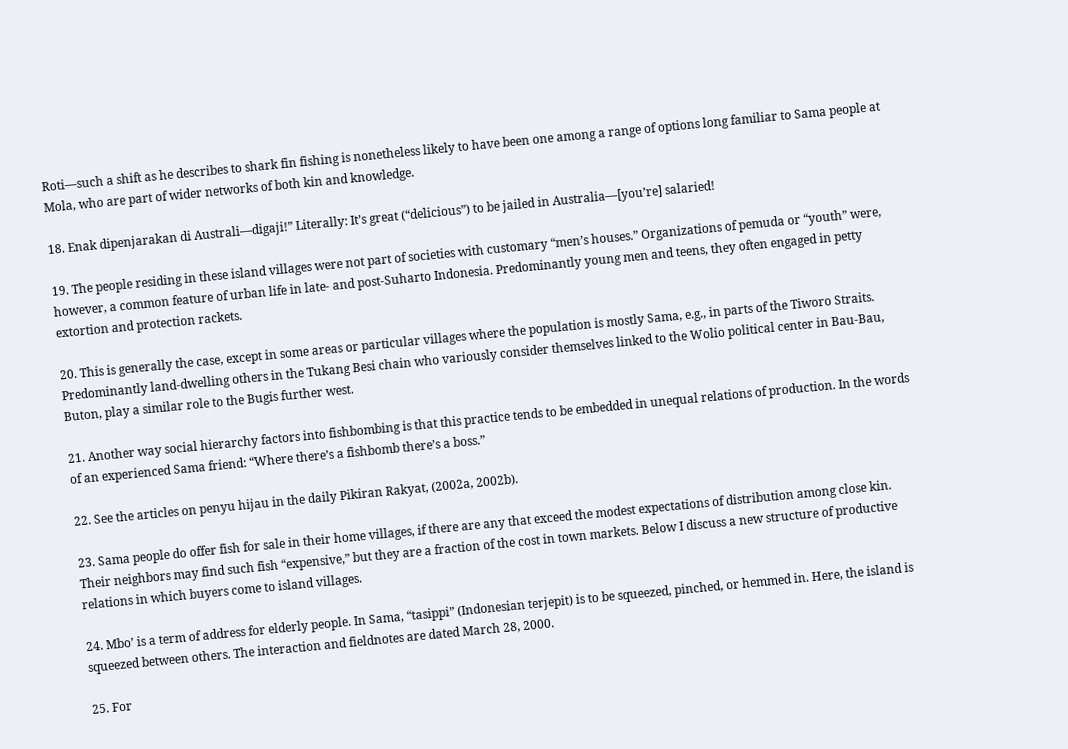Roti—such a shift as he describes to shark fin fishing is nonetheless likely to have been one among a range of options long familiar to Sama people at Mola, who are part of wider networks of both kin and knowledge.

18. Enak dipenjarakan di Australi—digaji!” Literally: It’s great (“delicious”) to be jailed in Australia—[you’re] salaried!

19. The people residing in these island villages were not part of societies with customary “men’s houses.” Organizations of pemuda or “youth” were, however, a common feature of urban life in late- and post-Suharto Indonesia. Predominantly young men and teens, they often engaged in petty extortion and protection rackets.

20. This is generally the case, except in some areas or particular villages where the population is mostly Sama, e.g., in parts of the Tiworo Straits. Predominantly land-dwelling others in the Tukang Besi chain who variously consider themselves linked to the Wolio political center in Bau-Bau, Buton, play a similar role to the Bugis further west.

21. Another way social hierarchy factors into fishbombing is that this practice tends to be embedded in unequal relations of production. In the words of an experienced Sama friend: “Where there’s a fishbomb there’s a boss.”

22. See the articles on penyu hijau in the daily Pikiran Rakyat, (2002a, 2002b).

23. Sama people do offer fish for sale in their home villages, if there are any that exceed the modest expectations of distribution among close kin. Their neighbors may find such fish “expensive,” but they are a fraction of the cost in town markets. Below I discuss a new structure of productive relations in which buyers come to island villages.

24. Mbo’ is a term of address for elderly people. In Sama, “tasippi” (Indonesian terjepit) is to be squeezed, pinched, or hemmed in. Here, the island is squeezed between others. The interaction and fieldnotes are dated March 28, 2000.

25. For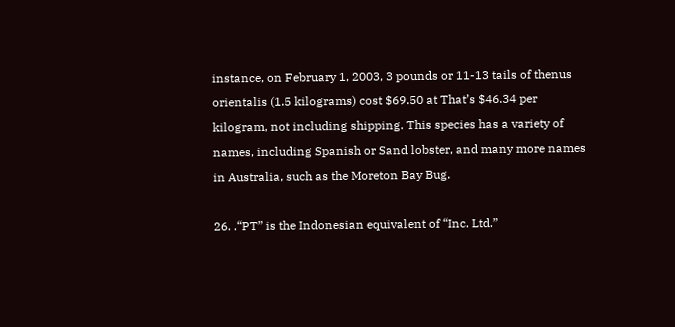instance, on February 1, 2003, 3 pounds or 11-13 tails of thenus orientalis (1.5 kilograms) cost $69.50 at That’s $46.34 per kilogram, not including shipping. This species has a variety of names, including Spanish or Sand lobster, and many more names in Australia, such as the Moreton Bay Bug.

26. .“PT” is the Indonesian equivalent of “Inc. Ltd.”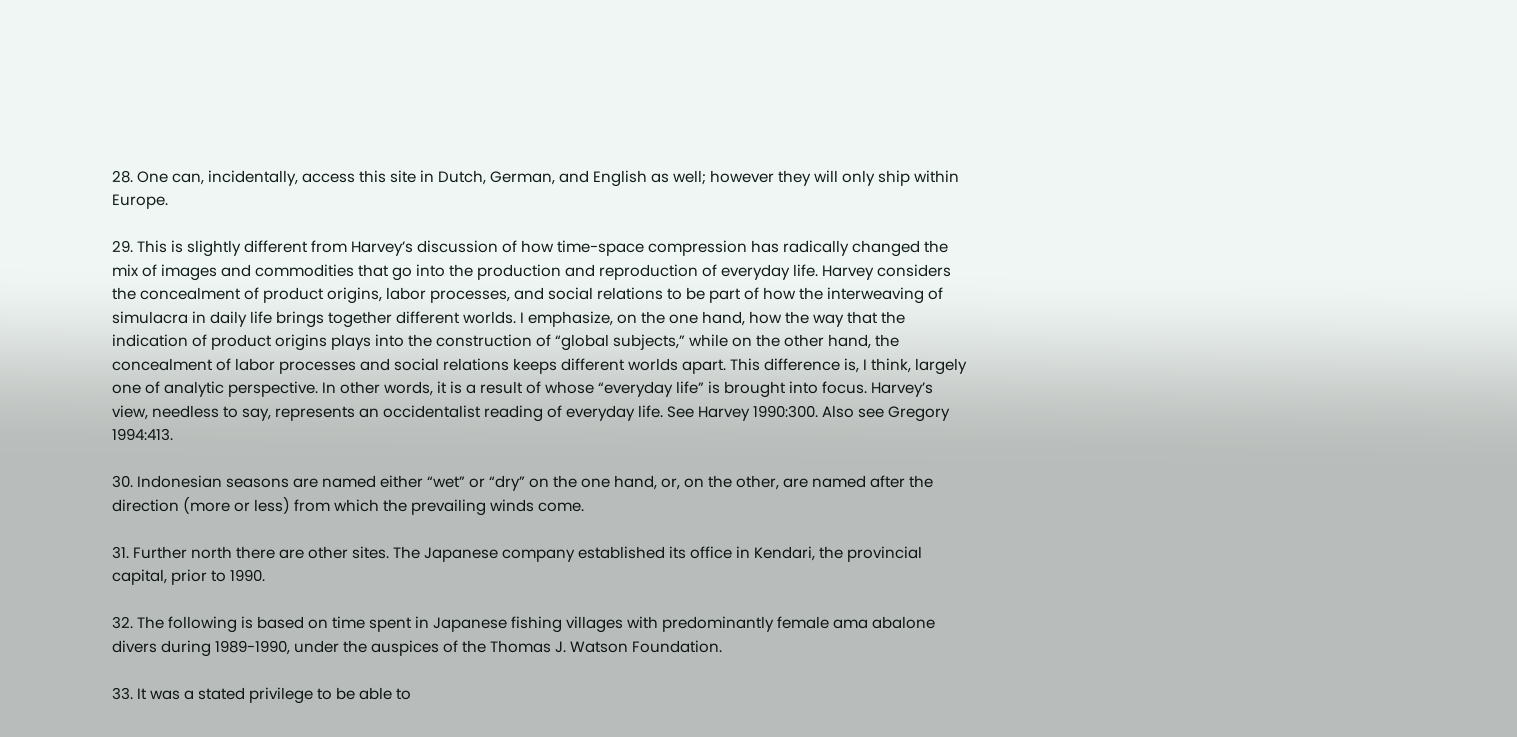28. One can, incidentally, access this site in Dutch, German, and English as well; however they will only ship within Europe.

29. This is slightly different from Harvey’s discussion of how time-space compression has radically changed the mix of images and commodities that go into the production and reproduction of everyday life. Harvey considers the concealment of product origins, labor processes, and social relations to be part of how the interweaving of simulacra in daily life brings together different worlds. I emphasize, on the one hand, how the way that the indication of product origins plays into the construction of “global subjects,” while on the other hand, the concealment of labor processes and social relations keeps different worlds apart. This difference is, I think, largely one of analytic perspective. In other words, it is a result of whose “everyday life” is brought into focus. Harvey’s view, needless to say, represents an occidentalist reading of everyday life. See Harvey 1990:300. Also see Gregory 1994:413.

30. Indonesian seasons are named either “wet” or “dry” on the one hand, or, on the other, are named after the direction (more or less) from which the prevailing winds come.

31. Further north there are other sites. The Japanese company established its office in Kendari, the provincial capital, prior to 1990.

32. The following is based on time spent in Japanese fishing villages with predominantly female ama abalone divers during 1989-1990, under the auspices of the Thomas J. Watson Foundation.

33. It was a stated privilege to be able to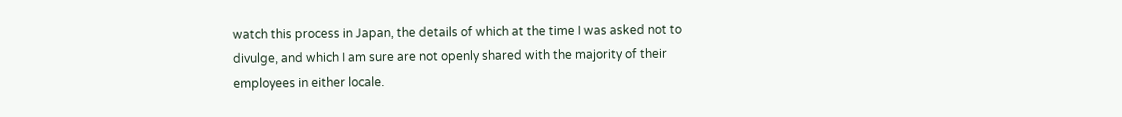watch this process in Japan, the details of which at the time I was asked not to divulge, and which I am sure are not openly shared with the majority of their employees in either locale.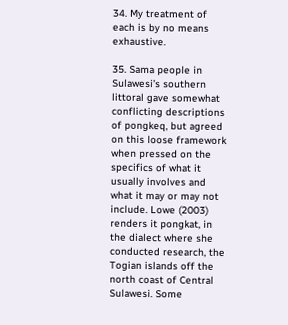34. My treatment of each is by no means exhaustive.

35. Sama people in Sulawesi’s southern littoral gave somewhat conflicting descriptions of pongkeq, but agreed on this loose framework when pressed on the specifics of what it usually involves and what it may or may not include. Lowe (2003) renders it pongkat, in the dialect where she conducted research, the Togian islands off the north coast of Central Sulawesi. Some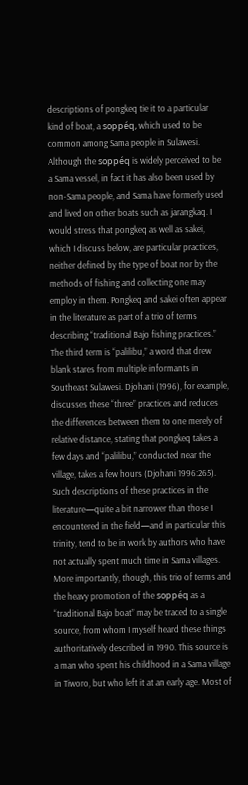descriptions of pongkeq tie it to a particular kind of boat, a soppéq, which used to be common among Sama people in Sulawesi. Although the soppéq is widely perceived to be a Sama vessel, in fact it has also been used by non-Sama people, and Sama have formerly used and lived on other boats such as jarangkaq. I would stress that pongkeq as well as sakei, which I discuss below, are particular practices, neither defined by the type of boat nor by the methods of fishing and collecting one may employ in them. Pongkeq and sakei often appear in the literature as part of a trio of terms describing “traditional Bajo fishing practices.” The third term is “palilibu,” a word that drew blank stares from multiple informants in Southeast Sulawesi. Djohani (1996), for example, discusses these “three” practices and reduces the differences between them to one merely of relative distance, stating that pongkeq takes a few days and “palilibu,” conducted near the village, takes a few hours (Djohani 1996:265). Such descriptions of these practices in the literature—quite a bit narrower than those I encountered in the field—and in particular this trinity, tend to be in work by authors who have not actually spent much time in Sama villages. More importantly, though, this trio of terms and the heavy promotion of the soppéq as a “traditional Bajo boat” may be traced to a single source, from whom I myself heard these things authoritatively described in 1990. This source is a man who spent his childhood in a Sama village in Tiworo, but who left it at an early age. Most of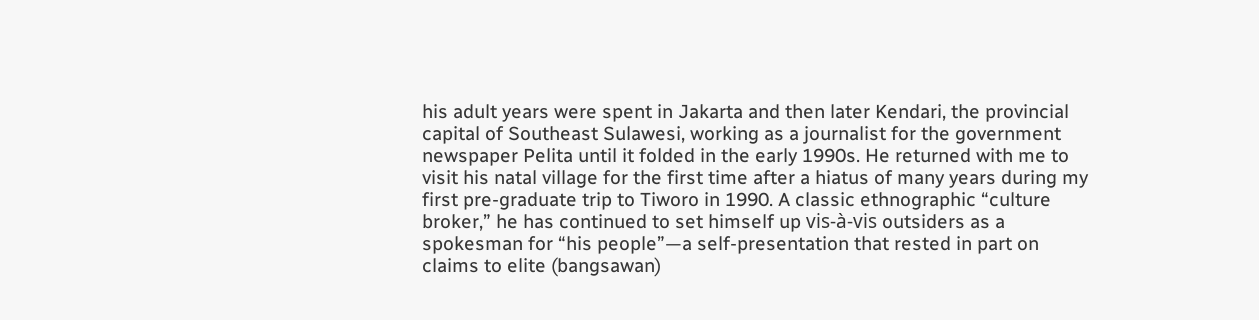his adult years were spent in Jakarta and then later Kendari, the provincial capital of Southeast Sulawesi, working as a journalist for the government newspaper Pelita until it folded in the early 1990s. He returned with me to visit his natal village for the first time after a hiatus of many years during my first pre-graduate trip to Tiworo in 1990. A classic ethnographic “culture broker,” he has continued to set himself up vis-à-vis outsiders as a spokesman for “his people”—a self-presentation that rested in part on claims to elite (bangsawan)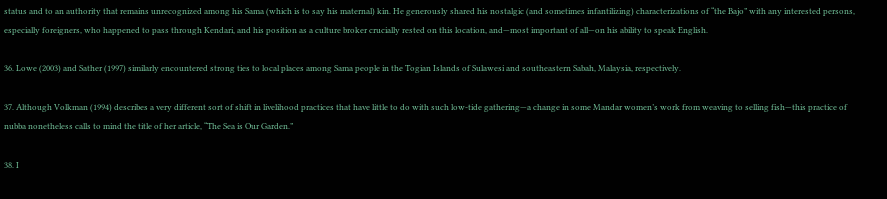status and to an authority that remains unrecognized among his Sama (which is to say his maternal) kin. He generously shared his nostalgic (and sometimes infantilizing) characterizations of “the Bajo” with any interested persons, especially foreigners, who happened to pass through Kendari, and his position as a culture broker crucially rested on this location, and—most important of all—on his ability to speak English.

36. Lowe (2003) and Sather (1997) similarly encountered strong ties to local places among Sama people in the Togian Islands of Sulawesi and southeastern Sabah, Malaysia, respectively.

37. Although Volkman (1994) describes a very different sort of shift in livelihood practices that have little to do with such low-tide gathering—a change in some Mandar women’s work from weaving to selling fish—this practice of nubba nonetheless calls to mind the title of her article, “The Sea is Our Garden.”

38. I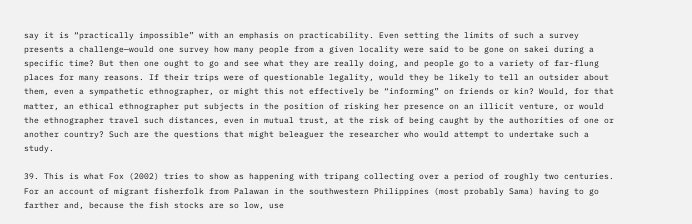say it is “practically impossible” with an emphasis on practicability. Even setting the limits of such a survey presents a challenge—would one survey how many people from a given locality were said to be gone on sakei during a specific time? But then one ought to go and see what they are really doing, and people go to a variety of far-flung places for many reasons. If their trips were of questionable legality, would they be likely to tell an outsider about them, even a sympathetic ethnographer, or might this not effectively be “informing” on friends or kin? Would, for that matter, an ethical ethnographer put subjects in the position of risking her presence on an illicit venture, or would the ethnographer travel such distances, even in mutual trust, at the risk of being caught by the authorities of one or another country? Such are the questions that might beleaguer the researcher who would attempt to undertake such a study.

39. This is what Fox (2002) tries to show as happening with tripang collecting over a period of roughly two centuries. For an account of migrant fisherfolk from Palawan in the southwestern Philippines (most probably Sama) having to go farther and, because the fish stocks are so low, use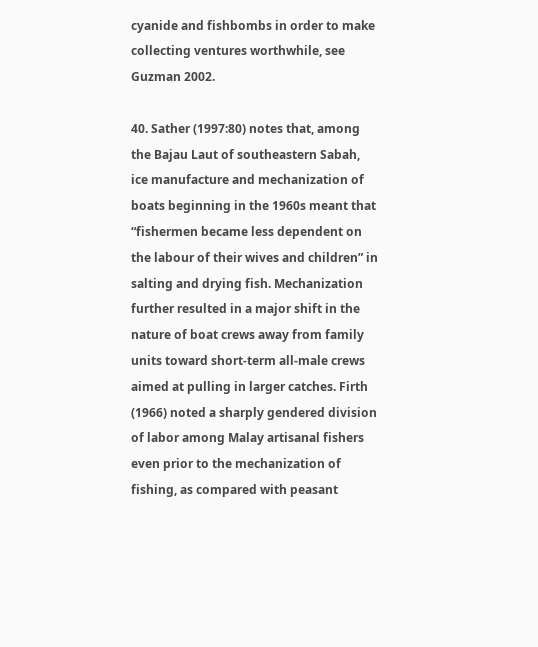cyanide and fishbombs in order to make collecting ventures worthwhile, see Guzman 2002.

40. Sather (1997:80) notes that, among the Bajau Laut of southeastern Sabah, ice manufacture and mechanization of boats beginning in the 1960s meant that “fishermen became less dependent on the labour of their wives and children” in salting and drying fish. Mechanization further resulted in a major shift in the nature of boat crews away from family units toward short-term all-male crews aimed at pulling in larger catches. Firth (1966) noted a sharply gendered division of labor among Malay artisanal fishers even prior to the mechanization of fishing, as compared with peasant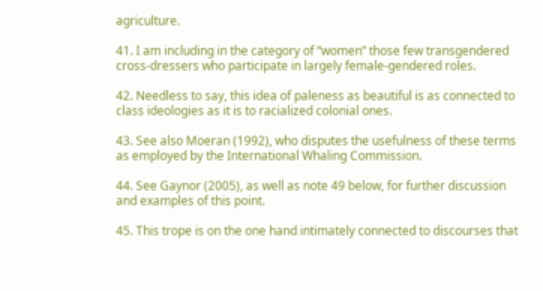agriculture.

41. I am including in the category of “women” those few transgendered cross-dressers who participate in largely female-gendered roles.

42. Needless to say, this idea of paleness as beautiful is as connected to class ideologies as it is to racialized colonial ones.

43. See also Moeran (1992), who disputes the usefulness of these terms as employed by the International Whaling Commission.

44. See Gaynor (2005), as well as note 49 below, for further discussion and examples of this point.

45. This trope is on the one hand intimately connected to discourses that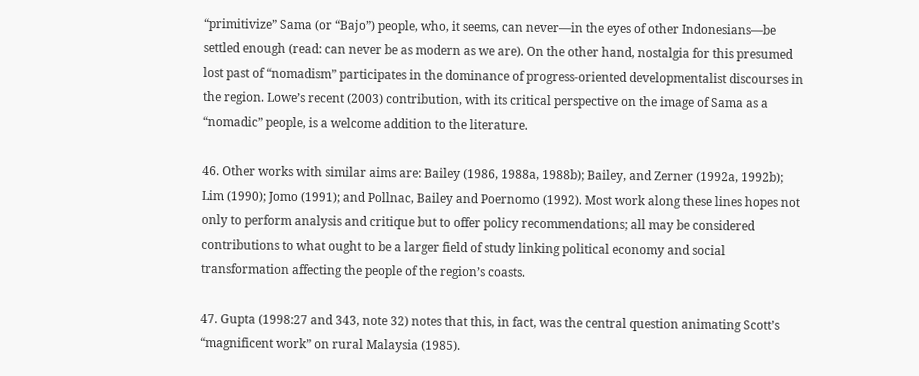“primitivize” Sama (or “Bajo”) people, who, it seems, can never—in the eyes of other Indonesians—be settled enough (read: can never be as modern as we are). On the other hand, nostalgia for this presumed lost past of “nomadism” participates in the dominance of progress-oriented developmentalist discourses in the region. Lowe’s recent (2003) contribution, with its critical perspective on the image of Sama as a “nomadic” people, is a welcome addition to the literature.

46. Other works with similar aims are: Bailey (1986, 1988a, 1988b); Bailey, and Zerner (1992a, 1992b); Lim (1990); Jomo (1991); and Pollnac, Bailey and Poernomo (1992). Most work along these lines hopes not only to perform analysis and critique but to offer policy recommendations; all may be considered contributions to what ought to be a larger field of study linking political economy and social transformation affecting the people of the region’s coasts.

47. Gupta (1998:27 and 343, note 32) notes that this, in fact, was the central question animating Scott’s “magnificent work” on rural Malaysia (1985).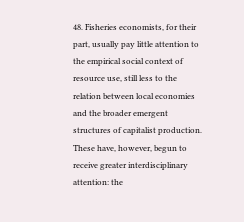48. Fisheries economists, for their part, usually pay little attention to the empirical social context of resource use, still less to the relation between local economies and the broader emergent structures of capitalist production. These have, however, begun to receive greater interdisciplinary attention: the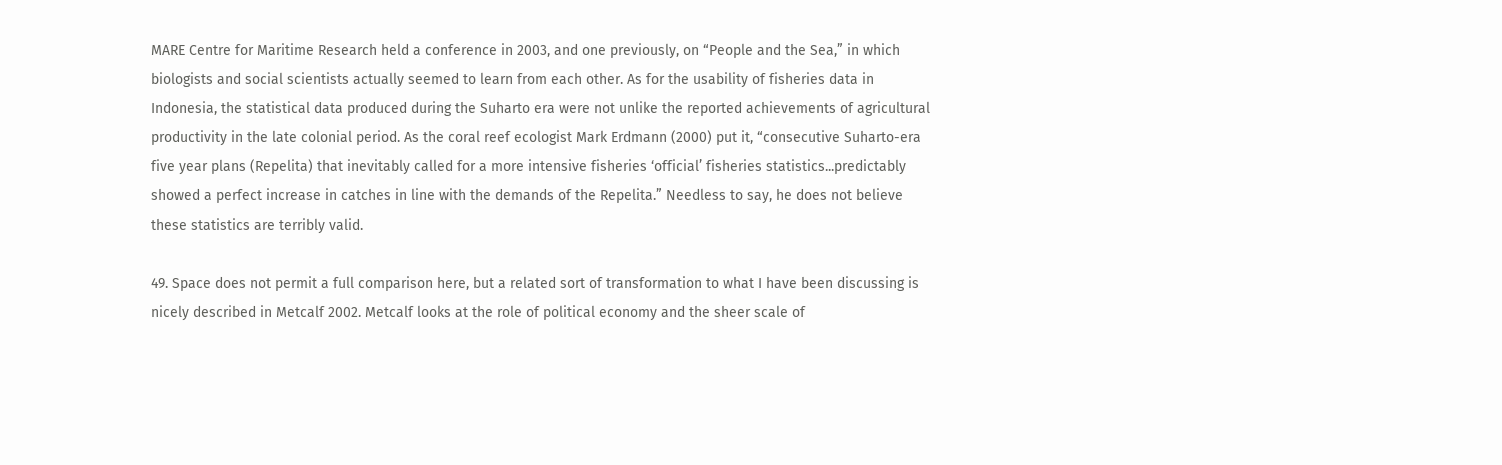MARE Centre for Maritime Research held a conference in 2003, and one previously, on “People and the Sea,” in which biologists and social scientists actually seemed to learn from each other. As for the usability of fisheries data in Indonesia, the statistical data produced during the Suharto era were not unlike the reported achievements of agricultural productivity in the late colonial period. As the coral reef ecologist Mark Erdmann (2000) put it, “consecutive Suharto-era five year plans (Repelita) that inevitably called for a more intensive fisheries ‘official’ fisheries statistics...predictably showed a perfect increase in catches in line with the demands of the Repelita.” Needless to say, he does not believe these statistics are terribly valid.

49. Space does not permit a full comparison here, but a related sort of transformation to what I have been discussing is nicely described in Metcalf 2002. Metcalf looks at the role of political economy and the sheer scale of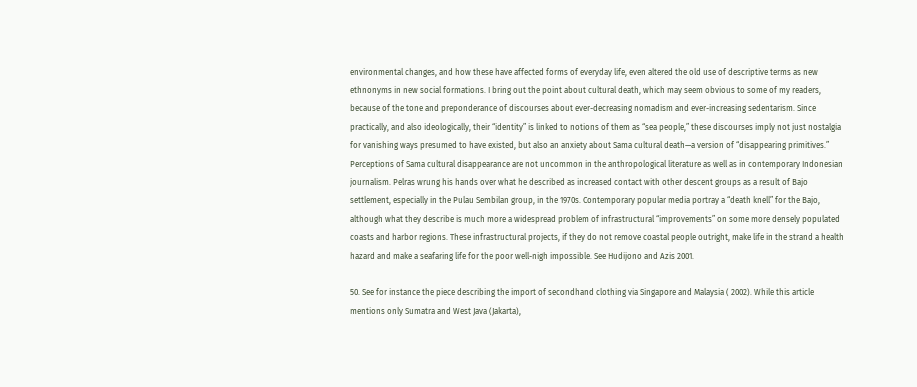environmental changes, and how these have affected forms of everyday life, even altered the old use of descriptive terms as new ethnonyms in new social formations. I bring out the point about cultural death, which may seem obvious to some of my readers, because of the tone and preponderance of discourses about ever-decreasing nomadism and ever-increasing sedentarism. Since practically, and also ideologically, their “identity” is linked to notions of them as “sea people,” these discourses imply not just nostalgia for vanishing ways presumed to have existed, but also an anxiety about Sama cultural death—a version of “disappearing primitives.” Perceptions of Sama cultural disappearance are not uncommon in the anthropological literature as well as in contemporary Indonesian journalism. Pelras wrung his hands over what he described as increased contact with other descent groups as a result of Bajo settlement, especially in the Pulau Sembilan group, in the 1970s. Contemporary popular media portray a “death knell” for the Bajo, although what they describe is much more a widespread problem of infrastructural “improvements” on some more densely populated coasts and harbor regions. These infrastructural projects, if they do not remove coastal people outright, make life in the strand a health hazard and make a seafaring life for the poor well-nigh impossible. See Hudijono and Azis 2001.

50. See for instance the piece describing the import of secondhand clothing via Singapore and Malaysia ( 2002). While this article mentions only Sumatra and West Java (Jakarta),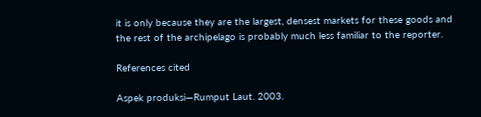it is only because they are the largest, densest markets for these goods and the rest of the archipelago is probably much less familiar to the reporter.

References cited

Aspek produksi—Rumput Laut. 2003.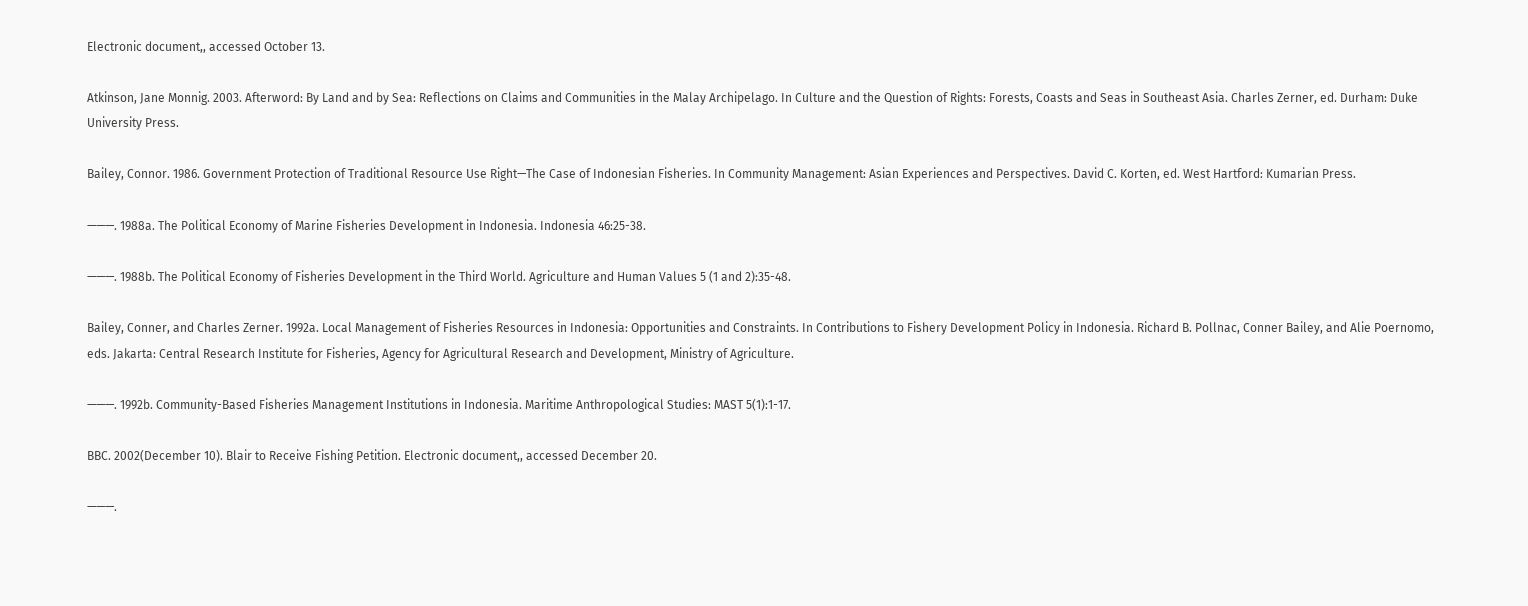Electronic document,, accessed October 13.

Atkinson, Jane Monnig. 2003. Afterword: By Land and by Sea: Reflections on Claims and Communities in the Malay Archipelago. In Culture and the Question of Rights: Forests, Coasts and Seas in Southeast Asia. Charles Zerner, ed. Durham: Duke University Press.

Bailey, Connor. 1986. Government Protection of Traditional Resource Use Right—The Case of Indonesian Fisheries. In Community Management: Asian Experiences and Perspectives. David C. Korten, ed. West Hartford: Kumarian Press.

———. 1988a. The Political Economy of Marine Fisheries Development in Indonesia. Indonesia 46:25-38.

———. 1988b. The Political Economy of Fisheries Development in the Third World. Agriculture and Human Values 5 (1 and 2):35-48.

Bailey, Conner, and Charles Zerner. 1992a. Local Management of Fisheries Resources in Indonesia: Opportunities and Constraints. In Contributions to Fishery Development Policy in Indonesia. Richard B. Pollnac, Conner Bailey, and Alie Poernomo, eds. Jakarta: Central Research Institute for Fisheries, Agency for Agricultural Research and Development, Ministry of Agriculture.

———. 1992b. Community-Based Fisheries Management Institutions in Indonesia. Maritime Anthropological Studies: MAST 5(1):1-17.

BBC. 2002(December 10). Blair to Receive Fishing Petition. Electronic document,, accessed December 20.

———.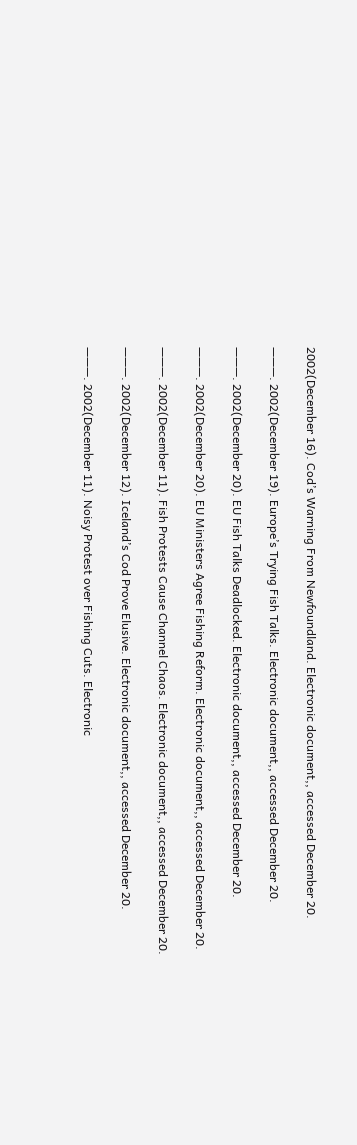2002(December 16). Cod’s Warning From Newfoundland. Electronic document,, accessed December 20.

———. 2002(December 19). Europe’s Trying Fish Talks. Electronic document,, accessed December 20.

———. 2002(December 20). EU Fish Talks Deadlocked. Electronic document,, accessed December 20.

———. 2002(December 20). EU Ministers Agree Fishing Reform. Electronic document,, accessed December 20.

———. 2002(December 11). Fish Protests Cause Channel Chaos. Electronic document,, accessed December 20.

———. 2002(December 12). Iceland’s Cod Prove Elusive. Electronic document,, accessed December 20.

———. 2002(December 11). Noisy Protest over Fishing Cuts. Electronic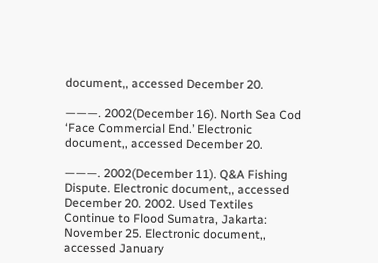document,, accessed December 20.

———. 2002(December 16). North Sea Cod ‘Face Commercial End.’ Electronic document,, accessed December 20.

———. 2002(December 11). Q&A Fishing Dispute. Electronic document,, accessed December 20. 2002. Used Textiles Continue to Flood Sumatra, Jakarta: November 25. Electronic document,, accessed January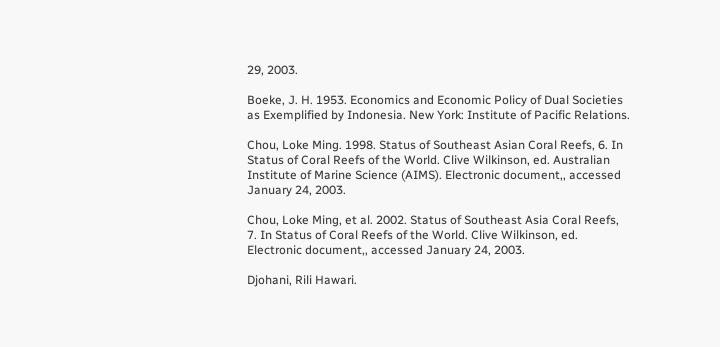29, 2003.

Boeke, J. H. 1953. Economics and Economic Policy of Dual Societies as Exemplified by Indonesia. New York: Institute of Pacific Relations.

Chou, Loke Ming. 1998. Status of Southeast Asian Coral Reefs, 6. In Status of Coral Reefs of the World. Clive Wilkinson, ed. Australian Institute of Marine Science (AIMS). Electronic document,, accessed January 24, 2003.

Chou, Loke Ming, et al. 2002. Status of Southeast Asia Coral Reefs, 7. In Status of Coral Reefs of the World. Clive Wilkinson, ed. Electronic document,, accessed January 24, 2003.

Djohani, Rili Hawari.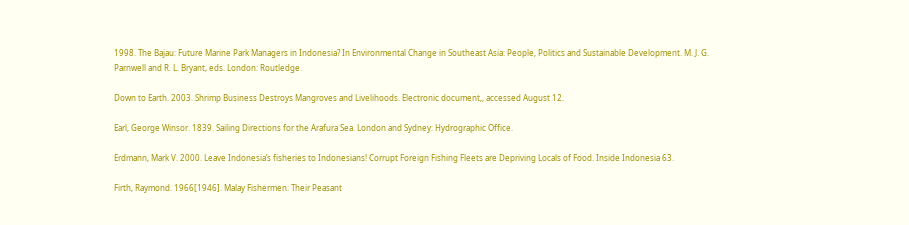1998. The Bajau: Future Marine Park Managers in Indonesia? In Environmental Change in Southeast Asia: People, Politics and Sustainable Development. M. J. G. Parnwell and R. L. Bryant, eds. London: Routledge.

Down to Earth. 2003. Shrimp Business Destroys Mangroves and Livelihoods. Electronic document,, accessed August 12.

Earl, George Winsor. 1839. Sailing Directions for the Arafura Sea. London and Sydney: Hydrographic Office.

Erdmann, Mark V. 2000. Leave Indonesia’s fisheries to Indonesians! Corrupt Foreign Fishing Fleets are Depriving Locals of Food. Inside Indonesia 63.

Firth, Raymond. 1966[1946]. Malay Fishermen: Their Peasant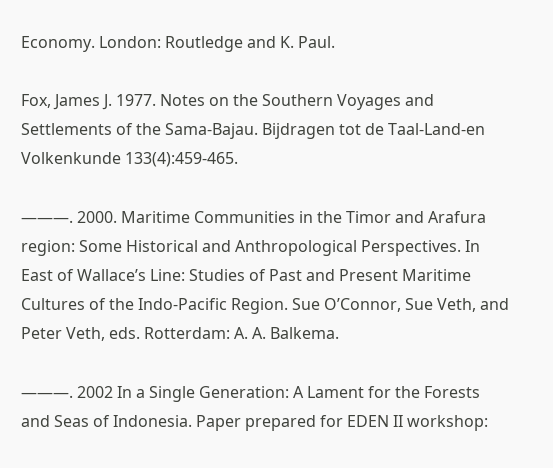Economy. London: Routledge and K. Paul.

Fox, James J. 1977. Notes on the Southern Voyages and Settlements of the Sama-Bajau. Bijdragen tot de Taal-Land-en Volkenkunde 133(4):459-465.

———. 2000. Maritime Communities in the Timor and Arafura region: Some Historical and Anthropological Perspectives. In East of Wallace’s Line: Studies of Past and Present Maritime Cultures of the Indo-Pacific Region. Sue O’Connor, Sue Veth, and Peter Veth, eds. Rotterdam: A. A. Balkema.

———. 2002 In a Single Generation: A Lament for the Forests and Seas of Indonesia. Paper prepared for EDEN II workshop: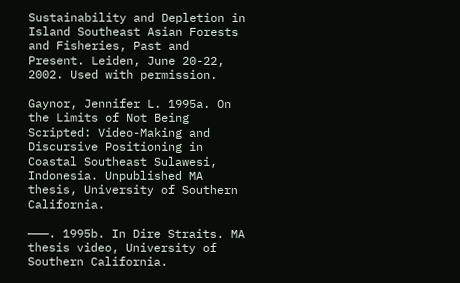Sustainability and Depletion in Island Southeast Asian Forests and Fisheries, Past and Present. Leiden, June 20-22, 2002. Used with permission.

Gaynor, Jennifer L. 1995a. On the Limits of Not Being Scripted: Video-Making and Discursive Positioning in Coastal Southeast Sulawesi, Indonesia. Unpublished MA thesis, University of Southern California.

———. 1995b. In Dire Straits. MA thesis video, University of Southern California.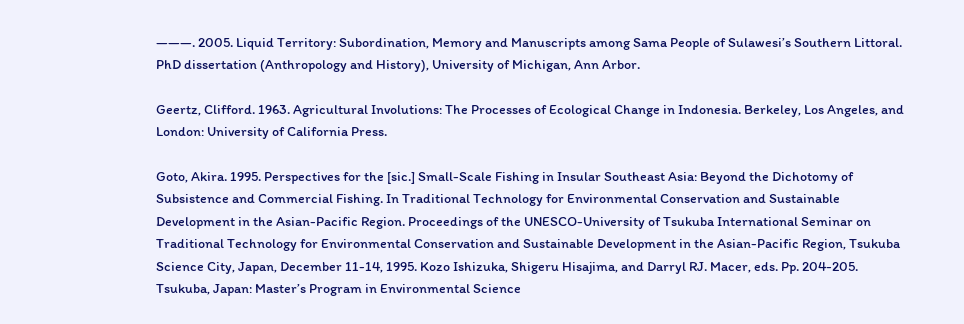———. 2005. Liquid Territory: Subordination, Memory and Manuscripts among Sama People of Sulawesi’s Southern Littoral. PhD dissertation (Anthropology and History), University of Michigan, Ann Arbor.

Geertz, Clifford. 1963. Agricultural Involutions: The Processes of Ecological Change in Indonesia. Berkeley, Los Angeles, and London: University of California Press.

Goto, Akira. 1995. Perspectives for the [sic.] Small-Scale Fishing in Insular Southeast Asia: Beyond the Dichotomy of Subsistence and Commercial Fishing. In Traditional Technology for Environmental Conservation and Sustainable Development in the Asian-Pacific Region. Proceedings of the UNESCO-University of Tsukuba International Seminar on Traditional Technology for Environmental Conservation and Sustainable Development in the Asian-Pacific Region, Tsukuba Science City, Japan, December 11-14, 1995. Kozo Ishizuka, Shigeru Hisajima, and Darryl RJ. Macer, eds. Pp. 204-205. Tsukuba, Japan: Master’s Program in Environmental Science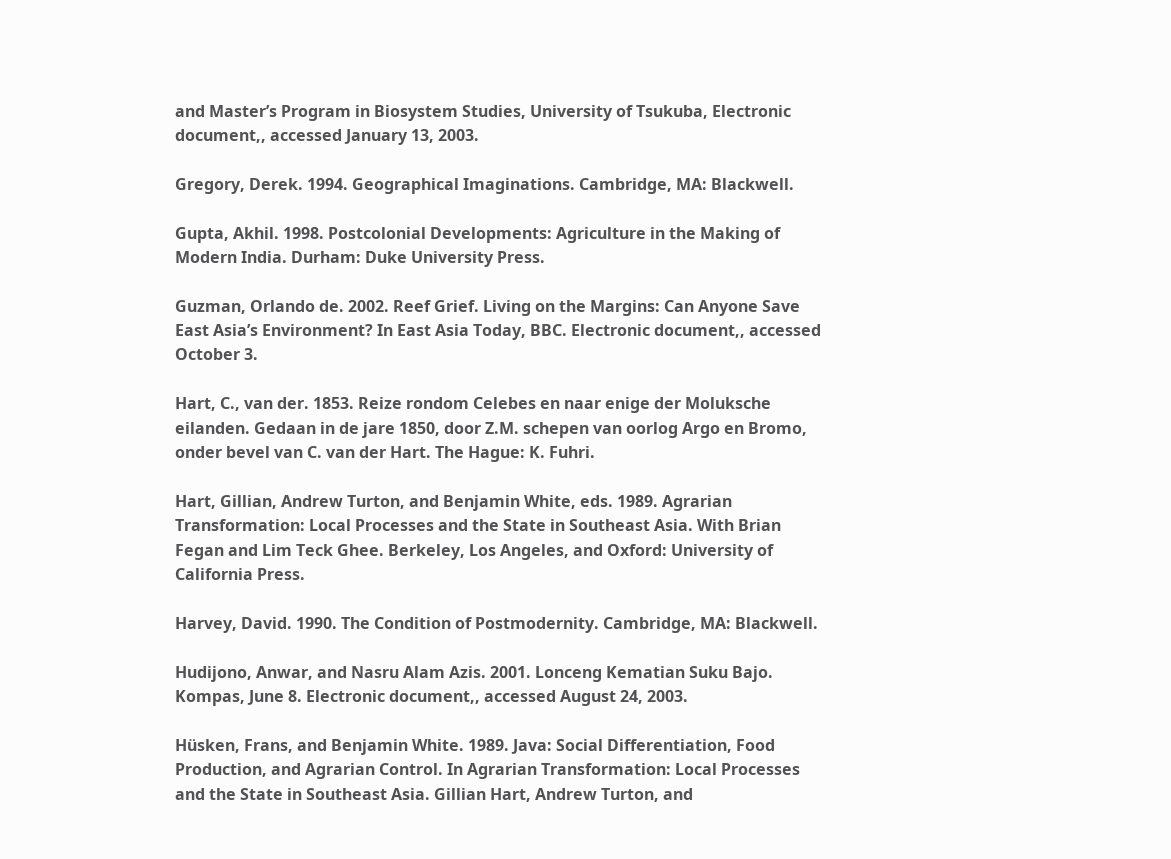and Master’s Program in Biosystem Studies, University of Tsukuba, Electronic document,, accessed January 13, 2003.

Gregory, Derek. 1994. Geographical Imaginations. Cambridge, MA: Blackwell.

Gupta, Akhil. 1998. Postcolonial Developments: Agriculture in the Making of Modern India. Durham: Duke University Press.

Guzman, Orlando de. 2002. Reef Grief. Living on the Margins: Can Anyone Save East Asia’s Environment? In East Asia Today, BBC. Electronic document,, accessed October 3.

Hart, C., van der. 1853. Reize rondom Celebes en naar enige der Moluksche eilanden. Gedaan in de jare 1850, door Z.M. schepen van oorlog Argo en Bromo, onder bevel van C. van der Hart. The Hague: K. Fuhri.

Hart, Gillian, Andrew Turton, and Benjamin White, eds. 1989. Agrarian Transformation: Local Processes and the State in Southeast Asia. With Brian Fegan and Lim Teck Ghee. Berkeley, Los Angeles, and Oxford: University of California Press.

Harvey, David. 1990. The Condition of Postmodernity. Cambridge, MA: Blackwell.

Hudijono, Anwar, and Nasru Alam Azis. 2001. Lonceng Kematian Suku Bajo. Kompas, June 8. Electronic document,, accessed August 24, 2003.

Hüsken, Frans, and Benjamin White. 1989. Java: Social Differentiation, Food Production, and Agrarian Control. In Agrarian Transformation: Local Processes and the State in Southeast Asia. Gillian Hart, Andrew Turton, and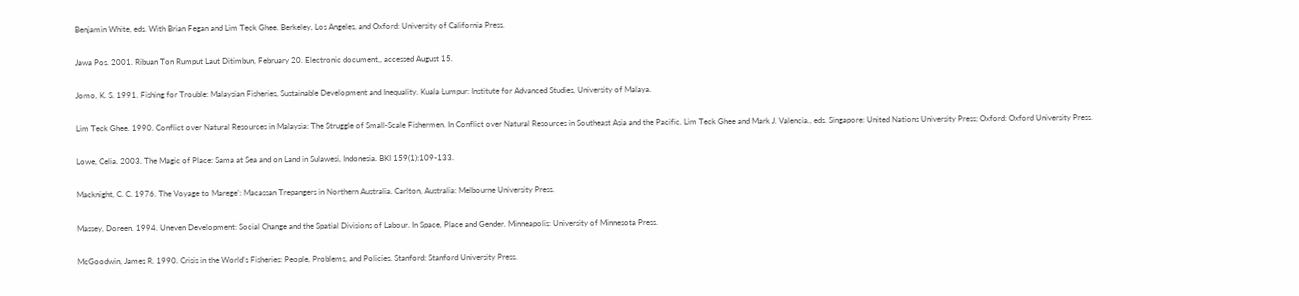Benjamin White, eds. With Brian Fegan and Lim Teck Ghee. Berkeley, Los Angeles, and Oxford: University of California Press.

Jawa Pos. 2001. Ribuan Ton Rumput Laut Ditimbun, February 20. Electronic document,, accessed August 15.

Jomo, K. S. 1991. Fishing for Trouble: Malaysian Fisheries, Sustainable Development and Inequality. Kuala Lumpur: Institute for Advanced Studies, University of Malaya.

Lim Teck Ghee. 1990. Conflict over Natural Resources in Malaysia: The Struggle of Small-Scale Fishermen. In Conflict over Natural Resources in Southeast Asia and the Pacific. Lim Teck Ghee and Mark J. Valencia., eds. Singapore: United Nations University Press; Oxford: Oxford University Press.

Lowe, Celia. 2003. The Magic of Place: Sama at Sea and on Land in Sulawesi, Indonesia. BKI 159(1):109-133.

Macknight, C. C. 1976. The Voyage to Marege’: Macassan Trepangers in Northern Australia. Carlton, Australia: Melbourne University Press.

Massey, Doreen. 1994. Uneven Development: Social Change and the Spatial Divisions of Labour. In Space, Place and Gender. Minneapolis: University of Minnesota Press.

McGoodwin, James R. 1990. Crisis in the World’s Fisheries: People, Problems, and Policies. Stanford: Stanford University Press.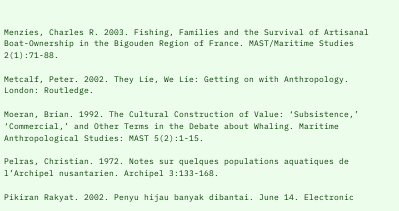Menzies, Charles R. 2003. Fishing, Families and the Survival of Artisanal Boat-Ownership in the Bigouden Region of France. MAST/Maritime Studies 2(1):71-88.

Metcalf, Peter. 2002. They Lie, We Lie: Getting on with Anthropology. London: Routledge.

Moeran, Brian. 1992. The Cultural Construction of Value: ‘Subsistence,’ ‘Commercial,’ and Other Terms in the Debate about Whaling. Maritime Anthropological Studies: MAST 5(2):1-15.

Pelras, Christian. 1972. Notes sur quelques populations aquatiques de l’Archipel nusantarien. Archipel 3:133-168.

Pikiran Rakyat. 2002. Penyu hijau banyak dibantai. June 14. Electronic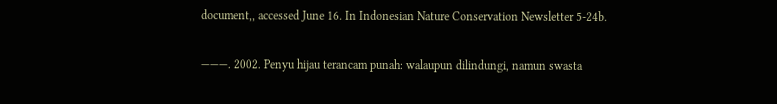document,, accessed June 16. In Indonesian Nature Conservation Newsletter 5-24b.

———. 2002. Penyu hijau terancam punah: walaupun dilindungi, namun swasta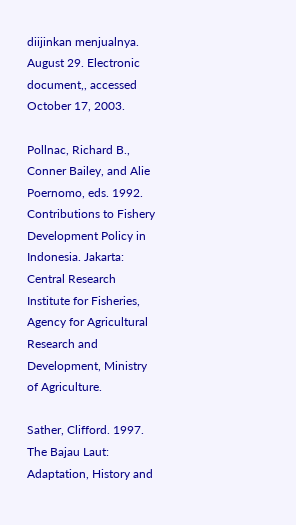diijinkan menjualnya. August 29. Electronic document,, accessed October 17, 2003.

Pollnac, Richard B., Conner Bailey, and Alie Poernomo, eds. 1992. Contributions to Fishery Development Policy in Indonesia. Jakarta: Central Research Institute for Fisheries, Agency for Agricultural Research and Development, Ministry of Agriculture.

Sather, Clifford. 1997. The Bajau Laut: Adaptation, History and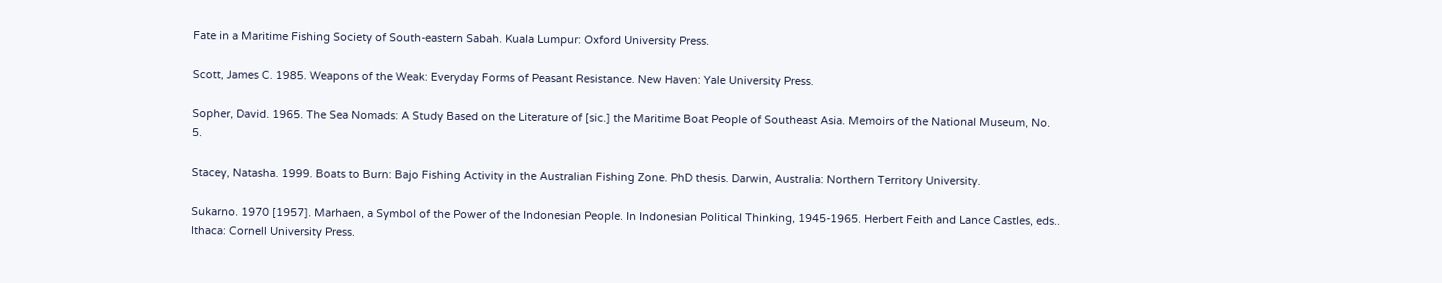Fate in a Maritime Fishing Society of South-eastern Sabah. Kuala Lumpur: Oxford University Press.

Scott, James C. 1985. Weapons of the Weak: Everyday Forms of Peasant Resistance. New Haven: Yale University Press.

Sopher, David. 1965. The Sea Nomads: A Study Based on the Literature of [sic.] the Maritime Boat People of Southeast Asia. Memoirs of the National Museum, No. 5.

Stacey, Natasha. 1999. Boats to Burn: Bajo Fishing Activity in the Australian Fishing Zone. PhD thesis. Darwin, Australia: Northern Territory University.

Sukarno. 1970 [1957]. Marhaen, a Symbol of the Power of the Indonesian People. In Indonesian Political Thinking, 1945-1965. Herbert Feith and Lance Castles, eds.. Ithaca: Cornell University Press.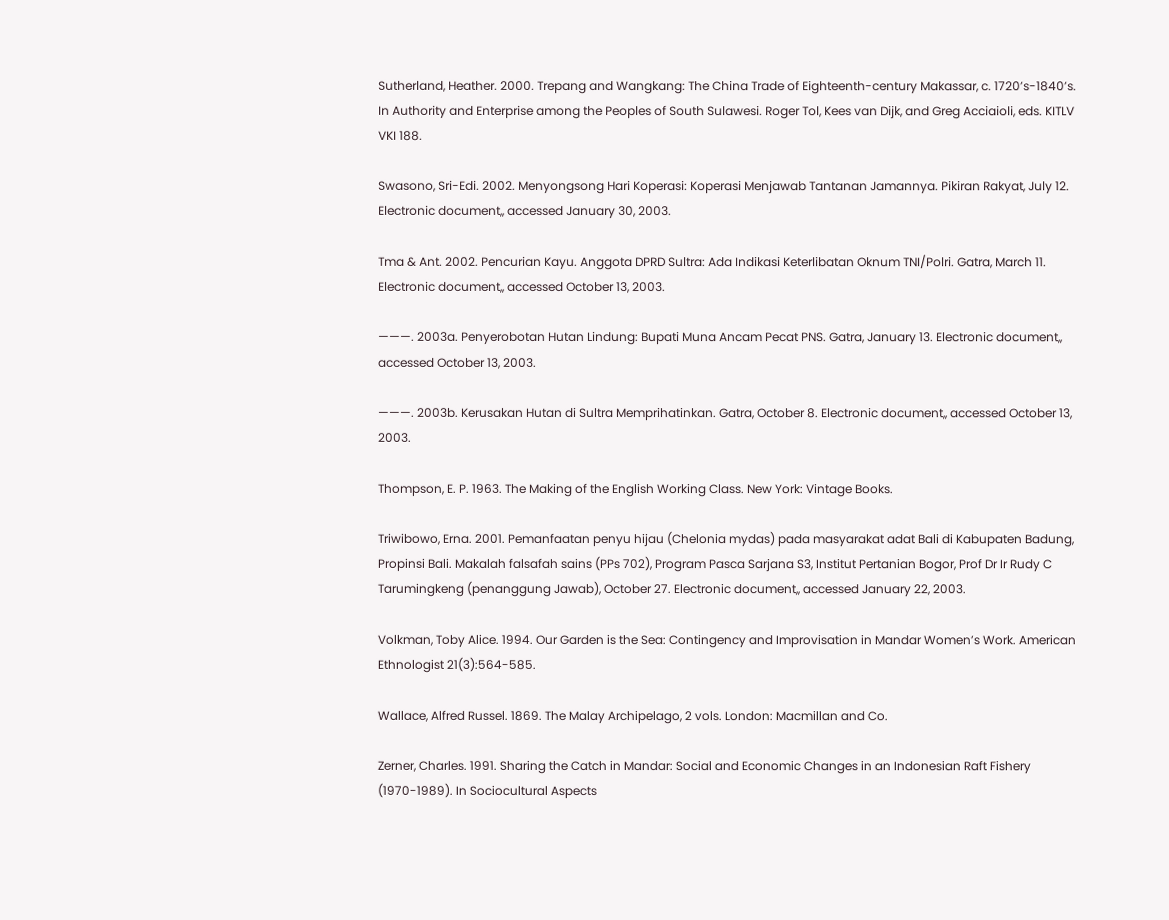Sutherland, Heather. 2000. Trepang and Wangkang: The China Trade of Eighteenth-century Makassar, c. 1720’s-1840’s. In Authority and Enterprise among the Peoples of South Sulawesi. Roger Tol, Kees van Dijk, and Greg Acciaioli, eds. KITLV VKI 188.

Swasono, Sri-Edi. 2002. Menyongsong Hari Koperasi: Koperasi Menjawab Tantanan Jamannya. Pikiran Rakyat, July 12. Electronic document,, accessed January 30, 2003.

Tma & Ant. 2002. Pencurian Kayu. Anggota DPRD Sultra: Ada Indikasi Keterlibatan Oknum TNI/Polri. Gatra, March 11. Electronic document,, accessed October 13, 2003.

———. 2003a. Penyerobotan Hutan Lindung: Bupati Muna Ancam Pecat PNS. Gatra, January 13. Electronic document,, accessed October 13, 2003.

———. 2003b. Kerusakan Hutan di Sultra Memprihatinkan. Gatra, October 8. Electronic document,, accessed October 13, 2003.

Thompson, E. P. 1963. The Making of the English Working Class. New York: Vintage Books.

Triwibowo, Erna. 2001. Pemanfaatan penyu hijau (Chelonia mydas) pada masyarakat adat Bali di Kabupaten Badung, Propinsi Bali. Makalah falsafah sains (PPs 702), Program Pasca Sarjana S3, Institut Pertanian Bogor, Prof Dr Ir Rudy C Tarumingkeng (penanggung Jawab), October 27. Electronic document,, accessed January 22, 2003.

Volkman, Toby Alice. 1994. Our Garden is the Sea: Contingency and Improvisation in Mandar Women’s Work. American Ethnologist 21(3):564-585.

Wallace, Alfred Russel. 1869. The Malay Archipelago, 2 vols. London: Macmillan and Co.

Zerner, Charles. 1991. Sharing the Catch in Mandar: Social and Economic Changes in an Indonesian Raft Fishery (1970-1989). In Sociocultural Aspects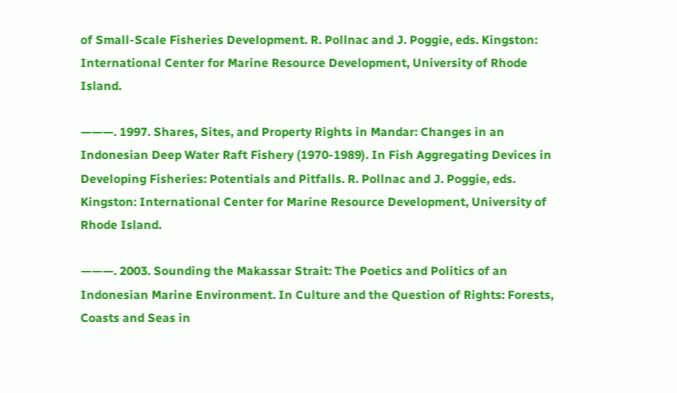of Small-Scale Fisheries Development. R. Pollnac and J. Poggie, eds. Kingston: International Center for Marine Resource Development, University of Rhode Island.

———. 1997. Shares, Sites, and Property Rights in Mandar: Changes in an Indonesian Deep Water Raft Fishery (1970-1989). In Fish Aggregating Devices in Developing Fisheries: Potentials and Pitfalls. R. Pollnac and J. Poggie, eds. Kingston: International Center for Marine Resource Development, University of Rhode Island.

———. 2003. Sounding the Makassar Strait: The Poetics and Politics of an Indonesian Marine Environment. In Culture and the Question of Rights: Forests, Coasts and Seas in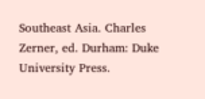Southeast Asia. Charles Zerner, ed. Durham: Duke University Press.